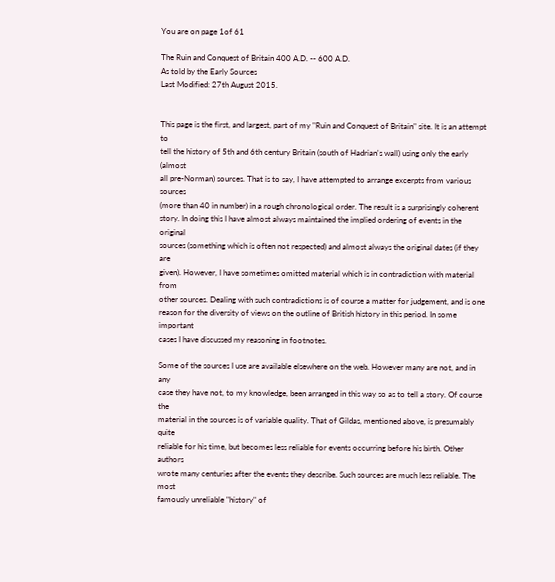You are on page 1of 61

The Ruin and Conquest of Britain 400 A.D. -- 600 A.D.
As told by the Early Sources
Last Modified: 27th August 2015.


This page is the first, and largest, part of my "Ruin and Conquest of Britain" site. It is an attempt to
tell the history of 5th and 6th century Britain (south of Hadrian's wall) using only the early (almost
all pre-Norman) sources. That is to say, I have attempted to arrange excerpts from various sources
(more than 40 in number) in a rough chronological order. The result is a surprisingly coherent
story. In doing this I have almost always maintained the implied ordering of events in the original
sources (something which is often not respected) and almost always the original dates (if they are
given). However, I have sometimes omitted material which is in contradiction with material from
other sources. Dealing with such contradictions is of course a matter for judgement, and is one
reason for the diversity of views on the outline of British history in this period. In some important
cases I have discussed my reasoning in footnotes.

Some of the sources I use are available elsewhere on the web. However many are not, and in any
case they have not, to my knowledge, been arranged in this way so as to tell a story. Of course the
material in the sources is of variable quality. That of Gildas, mentioned above, is presumably quite
reliable for his time, but becomes less reliable for events occurring before his birth. Other authors
wrote many centuries after the events they describe. Such sources are much less reliable. The most
famously unreliable "history" of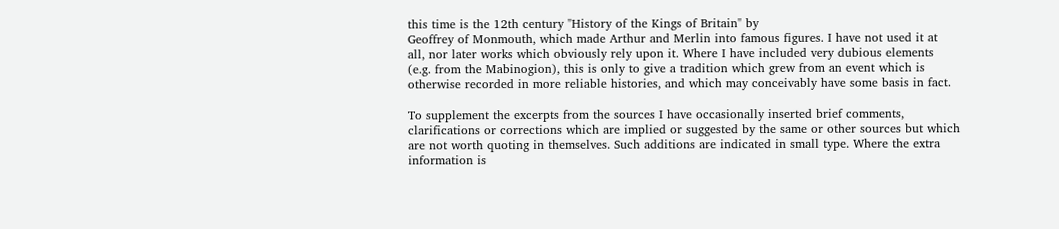this time is the 12th century "History of the Kings of Britain" by
Geoffrey of Monmouth, which made Arthur and Merlin into famous figures. I have not used it at
all, nor later works which obviously rely upon it. Where I have included very dubious elements
(e.g. from the Mabinogion), this is only to give a tradition which grew from an event which is
otherwise recorded in more reliable histories, and which may conceivably have some basis in fact.

To supplement the excerpts from the sources I have occasionally inserted brief comments,
clarifications or corrections which are implied or suggested by the same or other sources but which
are not worth quoting in themselves. Such additions are indicated in small type. Where the extra
information is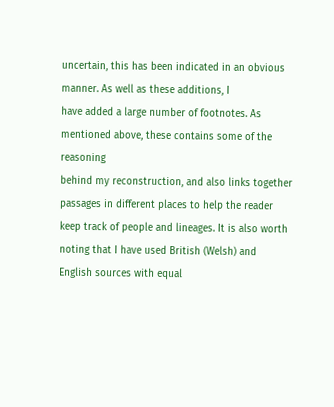uncertain, this has been indicated in an obvious manner. As well as these additions, I
have added a large number of footnotes. As mentioned above, these contains some of the reasoning
behind my reconstruction, and also links together passages in different places to help the reader
keep track of people and lineages. It is also worth noting that I have used British (Welsh) and
English sources with equal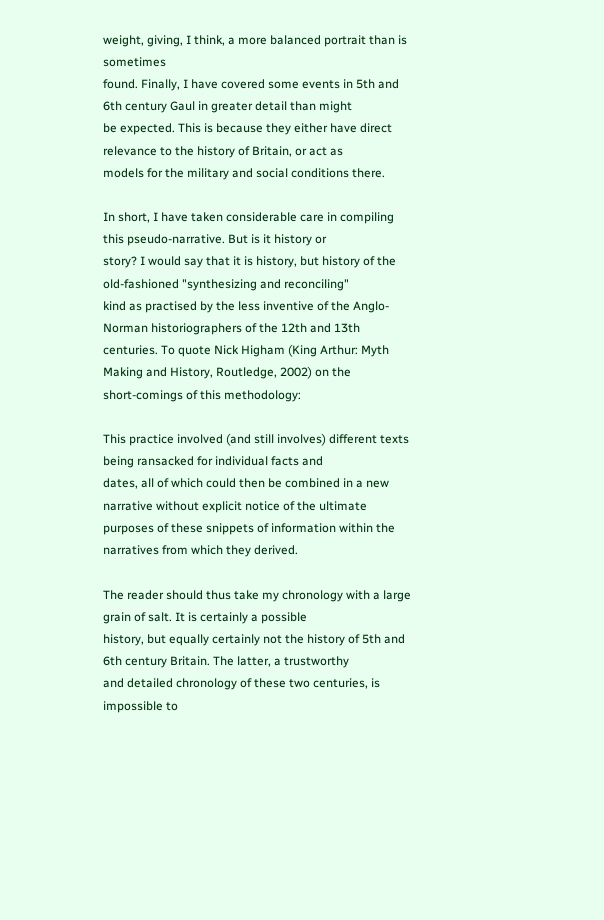weight, giving, I think, a more balanced portrait than is sometimes
found. Finally, I have covered some events in 5th and 6th century Gaul in greater detail than might
be expected. This is because they either have direct relevance to the history of Britain, or act as
models for the military and social conditions there.

In short, I have taken considerable care in compiling this pseudo-narrative. But is it history or
story? I would say that it is history, but history of the old-fashioned "synthesizing and reconciling"
kind as practised by the less inventive of the Anglo-Norman historiographers of the 12th and 13th
centuries. To quote Nick Higham (King Arthur: Myth Making and History, Routledge, 2002) on the
short-comings of this methodology:

This practice involved (and still involves) different texts being ransacked for individual facts and
dates, all of which could then be combined in a new narrative without explicit notice of the ultimate
purposes of these snippets of information within the narratives from which they derived.

The reader should thus take my chronology with a large grain of salt. It is certainly a possible
history, but equally certainly not the history of 5th and 6th century Britain. The latter, a trustworthy
and detailed chronology of these two centuries, is impossible to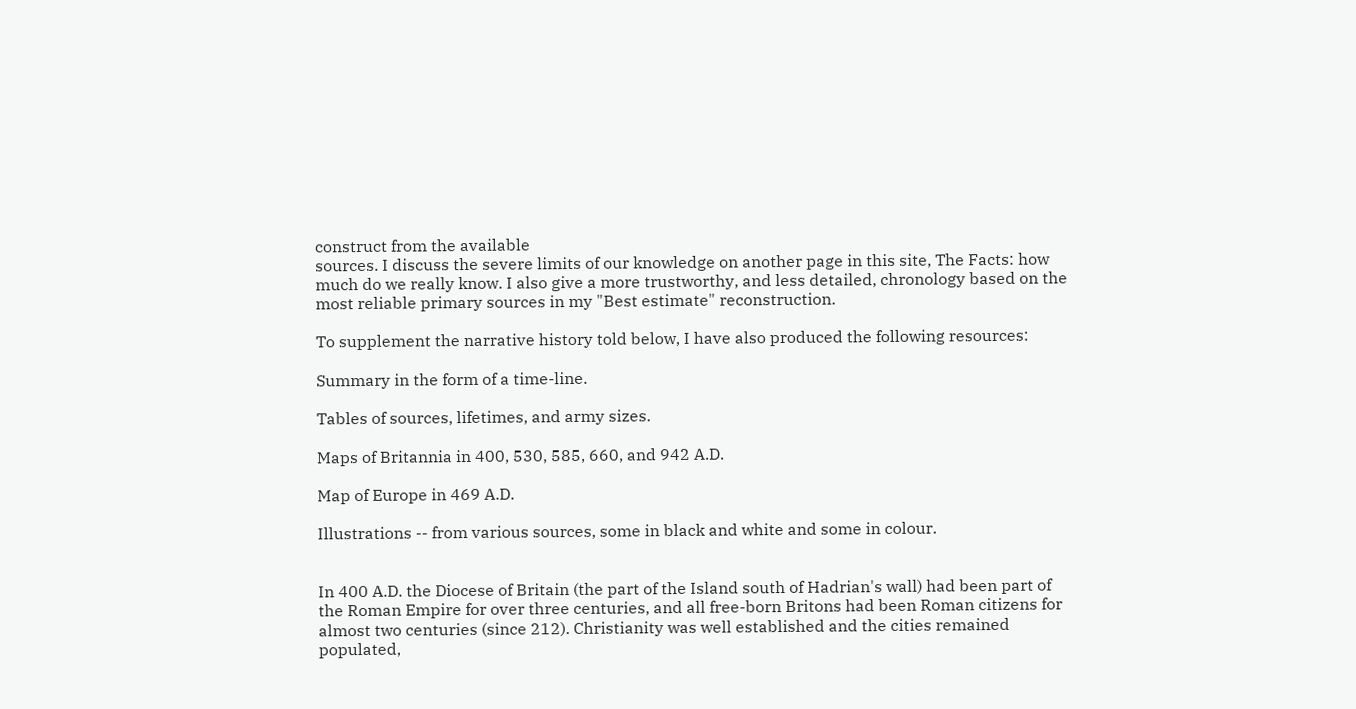construct from the available
sources. I discuss the severe limits of our knowledge on another page in this site, The Facts: how
much do we really know. I also give a more trustworthy, and less detailed, chronology based on the
most reliable primary sources in my "Best estimate" reconstruction.

To supplement the narrative history told below, I have also produced the following resources:

Summary in the form of a time-line.

Tables of sources, lifetimes, and army sizes.

Maps of Britannia in 400, 530, 585, 660, and 942 A.D.

Map of Europe in 469 A.D.

Illustrations -- from various sources, some in black and white and some in colour.


In 400 A.D. the Diocese of Britain (the part of the Island south of Hadrian's wall) had been part of
the Roman Empire for over three centuries, and all free-born Britons had been Roman citizens for
almost two centuries (since 212). Christianity was well established and the cities remained
populated,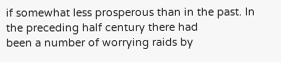if somewhat less prosperous than in the past. In the preceding half century there had
been a number of worrying raids by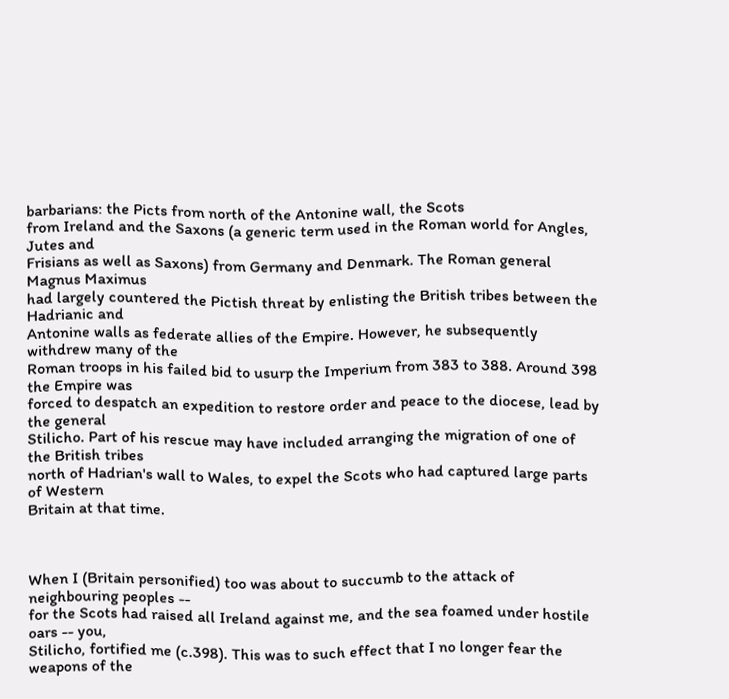barbarians: the Picts from north of the Antonine wall, the Scots
from Ireland and the Saxons (a generic term used in the Roman world for Angles, Jutes and
Frisians as well as Saxons) from Germany and Denmark. The Roman general Magnus Maximus
had largely countered the Pictish threat by enlisting the British tribes between the Hadrianic and
Antonine walls as federate allies of the Empire. However, he subsequently withdrew many of the
Roman troops in his failed bid to usurp the Imperium from 383 to 388. Around 398 the Empire was
forced to despatch an expedition to restore order and peace to the diocese, lead by the general
Stilicho. Part of his rescue may have included arranging the migration of one of the British tribes
north of Hadrian's wall to Wales, to expel the Scots who had captured large parts of Western
Britain at that time.



When I (Britain personified) too was about to succumb to the attack of neighbouring peoples --
for the Scots had raised all Ireland against me, and the sea foamed under hostile oars -- you,
Stilicho, fortified me (c.398). This was to such effect that I no longer fear the weapons of the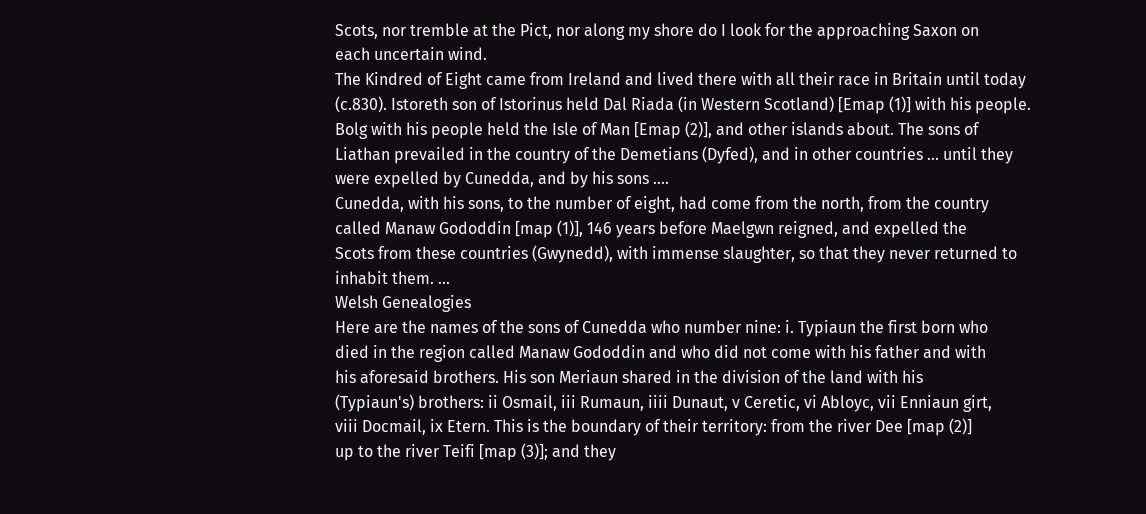Scots, nor tremble at the Pict, nor along my shore do I look for the approaching Saxon on
each uncertain wind.
The Kindred of Eight came from Ireland and lived there with all their race in Britain until today
(c.830). Istoreth son of Istorinus held Dal Riada (in Western Scotland) [Emap (1)] with his people.
Bolg with his people held the Isle of Man [Emap (2)], and other islands about. The sons of
Liathan prevailed in the country of the Demetians (Dyfed), and in other countries ... until they
were expelled by Cunedda, and by his sons ....
Cunedda, with his sons, to the number of eight, had come from the north, from the country
called Manaw Gododdin [map (1)], 146 years before Maelgwn reigned, and expelled the
Scots from these countries (Gwynedd), with immense slaughter, so that they never returned to
inhabit them. ...
Welsh Genealogies
Here are the names of the sons of Cunedda who number nine: i. Typiaun the first born who
died in the region called Manaw Gododdin and who did not come with his father and with
his aforesaid brothers. His son Meriaun shared in the division of the land with his
(Typiaun's) brothers: ii Osmail, iii Rumaun, iiii Dunaut, v Ceretic, vi Abloyc, vii Enniaun girt,
viii Docmail, ix Etern. This is the boundary of their territory: from the river Dee [map (2)]
up to the river Teifi [map (3)]; and they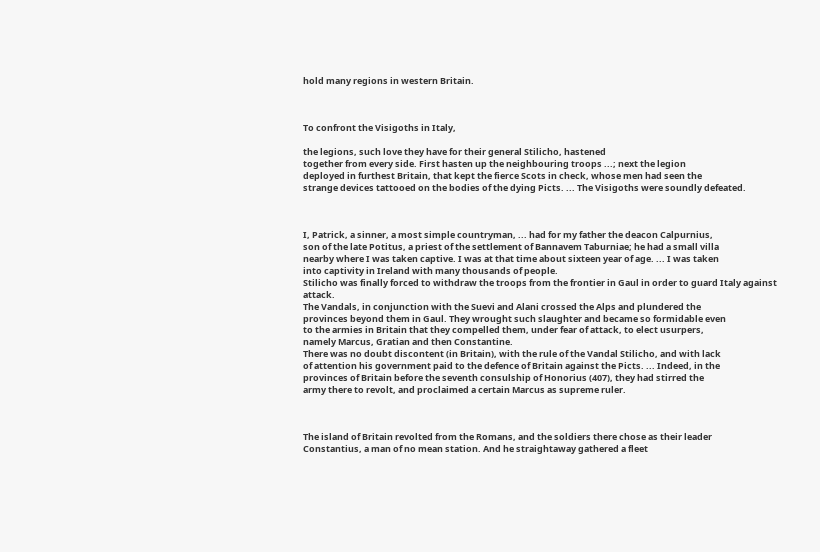hold many regions in western Britain.



To confront the Visigoths in Italy,

the legions, such love they have for their general Stilicho, hastened
together from every side. First hasten up the neighbouring troops ...; next the legion
deployed in furthest Britain, that kept the fierce Scots in check, whose men had seen the
strange devices tattooed on the bodies of the dying Picts. ... The Visigoths were soundly defeated.



I, Patrick, a sinner, a most simple countryman, ... had for my father the deacon Calpurnius,
son of the late Potitus, a priest of the settlement of Bannavem Taburniae; he had a small villa
nearby where I was taken captive. I was at that time about sixteen year of age. ... I was taken
into captivity in Ireland with many thousands of people.
Stilicho was finally forced to withdraw the troops from the frontier in Gaul in order to guard Italy against attack.
The Vandals, in conjunction with the Suevi and Alani crossed the Alps and plundered the
provinces beyond them in Gaul. They wrought such slaughter and became so formidable even
to the armies in Britain that they compelled them, under fear of attack, to elect usurpers,
namely Marcus, Gratian and then Constantine.
There was no doubt discontent (in Britain), with the rule of the Vandal Stilicho, and with lack
of attention his government paid to the defence of Britain against the Picts. ... Indeed, in the
provinces of Britain before the seventh consulship of Honorius (407), they had stirred the
army there to revolt, and proclaimed a certain Marcus as supreme ruler.



The island of Britain revolted from the Romans, and the soldiers there chose as their leader
Constantius, a man of no mean station. And he straightaway gathered a fleet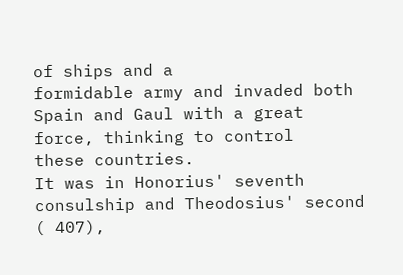of ships and a
formidable army and invaded both Spain and Gaul with a great force, thinking to control
these countries.
It was in Honorius' seventh consulship and Theodosius' second ( 407),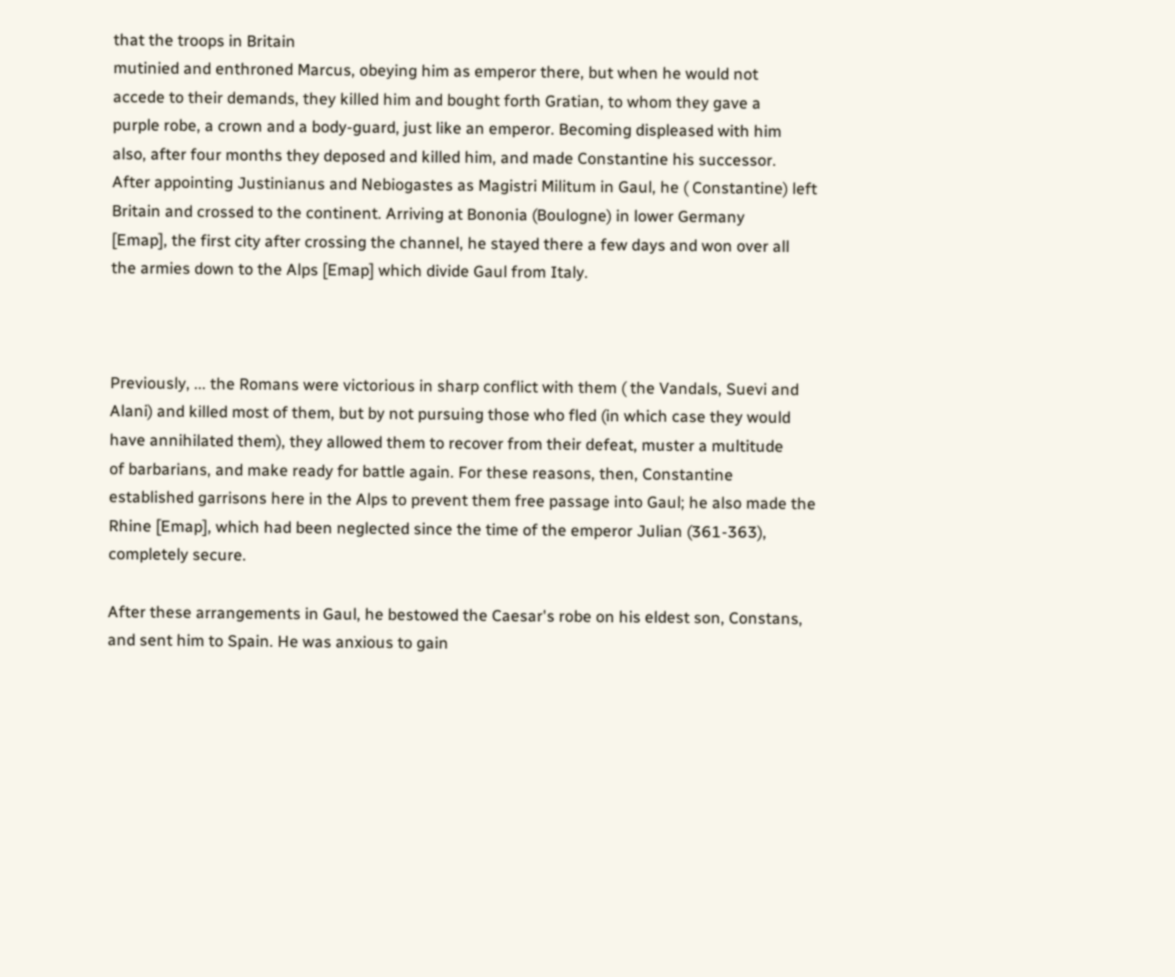that the troops in Britain
mutinied and enthroned Marcus, obeying him as emperor there, but when he would not
accede to their demands, they killed him and bought forth Gratian, to whom they gave a
purple robe, a crown and a body-guard, just like an emperor. Becoming displeased with him
also, after four months they deposed and killed him, and made Constantine his successor.
After appointing Justinianus and Nebiogastes as Magistri Militum in Gaul, he ( Constantine) left
Britain and crossed to the continent. Arriving at Bononia (Boulogne) in lower Germany
[Emap], the first city after crossing the channel, he stayed there a few days and won over all
the armies down to the Alps [Emap] which divide Gaul from Italy.



Previously, ... the Romans were victorious in sharp conflict with them ( the Vandals, Suevi and
Alani) and killed most of them, but by not pursuing those who fled (in which case they would
have annihilated them), they allowed them to recover from their defeat, muster a multitude
of barbarians, and make ready for battle again. For these reasons, then, Constantine
established garrisons here in the Alps to prevent them free passage into Gaul; he also made the
Rhine [Emap], which had been neglected since the time of the emperor Julian (361-363),
completely secure.

After these arrangements in Gaul, he bestowed the Caesar's robe on his eldest son, Constans,
and sent him to Spain. He was anxious to gain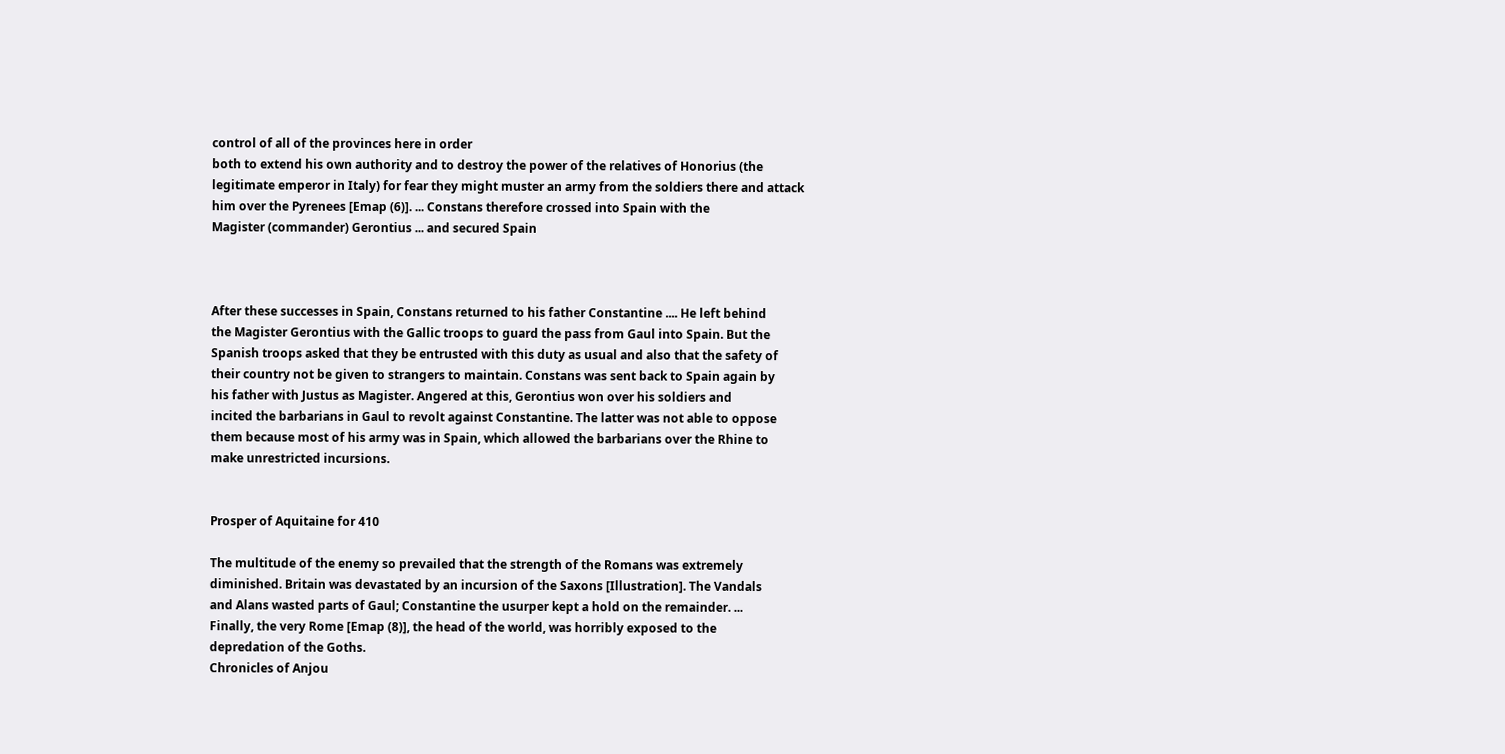control of all of the provinces here in order
both to extend his own authority and to destroy the power of the relatives of Honorius (the
legitimate emperor in Italy) for fear they might muster an army from the soldiers there and attack
him over the Pyrenees [Emap (6)]. ... Constans therefore crossed into Spain with the
Magister (commander) Gerontius ... and secured Spain



After these successes in Spain, Constans returned to his father Constantine .... He left behind
the Magister Gerontius with the Gallic troops to guard the pass from Gaul into Spain. But the
Spanish troops asked that they be entrusted with this duty as usual and also that the safety of
their country not be given to strangers to maintain. Constans was sent back to Spain again by
his father with Justus as Magister. Angered at this, Gerontius won over his soldiers and
incited the barbarians in Gaul to revolt against Constantine. The latter was not able to oppose
them because most of his army was in Spain, which allowed the barbarians over the Rhine to
make unrestricted incursions.


Prosper of Aquitaine for 410

The multitude of the enemy so prevailed that the strength of the Romans was extremely
diminished. Britain was devastated by an incursion of the Saxons [Illustration]. The Vandals
and Alans wasted parts of Gaul; Constantine the usurper kept a hold on the remainder. ...
Finally, the very Rome [Emap (8)], the head of the world, was horribly exposed to the
depredation of the Goths.
Chronicles of Anjou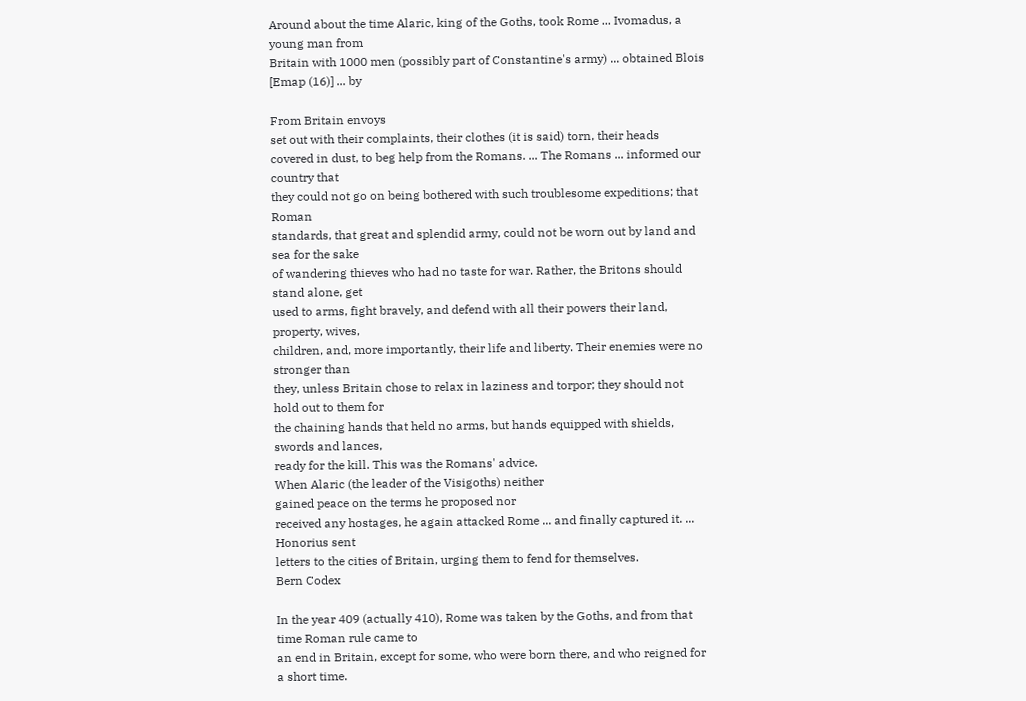Around about the time Alaric, king of the Goths, took Rome ... Ivomadus, a young man from
Britain with 1000 men (possibly part of Constantine's army) ... obtained Blois [Emap (16)] ... by

From Britain envoys
set out with their complaints, their clothes (it is said) torn, their heads
covered in dust, to beg help from the Romans. ... The Romans ... informed our country that
they could not go on being bothered with such troublesome expeditions; that Roman
standards, that great and splendid army, could not be worn out by land and sea for the sake
of wandering thieves who had no taste for war. Rather, the Britons should stand alone, get
used to arms, fight bravely, and defend with all their powers their land, property, wives,
children, and, more importantly, their life and liberty. Their enemies were no stronger than
they, unless Britain chose to relax in laziness and torpor; they should not hold out to them for
the chaining hands that held no arms, but hands equipped with shields, swords and lances,
ready for the kill. This was the Romans' advice.
When Alaric (the leader of the Visigoths) neither
gained peace on the terms he proposed nor
received any hostages, he again attacked Rome ... and finally captured it. ... Honorius sent
letters to the cities of Britain, urging them to fend for themselves.
Bern Codex

In the year 409 (actually 410), Rome was taken by the Goths, and from that time Roman rule came to
an end in Britain, except for some, who were born there, and who reigned for a short time.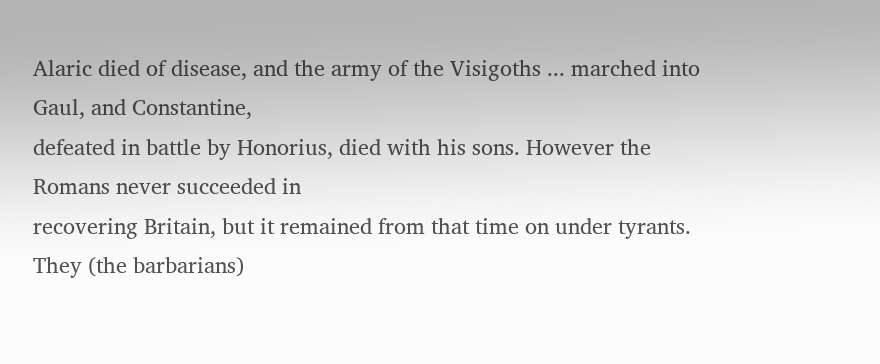Alaric died of disease, and the army of the Visigoths ... marched into Gaul, and Constantine,
defeated in battle by Honorius, died with his sons. However the Romans never succeeded in
recovering Britain, but it remained from that time on under tyrants.
They (the barbarians)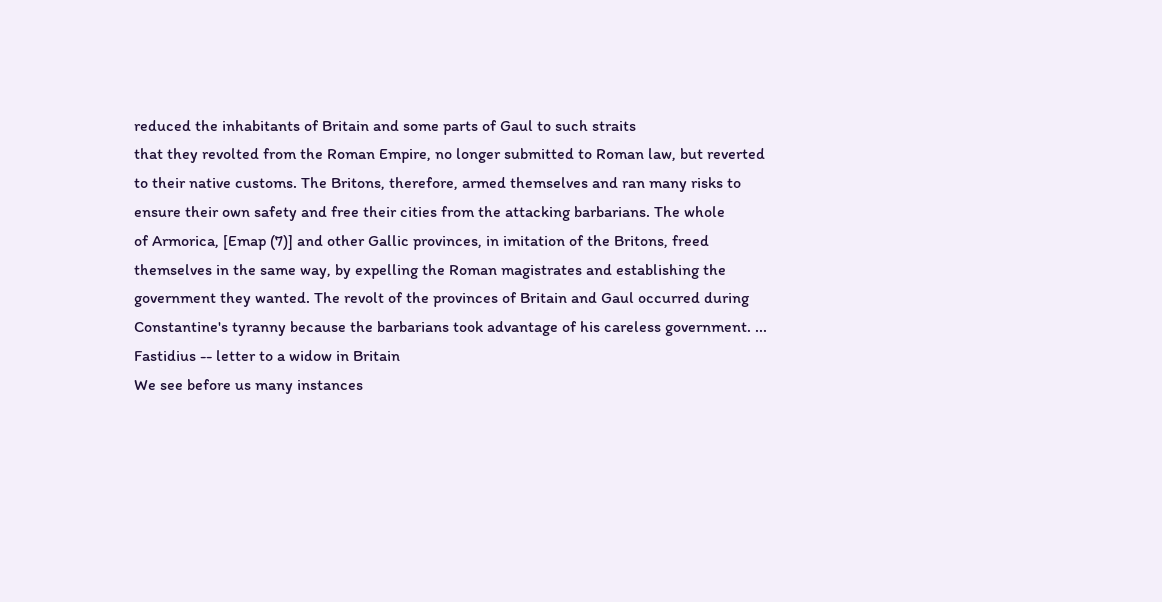reduced the inhabitants of Britain and some parts of Gaul to such straits
that they revolted from the Roman Empire, no longer submitted to Roman law, but reverted
to their native customs. The Britons, therefore, armed themselves and ran many risks to
ensure their own safety and free their cities from the attacking barbarians. The whole
of Armorica, [Emap (7)] and other Gallic provinces, in imitation of the Britons, freed
themselves in the same way, by expelling the Roman magistrates and establishing the
government they wanted. The revolt of the provinces of Britain and Gaul occurred during
Constantine's tyranny because the barbarians took advantage of his careless government. ...
Fastidius -- letter to a widow in Britain
We see before us many instances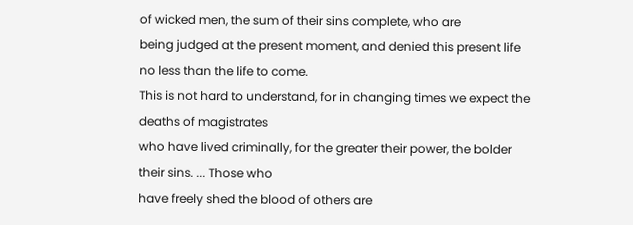of wicked men, the sum of their sins complete, who are
being judged at the present moment, and denied this present life no less than the life to come.
This is not hard to understand, for in changing times we expect the deaths of magistrates
who have lived criminally, for the greater their power, the bolder their sins. ... Those who
have freely shed the blood of others are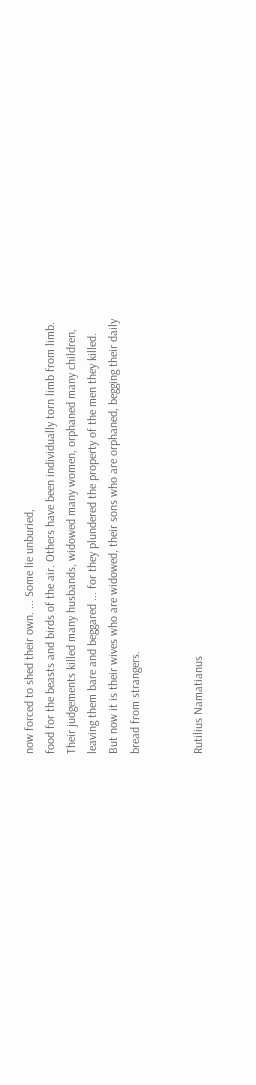now forced to shed their own. ... Some lie unburied,
food for the beasts and birds of the air. Others have been individually torn limb from limb.
Their judgements killed many husbands, widowed many women, orphaned many children,
leaving them bare and beggared ... for they plundered the property of the men they killed.
But now it is their wives who are widowed, their sons who are orphaned, begging their daily
bread from strangers.


Rutilius Namatianus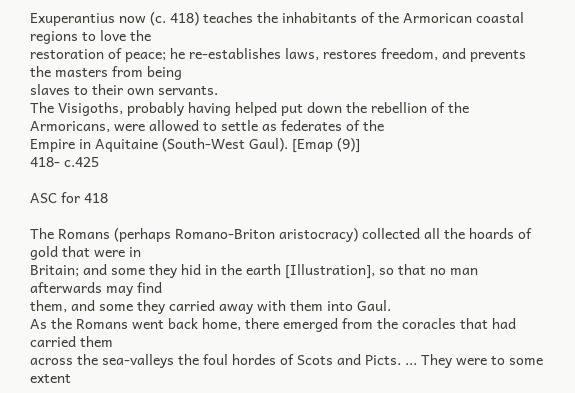Exuperantius now (c. 418) teaches the inhabitants of the Armorican coastal regions to love the
restoration of peace; he re-establishes laws, restores freedom, and prevents the masters from being
slaves to their own servants.
The Visigoths, probably having helped put down the rebellion of the Armoricans, were allowed to settle as federates of the
Empire in Aquitaine (South-West Gaul). [Emap (9)]
418- c.425

ASC for 418

The Romans (perhaps Romano-Briton aristocracy) collected all the hoards of gold that were in
Britain; and some they hid in the earth [Illustration], so that no man afterwards may find
them, and some they carried away with them into Gaul.
As the Romans went back home, there emerged from the coracles that had carried them
across the sea-valleys the foul hordes of Scots and Picts. ... They were to some extent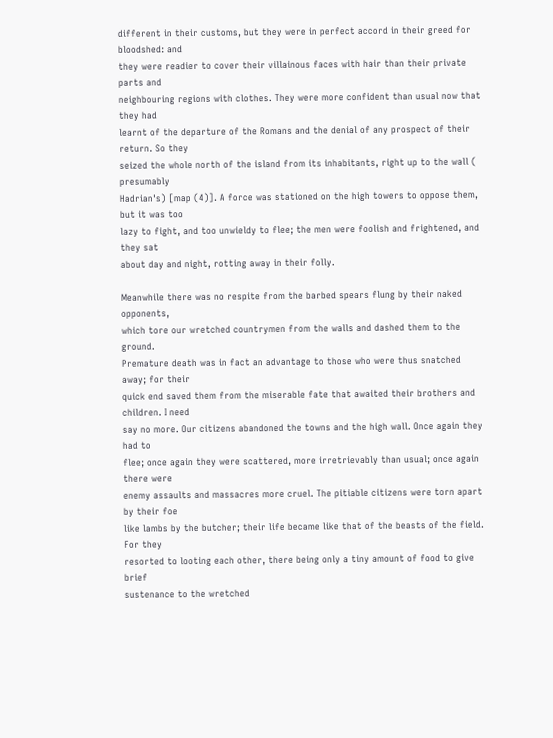different in their customs, but they were in perfect accord in their greed for bloodshed: and
they were readier to cover their villainous faces with hair than their private parts and
neighbouring regions with clothes. They were more confident than usual now that they had
learnt of the departure of the Romans and the denial of any prospect of their return. So they
seized the whole north of the island from its inhabitants, right up to the wall ( presumably
Hadrian's) [map (4)]. A force was stationed on the high towers to oppose them, but it was too
lazy to fight, and too unwieldy to flee; the men were foolish and frightened, and they sat
about day and night, rotting away in their folly.

Meanwhile there was no respite from the barbed spears flung by their naked opponents,
which tore our wretched countrymen from the walls and dashed them to the ground.
Premature death was in fact an advantage to those who were thus snatched away; for their
quick end saved them from the miserable fate that awaited their brothers and children. I need
say no more. Our citizens abandoned the towns and the high wall. Once again they had to
flee; once again they were scattered, more irretrievably than usual; once again there were
enemy assaults and massacres more cruel. The pitiable citizens were torn apart by their foe
like lambs by the butcher; their life became like that of the beasts of the field. For they
resorted to looting each other, there being only a tiny amount of food to give brief
sustenance to the wretched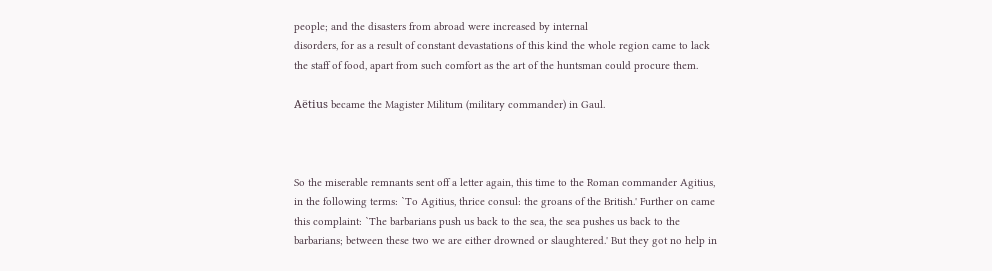people; and the disasters from abroad were increased by internal
disorders, for as a result of constant devastations of this kind the whole region came to lack
the staff of food, apart from such comfort as the art of the huntsman could procure them.

Aëtius became the Magister Militum (military commander) in Gaul.



So the miserable remnants sent off a letter again, this time to the Roman commander Agitius,
in the following terms: `To Agitius, thrice consul: the groans of the British.' Further on came
this complaint: `The barbarians push us back to the sea, the sea pushes us back to the
barbarians; between these two we are either drowned or slaughtered.' But they got no help in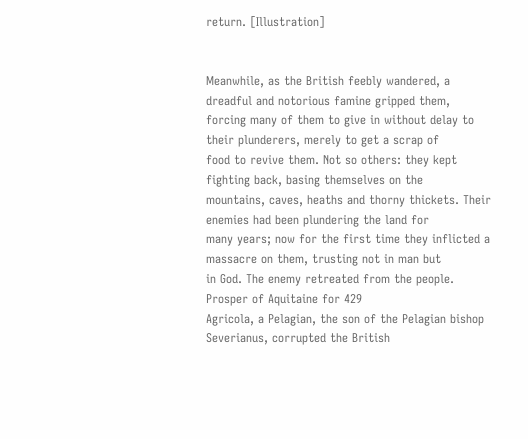return. [Illustration]


Meanwhile, as the British feebly wandered, a dreadful and notorious famine gripped them,
forcing many of them to give in without delay to their plunderers, merely to get a scrap of
food to revive them. Not so others: they kept fighting back, basing themselves on the
mountains, caves, heaths and thorny thickets. Their enemies had been plundering the land for
many years; now for the first time they inflicted a massacre on them, trusting not in man but
in God. The enemy retreated from the people.
Prosper of Aquitaine for 429
Agricola, a Pelagian, the son of the Pelagian bishop Severianus, corrupted the British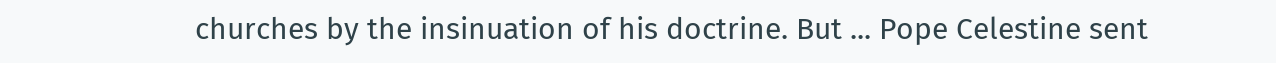churches by the insinuation of his doctrine. But ... Pope Celestine sent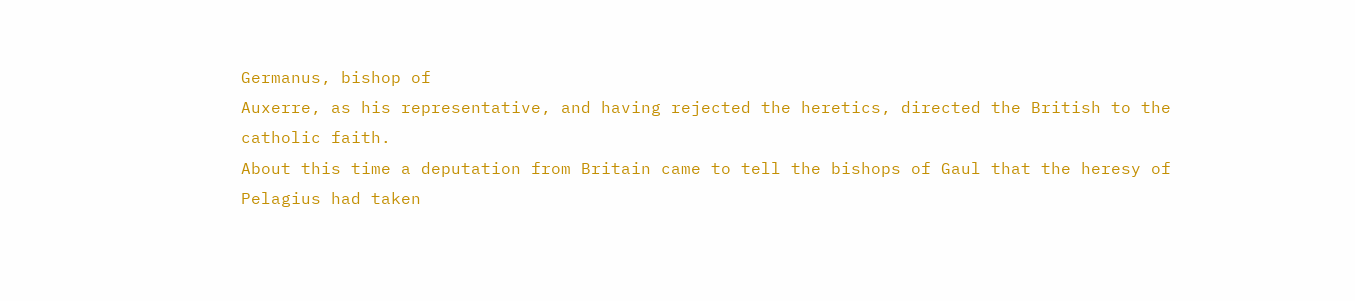Germanus, bishop of
Auxerre, as his representative, and having rejected the heretics, directed the British to the
catholic faith.
About this time a deputation from Britain came to tell the bishops of Gaul that the heresy of
Pelagius had taken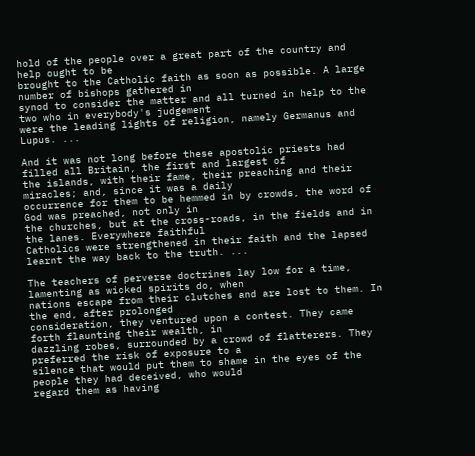hold of the people over a great part of the country and help ought to be
brought to the Catholic faith as soon as possible. A large number of bishops gathered in
synod to consider the matter and all turned in help to the two who in everybody's judgement
were the leading lights of religion, namely Germanus and Lupus. ...

And it was not long before these apostolic priests had filled all Britain, the first and largest of
the islands, with their fame, their preaching and their miracles; and, since it was a daily
occurrence for them to be hemmed in by crowds, the word of God was preached, not only in
the churches, but at the cross-roads, in the fields and in the lanes. Everywhere faithful
Catholics were strengthened in their faith and the lapsed learnt the way back to the truth. ...

The teachers of perverse doctrines lay low for a time, lamenting as wicked spirits do, when
nations escape from their clutches and are lost to them. In the end, after prolonged
consideration, they ventured upon a contest. They came forth flaunting their wealth, in
dazzling robes, surrounded by a crowd of flatterers. They preferred the risk of exposure to a
silence that would put them to shame in the eyes of the people they had deceived, who would
regard them as having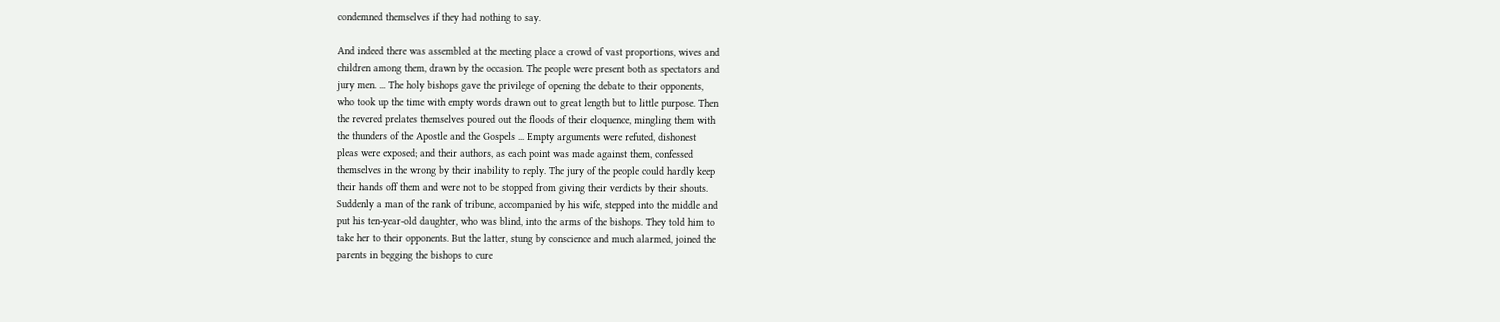condemned themselves if they had nothing to say.

And indeed there was assembled at the meeting place a crowd of vast proportions, wives and
children among them, drawn by the occasion. The people were present both as spectators and
jury men. ... The holy bishops gave the privilege of opening the debate to their opponents,
who took up the time with empty words drawn out to great length but to little purpose. Then
the revered prelates themselves poured out the floods of their eloquence, mingling them with
the thunders of the Apostle and the Gospels ... Empty arguments were refuted, dishonest
pleas were exposed; and their authors, as each point was made against them, confessed
themselves in the wrong by their inability to reply. The jury of the people could hardly keep
their hands off them and were not to be stopped from giving their verdicts by their shouts.
Suddenly a man of the rank of tribune, accompanied by his wife, stepped into the middle and
put his ten-year-old daughter, who was blind, into the arms of the bishops. They told him to
take her to their opponents. But the latter, stung by conscience and much alarmed, joined the
parents in begging the bishops to cure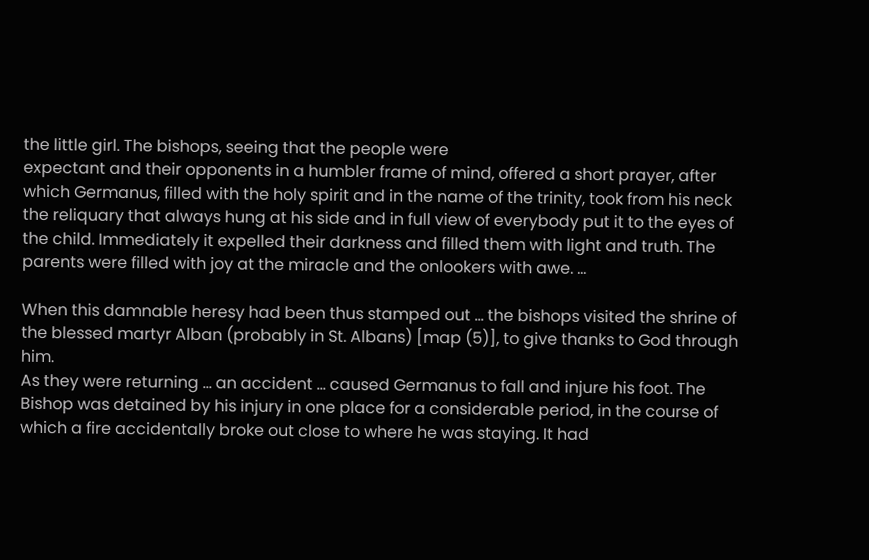the little girl. The bishops, seeing that the people were
expectant and their opponents in a humbler frame of mind, offered a short prayer, after
which Germanus, filled with the holy spirit and in the name of the trinity, took from his neck
the reliquary that always hung at his side and in full view of everybody put it to the eyes of
the child. Immediately it expelled their darkness and filled them with light and truth. The
parents were filled with joy at the miracle and the onlookers with awe. ...

When this damnable heresy had been thus stamped out ... the bishops visited the shrine of
the blessed martyr Alban (probably in St. Albans) [map (5)], to give thanks to God through him.
As they were returning ... an accident ... caused Germanus to fall and injure his foot. The
Bishop was detained by his injury in one place for a considerable period, in the course of
which a fire accidentally broke out close to where he was staying. It had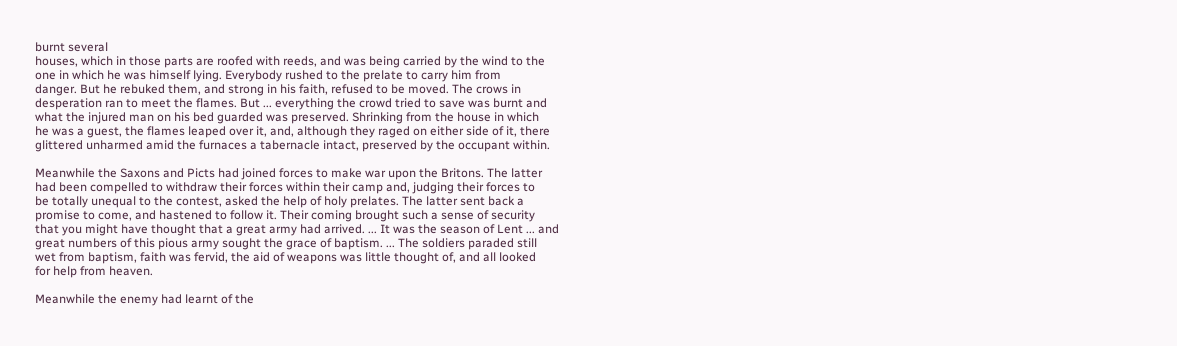burnt several
houses, which in those parts are roofed with reeds, and was being carried by the wind to the
one in which he was himself lying. Everybody rushed to the prelate to carry him from
danger. But he rebuked them, and strong in his faith, refused to be moved. The crows in
desperation ran to meet the flames. But ... everything the crowd tried to save was burnt and
what the injured man on his bed guarded was preserved. Shrinking from the house in which
he was a guest, the flames leaped over it, and, although they raged on either side of it, there
glittered unharmed amid the furnaces a tabernacle intact, preserved by the occupant within.

Meanwhile the Saxons and Picts had joined forces to make war upon the Britons. The latter
had been compelled to withdraw their forces within their camp and, judging their forces to
be totally unequal to the contest, asked the help of holy prelates. The latter sent back a
promise to come, and hastened to follow it. Their coming brought such a sense of security
that you might have thought that a great army had arrived. ... It was the season of Lent ... and
great numbers of this pious army sought the grace of baptism. ... The soldiers paraded still
wet from baptism, faith was fervid, the aid of weapons was little thought of, and all looked
for help from heaven.

Meanwhile the enemy had learnt of the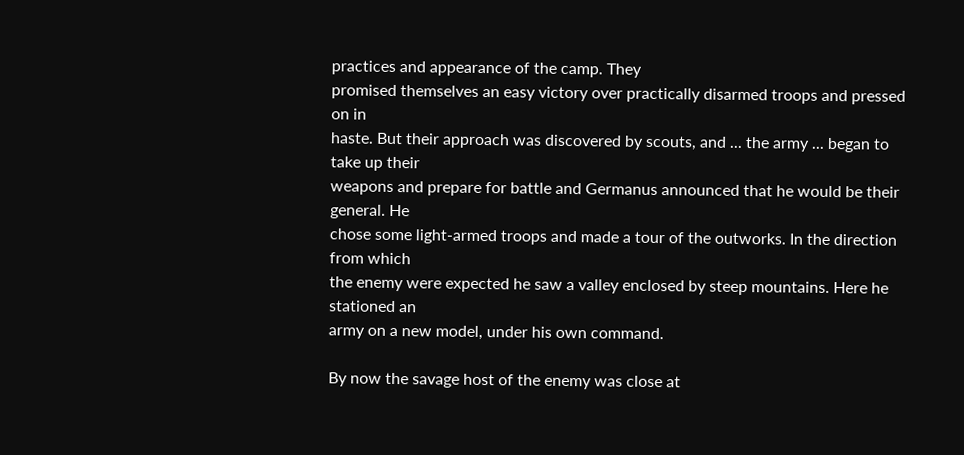practices and appearance of the camp. They
promised themselves an easy victory over practically disarmed troops and pressed on in
haste. But their approach was discovered by scouts, and ... the army ... began to take up their
weapons and prepare for battle and Germanus announced that he would be their general. He
chose some light-armed troops and made a tour of the outworks. In the direction from which
the enemy were expected he saw a valley enclosed by steep mountains. Here he stationed an
army on a new model, under his own command.

By now the savage host of the enemy was close at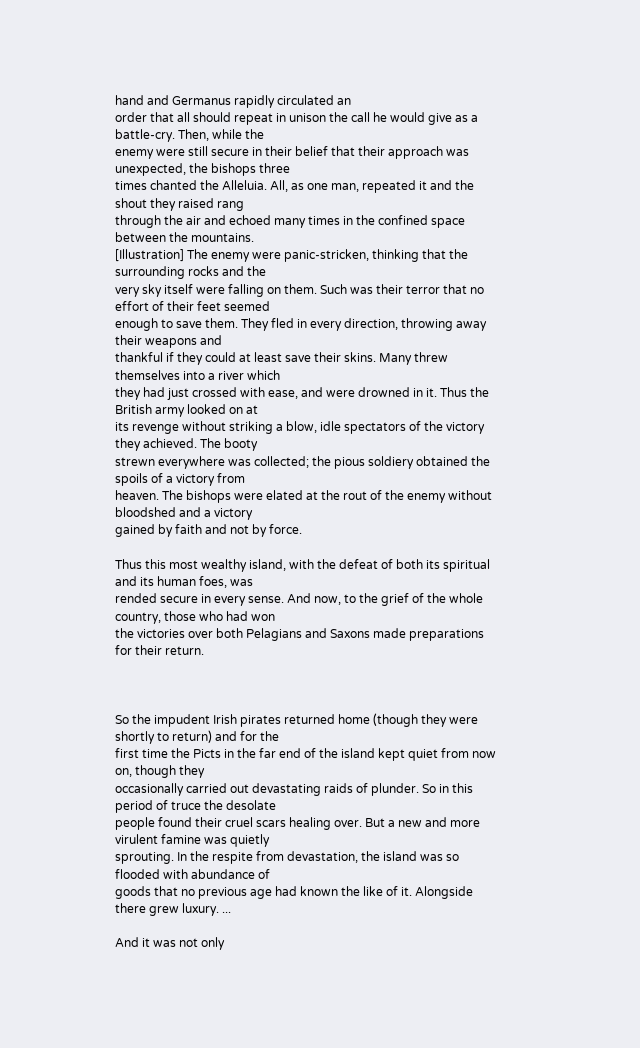hand and Germanus rapidly circulated an
order that all should repeat in unison the call he would give as a battle-cry. Then, while the
enemy were still secure in their belief that their approach was unexpected, the bishops three
times chanted the Alleluia. All, as one man, repeated it and the shout they raised rang
through the air and echoed many times in the confined space between the mountains.
[Illustration] The enemy were panic-stricken, thinking that the surrounding rocks and the
very sky itself were falling on them. Such was their terror that no effort of their feet seemed
enough to save them. They fled in every direction, throwing away their weapons and
thankful if they could at least save their skins. Many threw themselves into a river which
they had just crossed with ease, and were drowned in it. Thus the British army looked on at
its revenge without striking a blow, idle spectators of the victory they achieved. The booty
strewn everywhere was collected; the pious soldiery obtained the spoils of a victory from
heaven. The bishops were elated at the rout of the enemy without bloodshed and a victory
gained by faith and not by force.

Thus this most wealthy island, with the defeat of both its spiritual and its human foes, was
rended secure in every sense. And now, to the grief of the whole country, those who had won
the victories over both Pelagians and Saxons made preparations for their return.



So the impudent Irish pirates returned home (though they were shortly to return) and for the
first time the Picts in the far end of the island kept quiet from now on, though they
occasionally carried out devastating raids of plunder. So in this period of truce the desolate
people found their cruel scars healing over. But a new and more virulent famine was quietly
sprouting. In the respite from devastation, the island was so flooded with abundance of
goods that no previous age had known the like of it. Alongside there grew luxury. ...

And it was not only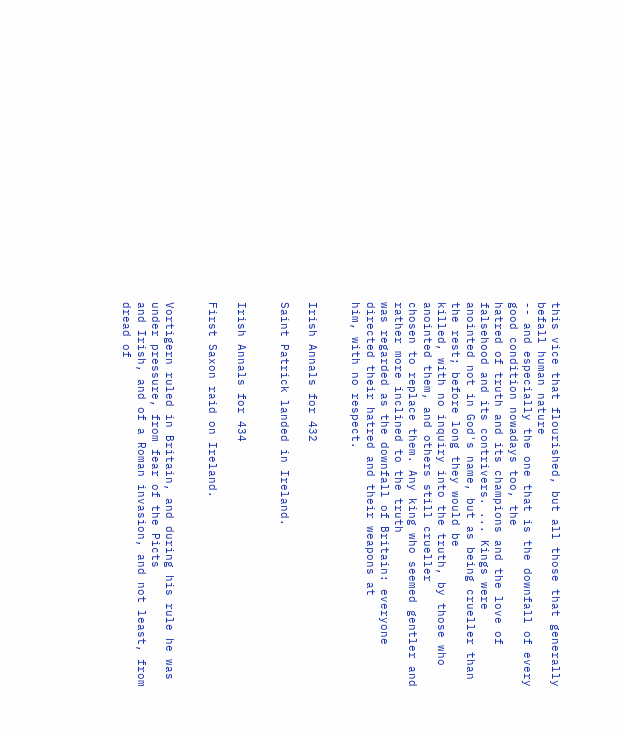this vice that flourished, but all those that generally befall human nature
-- and especially the one that is the downfall of every good condition nowadays too, the
hatred of truth and its champions and the love of falsehood and its contrivers. ... Kings were
anointed not in God's name, but as being crueller than the rest; before long they would be
killed, with no inquiry into the truth, by those who anointed them, and others still crueller
chosen to replace them. Any king who seemed gentler and rather more inclined to the truth
was regarded as the downfall of Britain: everyone directed their hatred and their weapons at
him, with no respect.


Irish Annals for 432

Saint Patrick landed in Ireland.


Irish Annals for 434

First Saxon raid on Ireland.


Vortigern ruled in Britain, and during his rule he was under pressure, from fear of the Picts
and Irish, and of a Roman invasion, and not least, from dread of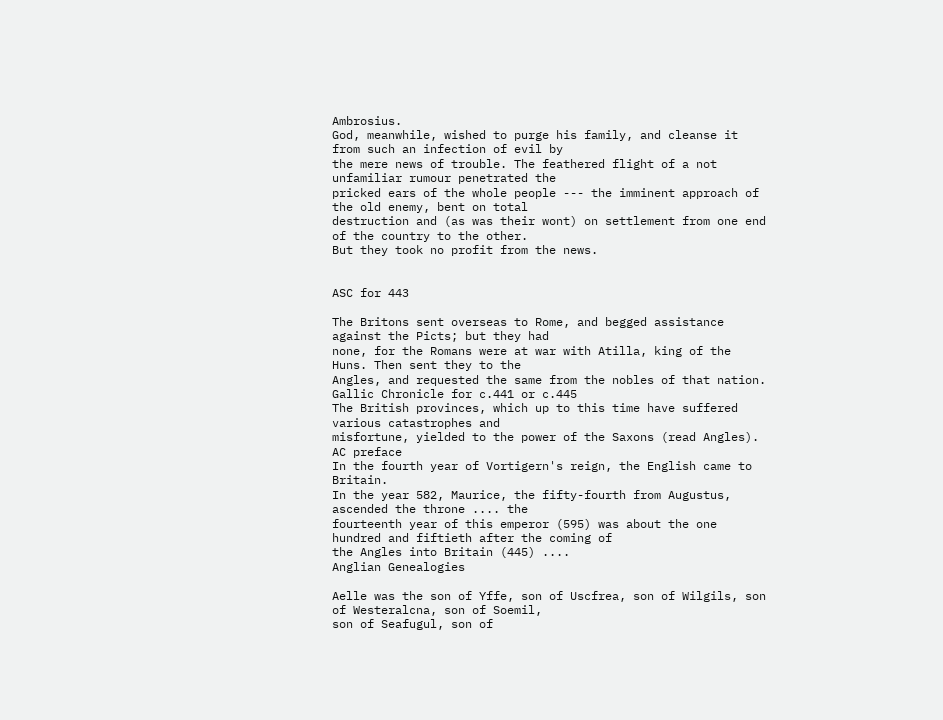Ambrosius.
God, meanwhile, wished to purge his family, and cleanse it from such an infection of evil by
the mere news of trouble. The feathered flight of a not unfamiliar rumour penetrated the
pricked ears of the whole people --- the imminent approach of the old enemy, bent on total
destruction and (as was their wont) on settlement from one end of the country to the other.
But they took no profit from the news.


ASC for 443

The Britons sent overseas to Rome, and begged assistance against the Picts; but they had
none, for the Romans were at war with Atilla, king of the Huns. Then sent they to the
Angles, and requested the same from the nobles of that nation.
Gallic Chronicle for c.441 or c.445
The British provinces, which up to this time have suffered various catastrophes and
misfortune, yielded to the power of the Saxons (read Angles).
AC preface
In the fourth year of Vortigern's reign, the English came to Britain.
In the year 582, Maurice, the fifty-fourth from Augustus, ascended the throne .... the
fourteenth year of this emperor (595) was about the one hundred and fiftieth after the coming of
the Angles into Britain (445) ....
Anglian Genealogies

Aelle was the son of Yffe, son of Uscfrea, son of Wilgils, son of Westeralcna, son of Soemil,
son of Seafugul, son of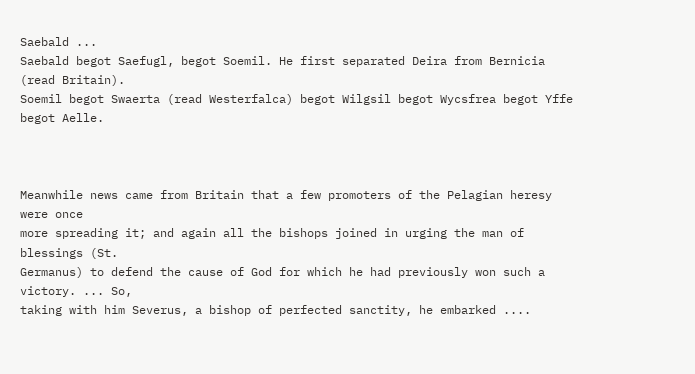Saebald ...
Saebald begot Saefugl, begot Soemil. He first separated Deira from Bernicia (read Britain).
Soemil begot Swaerta (read Westerfalca) begot Wilgsil begot Wycsfrea begot Yffe begot Aelle.



Meanwhile news came from Britain that a few promoters of the Pelagian heresy were once
more spreading it; and again all the bishops joined in urging the man of blessings (St.
Germanus) to defend the cause of God for which he had previously won such a victory. ... So,
taking with him Severus, a bishop of perfected sanctity, he embarked ....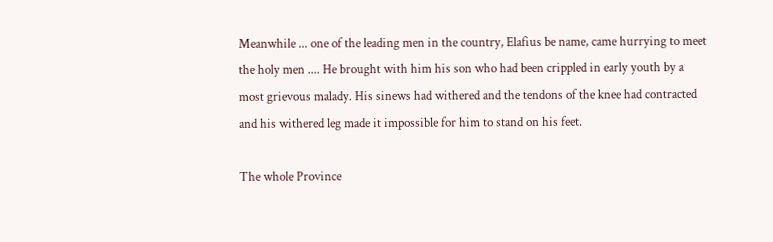Meanwhile ... one of the leading men in the country, Elafius be name, came hurrying to meet
the holy men .... He brought with him his son who had been crippled in early youth by a
most grievous malady. His sinews had withered and the tendons of the knee had contracted
and his withered leg made it impossible for him to stand on his feet.

The whole Province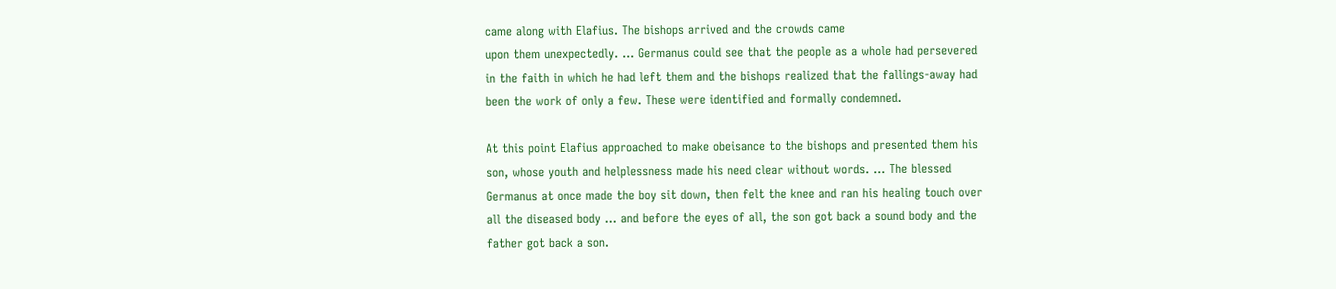came along with Elafius. The bishops arrived and the crowds came
upon them unexpectedly. ... Germanus could see that the people as a whole had persevered
in the faith in which he had left them and the bishops realized that the fallings-away had
been the work of only a few. These were identified and formally condemned.

At this point Elafius approached to make obeisance to the bishops and presented them his
son, whose youth and helplessness made his need clear without words. ... The blessed
Germanus at once made the boy sit down, then felt the knee and ran his healing touch over
all the diseased body ... and before the eyes of all, the son got back a sound body and the
father got back a son.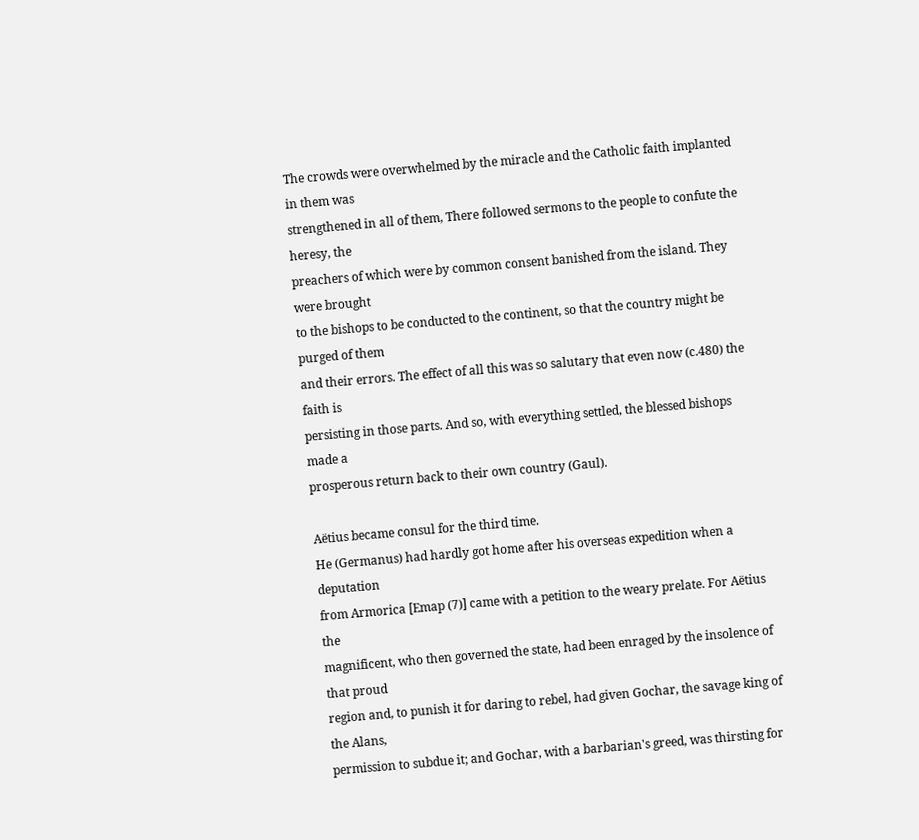The crowds were overwhelmed by the miracle and the Catholic faith implanted in them was
strengthened in all of them, There followed sermons to the people to confute the heresy, the
preachers of which were by common consent banished from the island. They were brought
to the bishops to be conducted to the continent, so that the country might be purged of them
and their errors. The effect of all this was so salutary that even now (c.480) the faith is
persisting in those parts. And so, with everything settled, the blessed bishops made a
prosperous return back to their own country (Gaul).

Aëtius became consul for the third time.
He (Germanus) had hardly got home after his overseas expedition when a deputation
from Armorica [Emap (7)] came with a petition to the weary prelate. For Aëtius the
magnificent, who then governed the state, had been enraged by the insolence of that proud
region and, to punish it for daring to rebel, had given Gochar, the savage king of the Alans,
permission to subdue it; and Gochar, with a barbarian's greed, was thirsting for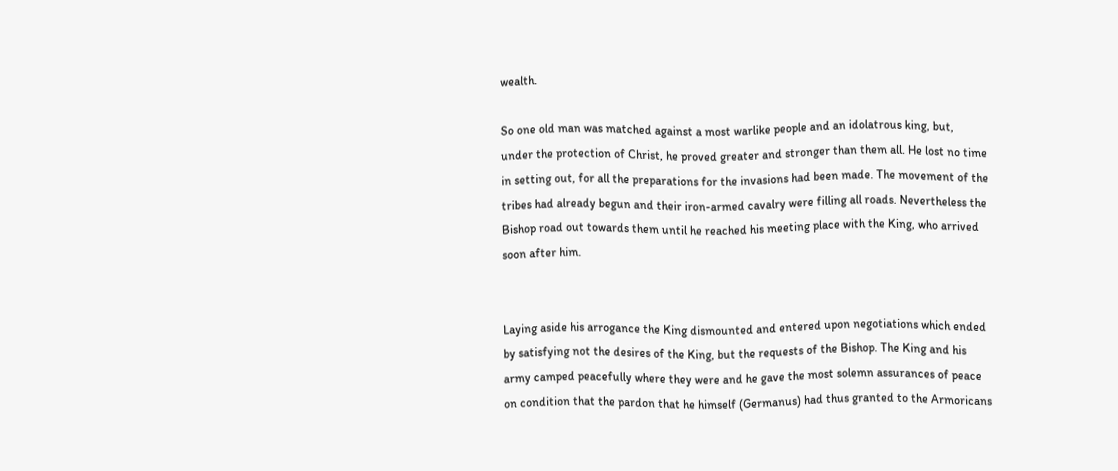wealth.

So one old man was matched against a most warlike people and an idolatrous king, but,
under the protection of Christ, he proved greater and stronger than them all. He lost no time
in setting out, for all the preparations for the invasions had been made. The movement of the
tribes had already begun and their iron-armed cavalry were filling all roads. Nevertheless the
Bishop road out towards them until he reached his meeting place with the King, who arrived
soon after him.


Laying aside his arrogance the King dismounted and entered upon negotiations which ended
by satisfying not the desires of the King, but the requests of the Bishop. The King and his
army camped peacefully where they were and he gave the most solemn assurances of peace
on condition that the pardon that he himself (Germanus) had thus granted to the Armoricans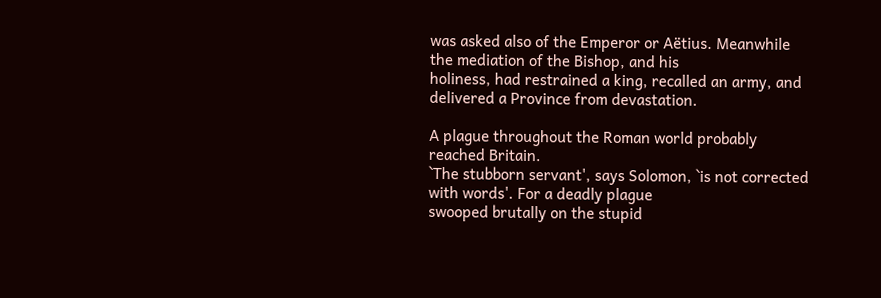was asked also of the Emperor or Aëtius. Meanwhile the mediation of the Bishop, and his
holiness, had restrained a king, recalled an army, and delivered a Province from devastation.

A plague throughout the Roman world probably reached Britain.
`The stubborn servant', says Solomon, `is not corrected with words'. For a deadly plague
swooped brutally on the stupid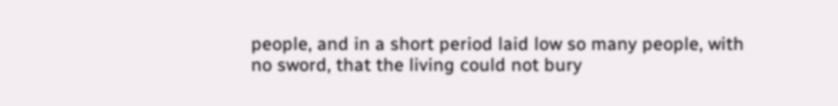people, and in a short period laid low so many people, with
no sword, that the living could not bury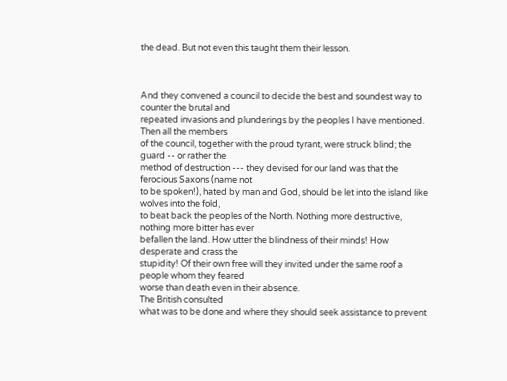the dead. But not even this taught them their lesson.



And they convened a council to decide the best and soundest way to counter the brutal and
repeated invasions and plunderings by the peoples I have mentioned. Then all the members
of the council, together with the proud tyrant, were struck blind; the guard -- or rather the
method of destruction --- they devised for our land was that the ferocious Saxons (name not
to be spoken!), hated by man and God, should be let into the island like wolves into the fold,
to beat back the peoples of the North. Nothing more destructive, nothing more bitter has ever
befallen the land. How utter the blindness of their minds! How desperate and crass the
stupidity! Of their own free will they invited under the same roof a people whom they feared
worse than death even in their absence.
The British consulted
what was to be done and where they should seek assistance to prevent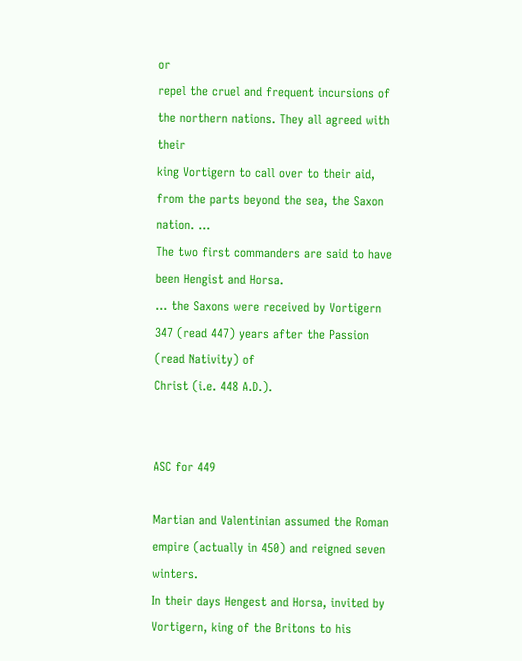or
repel the cruel and frequent incursions of the northern nations. They all agreed with their
king Vortigern to call over to their aid, from the parts beyond the sea, the Saxon nation. ...
The two first commanders are said to have been Hengist and Horsa.
... the Saxons were received by Vortigern 347 (read 447) years after the Passion (read Nativity) of
Christ (i.e. 448 A.D.).


ASC for 449

Martian and Valentinian assumed the Roman empire (actually in 450) and reigned seven winters.
In their days Hengest and Horsa, invited by Vortigern, king of the Britons to his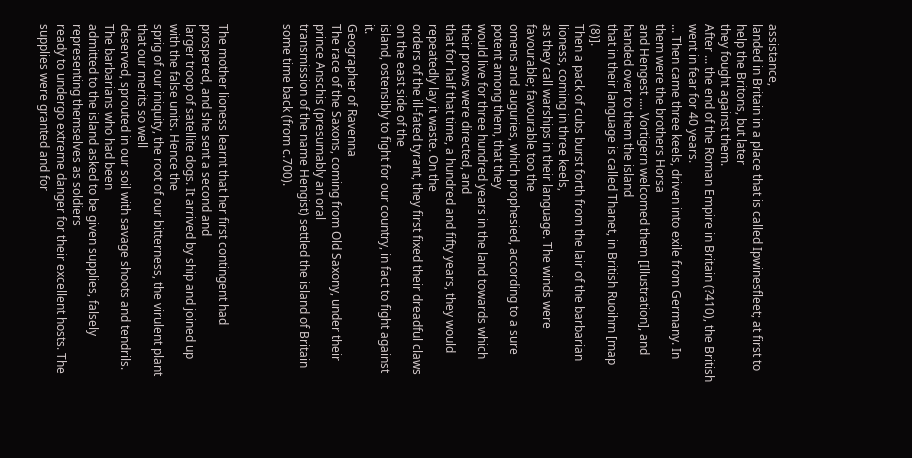assistance,
landed in Britain in a place that is called Ipwinesfleet; at first to help the Britons, but later
they fought against them.
After ... the end of the Roman Empire in Britain (?410), the British went in fear for 40 years.
... Then came three keels, driven into exile from Germany. In them were the brothers Horsa
and Hengest .... Vortigern welcomed them [Illustration], and handed over to them the island
that in their language is called Thanet, in British Ruoihm [map (8)].
Then a pack of cubs burst forth from the lair of the barbarian lioness, coming in three keels,
as they call warships in their language. The winds were favourable; favourable too the
omens and auguries, which prophesied, according to a sure potent among them, that they
would live for three hundred years in the land towards which their prows were directed, and
that for half that time, a hundred and fifty years, they would repeatedly lay it waste. On the
orders of the ill-fated tyrant, they first fixed their dreadful claws on the east side of the
island, ostensibly to fight for our country, in fact to fight against it.
Geographer of Ravenna
The race of the Saxons, coming from Old Saxony, under their prince Anschis (presumably an oral
transmission of the name Hengist) settled the island of Britain some time back (from c.700).



The mother lioness learnt that her first contingent had prospered, and she sent a second and
larger troop of satellite dogs. It arrived by ship and joined up with the false units. Hence the
sprig of our iniquity, the root of our bitterness, the virulent plant that our merits so well
deserved, sprouted in our soil with savage shoots and tendrils. The barbarians who had been
admitted to the island asked to be given supplies, falsely representing themselves as soldiers
ready to undergo extreme danger for their excellent hosts. The supplies were granted and for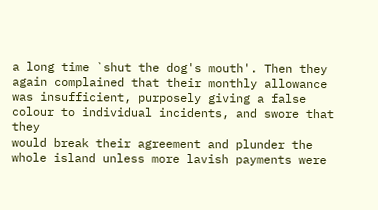a long time `shut the dog's mouth'. Then they again complained that their monthly allowance
was insufficient, purposely giving a false colour to individual incidents, and swore that they
would break their agreement and plunder the whole island unless more lavish payments were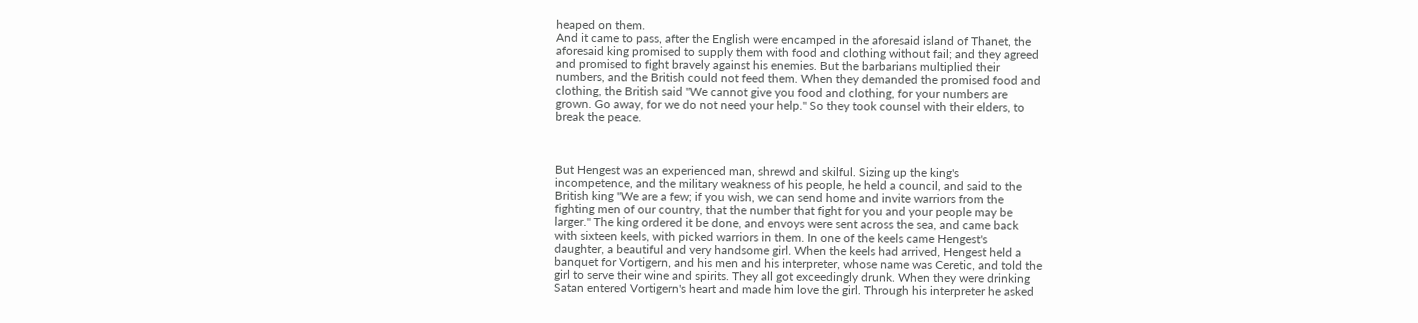heaped on them.
And it came to pass, after the English were encamped in the aforesaid island of Thanet, the
aforesaid king promised to supply them with food and clothing without fail; and they agreed
and promised to fight bravely against his enemies. But the barbarians multiplied their
numbers, and the British could not feed them. When they demanded the promised food and
clothing, the British said "We cannot give you food and clothing, for your numbers are
grown. Go away, for we do not need your help." So they took counsel with their elders, to
break the peace.



But Hengest was an experienced man, shrewd and skilful. Sizing up the king's
incompetence, and the military weakness of his people, he held a council, and said to the
British king "We are a few; if you wish, we can send home and invite warriors from the
fighting men of our country, that the number that fight for you and your people may be
larger." The king ordered it be done, and envoys were sent across the sea, and came back
with sixteen keels, with picked warriors in them. In one of the keels came Hengest's
daughter, a beautiful and very handsome girl. When the keels had arrived, Hengest held a
banquet for Vortigern, and his men and his interpreter, whose name was Ceretic, and told the
girl to serve their wine and spirits. They all got exceedingly drunk. When they were drinking
Satan entered Vortigern's heart and made him love the girl. Through his interpreter he asked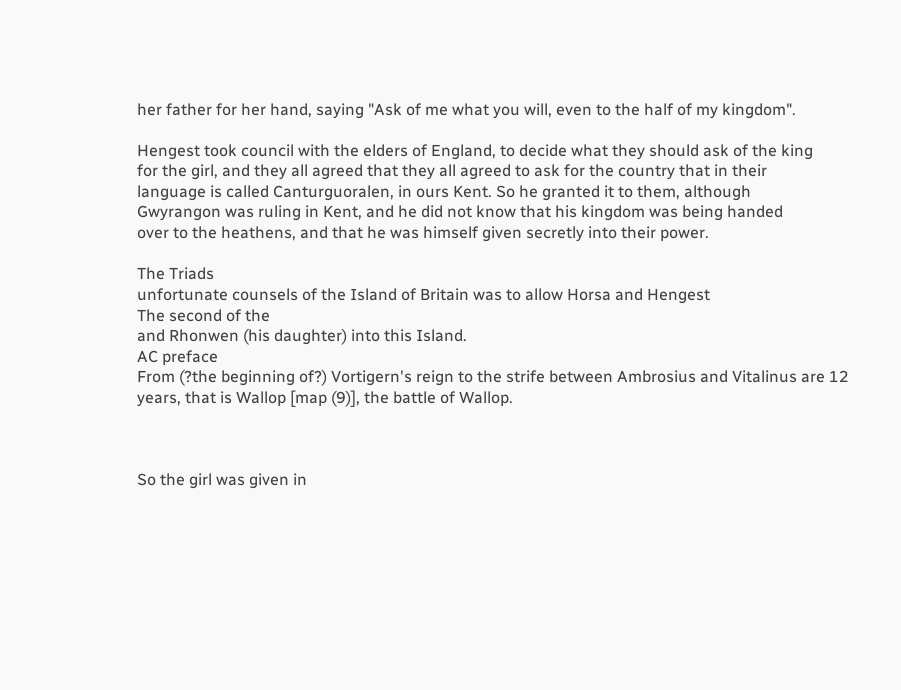her father for her hand, saying "Ask of me what you will, even to the half of my kingdom".

Hengest took council with the elders of England, to decide what they should ask of the king
for the girl, and they all agreed that they all agreed to ask for the country that in their
language is called Canturguoralen, in ours Kent. So he granted it to them, although
Gwyrangon was ruling in Kent, and he did not know that his kingdom was being handed
over to the heathens, and that he was himself given secretly into their power.

The Triads
unfortunate counsels of the Island of Britain was to allow Horsa and Hengest
The second of the
and Rhonwen (his daughter) into this Island.
AC preface
From (?the beginning of?) Vortigern's reign to the strife between Ambrosius and Vitalinus are 12
years, that is Wallop [map (9)], the battle of Wallop.



So the girl was given in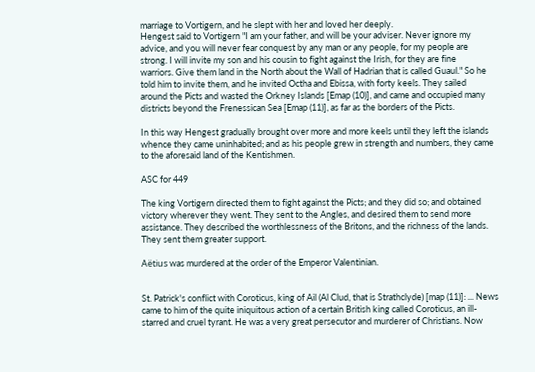marriage to Vortigern, and he slept with her and loved her deeply.
Hengest said to Vortigern "I am your father, and will be your adviser. Never ignore my
advice, and you will never fear conquest by any man or any people, for my people are
strong. I will invite my son and his cousin to fight against the Irish, for they are fine
warriors. Give them land in the North about the Wall of Hadrian that is called Guaul." So he
told him to invite them, and he invited Octha and Ebissa, with forty keels. They sailed
around the Picts and wasted the Orkney Islands [Emap (10)], and came and occupied many
districts beyond the Frenessican Sea [Emap (11)], as far as the borders of the Picts.

In this way Hengest gradually brought over more and more keels until they left the islands
whence they came uninhabited; and as his people grew in strength and numbers, they came
to the aforesaid land of the Kentishmen.

ASC for 449

The king Vortigern directed them to fight against the Picts; and they did so; and obtained
victory wherever they went. They sent to the Angles, and desired them to send more
assistance. They described the worthlessness of the Britons, and the richness of the lands.
They sent them greater support.

Aëtius was murdered at the order of the Emperor Valentinian.


St. Patrick's conflict with Coroticus, king of Ail (Al Clud, that is Strathclyde) [map (11)]: ... News
came to him of the quite iniquitous action of a certain British king called Coroticus, an ill-
starred and cruel tyrant. He was a very great persecutor and murderer of Christians. Now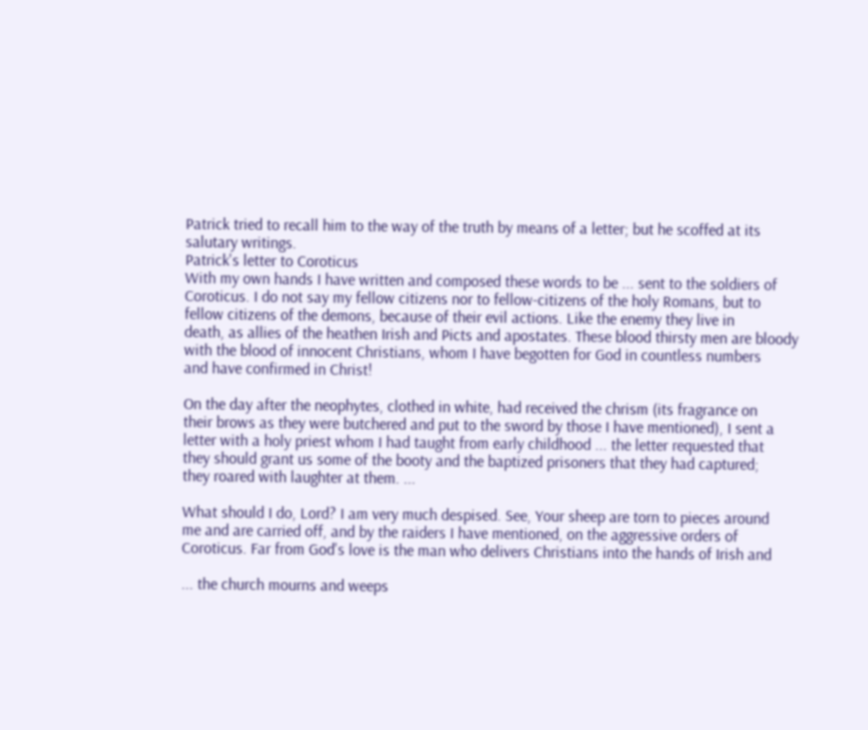Patrick tried to recall him to the way of the truth by means of a letter; but he scoffed at its
salutary writings.
Patrick's letter to Coroticus
With my own hands I have written and composed these words to be ... sent to the soldiers of
Coroticus. I do not say my fellow citizens nor to fellow-citizens of the holy Romans, but to
fellow citizens of the demons, because of their evil actions. Like the enemy they live in
death, as allies of the heathen Irish and Picts and apostates. These blood thirsty men are bloody
with the blood of innocent Christians, whom I have begotten for God in countless numbers
and have confirmed in Christ!

On the day after the neophytes, clothed in white, had received the chrism (its fragrance on
their brows as they were butchered and put to the sword by those I have mentioned), I sent a
letter with a holy priest whom I had taught from early childhood ... the letter requested that
they should grant us some of the booty and the baptized prisoners that they had captured;
they roared with laughter at them. ...

What should I do, Lord? I am very much despised. See, Your sheep are torn to pieces around
me and are carried off, and by the raiders I have mentioned, on the aggressive orders of
Coroticus. Far from God's love is the man who delivers Christians into the hands of Irish and

... the church mourns and weeps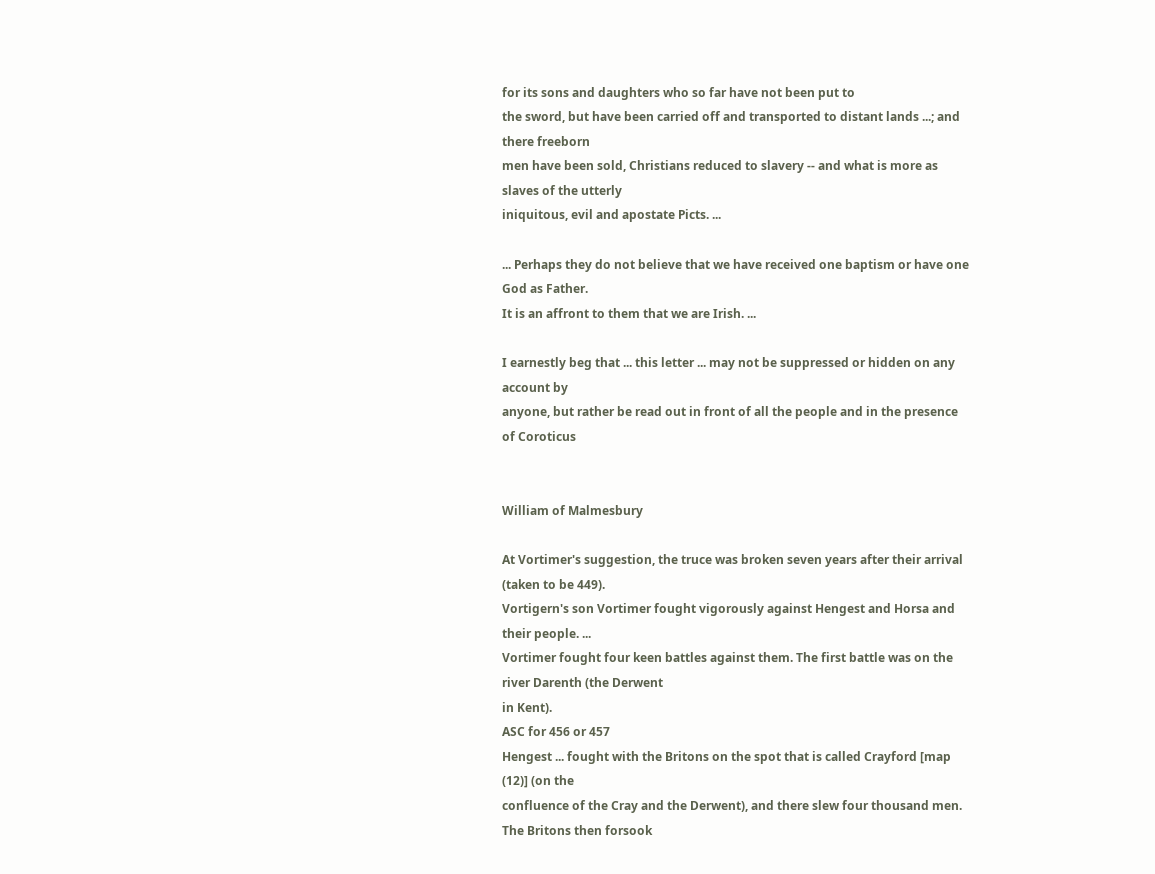for its sons and daughters who so far have not been put to
the sword, but have been carried off and transported to distant lands ...; and there freeborn
men have been sold, Christians reduced to slavery -- and what is more as slaves of the utterly
iniquitous, evil and apostate Picts. ...

... Perhaps they do not believe that we have received one baptism or have one God as Father.
It is an affront to them that we are Irish. ...

I earnestly beg that ... this letter ... may not be suppressed or hidden on any account by
anyone, but rather be read out in front of all the people and in the presence of Coroticus


William of Malmesbury

At Vortimer's suggestion, the truce was broken seven years after their arrival (taken to be 449).
Vortigern's son Vortimer fought vigorously against Hengest and Horsa and their people. ...
Vortimer fought four keen battles against them. The first battle was on the river Darenth (the Derwent
in Kent).
ASC for 456 or 457
Hengest ... fought with the Britons on the spot that is called Crayford [map (12)] (on the
confluence of the Cray and the Derwent), and there slew four thousand men. The Britons then forsook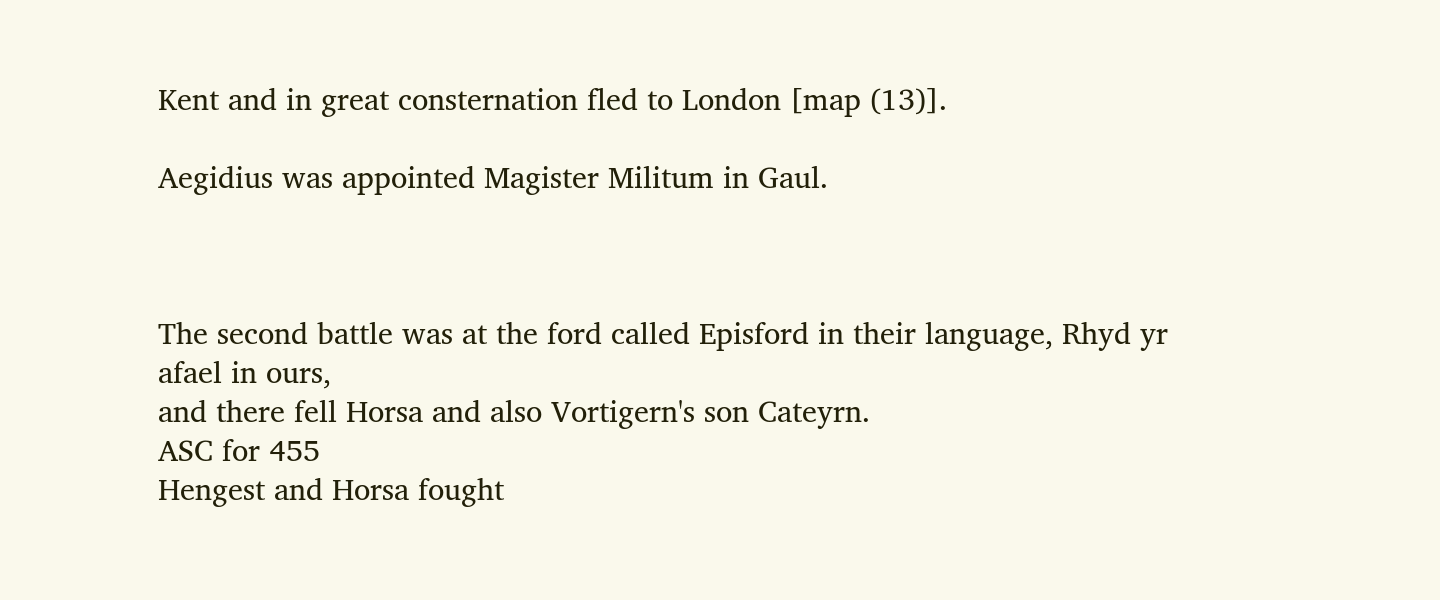Kent and in great consternation fled to London [map (13)].

Aegidius was appointed Magister Militum in Gaul.



The second battle was at the ford called Episford in their language, Rhyd yr afael in ours,
and there fell Horsa and also Vortigern's son Cateyrn.
ASC for 455
Hengest and Horsa fought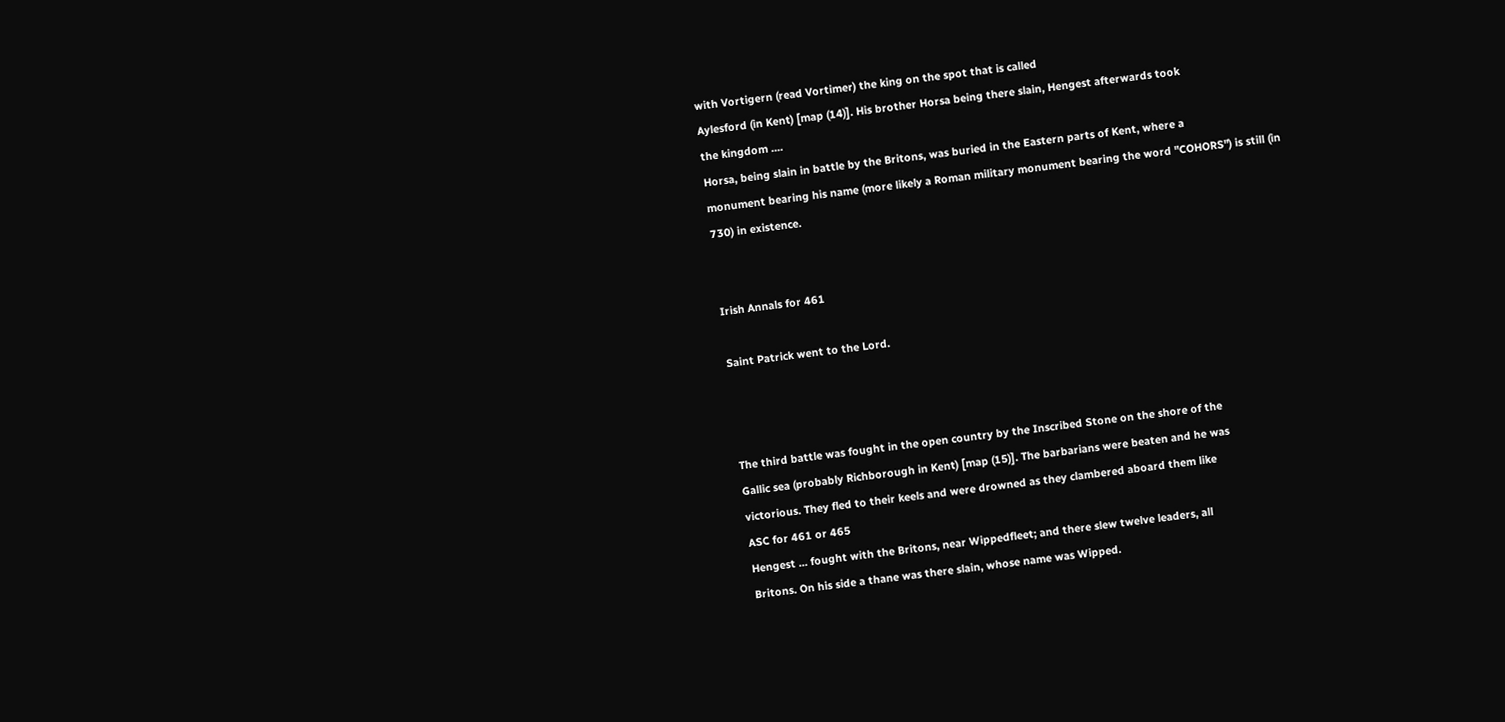with Vortigern (read Vortimer) the king on the spot that is called
Aylesford (in Kent) [map (14)]. His brother Horsa being there slain, Hengest afterwards took
the kingdom ....
Horsa, being slain in battle by the Britons, was buried in the Eastern parts of Kent, where a
monument bearing his name (more likely a Roman military monument bearing the word "COHORS") is still (in
730) in existence.


Irish Annals for 461

Saint Patrick went to the Lord.



The third battle was fought in the open country by the Inscribed Stone on the shore of the
Gallic sea (probably Richborough in Kent) [map (15)]. The barbarians were beaten and he was
victorious. They fled to their keels and were drowned as they clambered aboard them like
ASC for 461 or 465
Hengest ... fought with the Britons, near Wippedfleet; and there slew twelve leaders, all
Britons. On his side a thane was there slain, whose name was Wipped.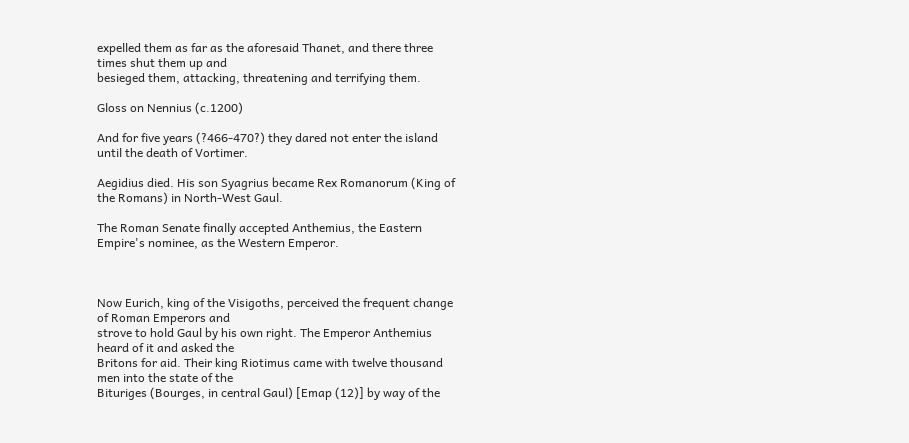expelled them as far as the aforesaid Thanet, and there three times shut them up and
besieged them, attacking, threatening and terrifying them.

Gloss on Nennius (c.1200)

And for five years (?466-470?) they dared not enter the island until the death of Vortimer.

Aegidius died. His son Syagrius became Rex Romanorum (King of the Romans) in North-West Gaul.

The Roman Senate finally accepted Anthemius, the Eastern Empire's nominee, as the Western Emperor.



Now Eurich, king of the Visigoths, perceived the frequent change of Roman Emperors and
strove to hold Gaul by his own right. The Emperor Anthemius heard of it and asked the
Britons for aid. Their king Riotimus came with twelve thousand men into the state of the
Bituriges (Bourges, in central Gaul) [Emap (12)] by way of the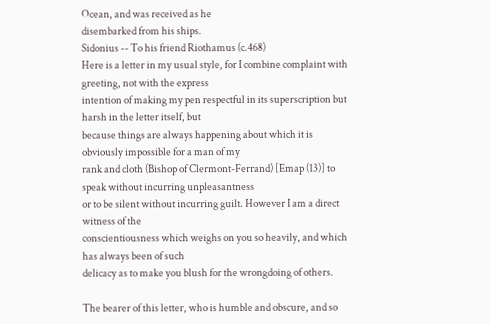Ocean, and was received as he
disembarked from his ships.
Sidonius -- To his friend Riothamus (c.468)
Here is a letter in my usual style, for I combine complaint with greeting, not with the express
intention of making my pen respectful in its superscription but harsh in the letter itself, but
because things are always happening about which it is obviously impossible for a man of my
rank and cloth (Bishop of Clermont-Ferrand) [Emap (13)] to speak without incurring unpleasantness
or to be silent without incurring guilt. However I am a direct witness of the
conscientiousness which weighs on you so heavily, and which has always been of such
delicacy as to make you blush for the wrongdoing of others.

The bearer of this letter, who is humble and obscure, and so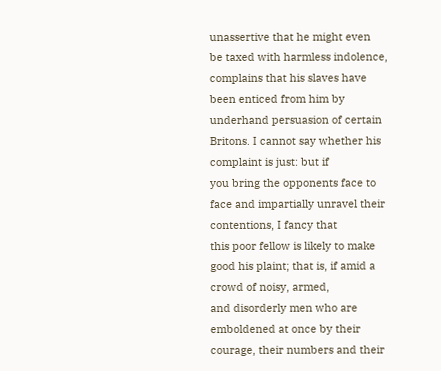unassertive that he might even
be taxed with harmless indolence, complains that his slaves have been enticed from him by
underhand persuasion of certain Britons. I cannot say whether his complaint is just: but if
you bring the opponents face to face and impartially unravel their contentions, I fancy that
this poor fellow is likely to make good his plaint; that is, if amid a crowd of noisy, armed,
and disorderly men who are emboldened at once by their courage, their numbers and their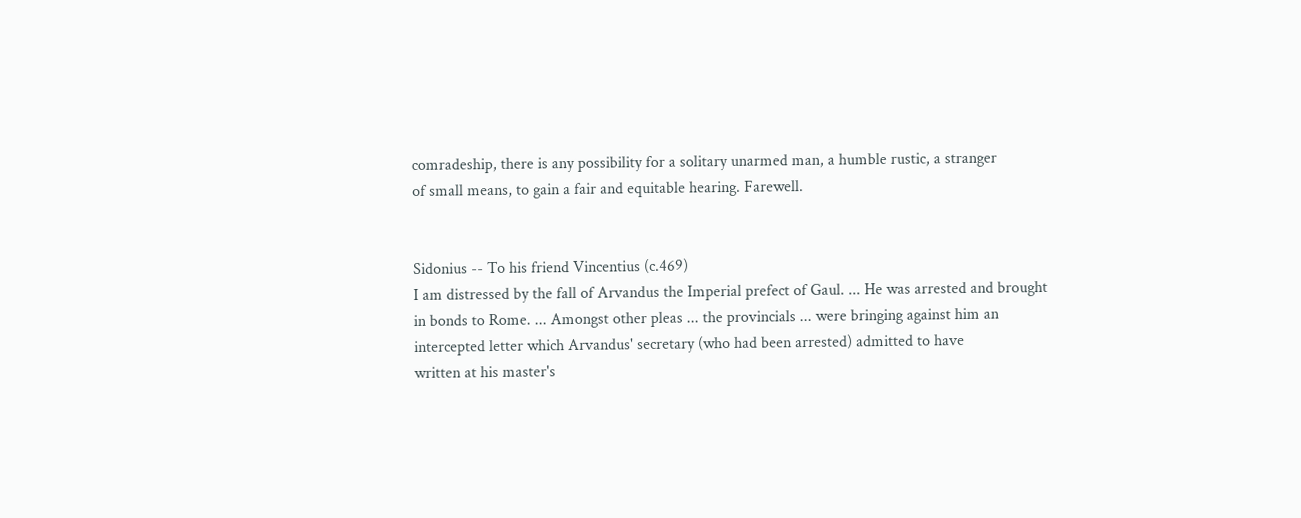comradeship, there is any possibility for a solitary unarmed man, a humble rustic, a stranger
of small means, to gain a fair and equitable hearing. Farewell.


Sidonius -- To his friend Vincentius (c.469)
I am distressed by the fall of Arvandus the Imperial prefect of Gaul. ... He was arrested and brought
in bonds to Rome. ... Amongst other pleas ... the provincials ... were bringing against him an
intercepted letter which Arvandus' secretary (who had been arrested) admitted to have
written at his master's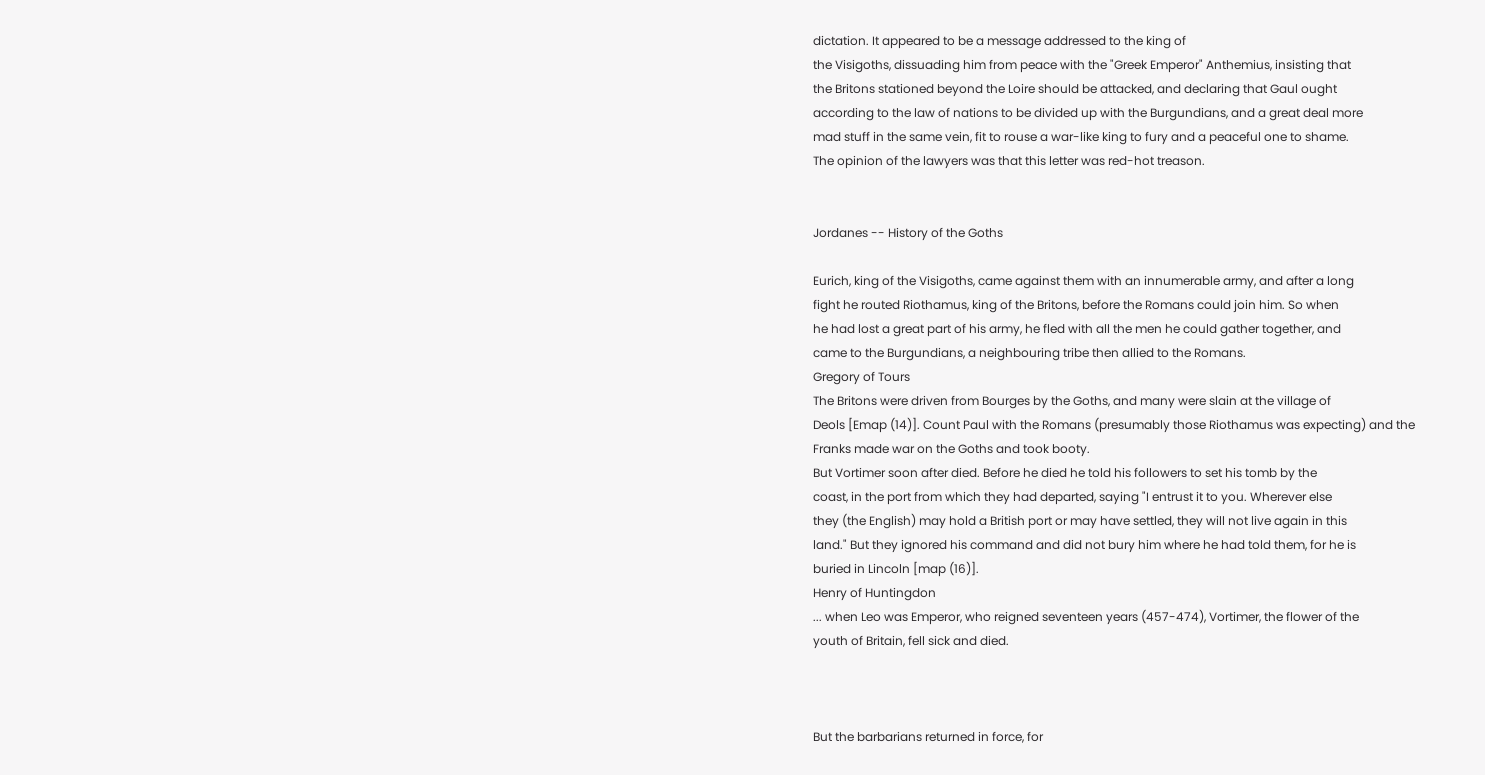dictation. It appeared to be a message addressed to the king of
the Visigoths, dissuading him from peace with the "Greek Emperor" Anthemius, insisting that
the Britons stationed beyond the Loire should be attacked, and declaring that Gaul ought
according to the law of nations to be divided up with the Burgundians, and a great deal more
mad stuff in the same vein, fit to rouse a war-like king to fury and a peaceful one to shame.
The opinion of the lawyers was that this letter was red-hot treason.


Jordanes -- History of the Goths

Eurich, king of the Visigoths, came against them with an innumerable army, and after a long
fight he routed Riothamus, king of the Britons, before the Romans could join him. So when
he had lost a great part of his army, he fled with all the men he could gather together, and
came to the Burgundians, a neighbouring tribe then allied to the Romans.
Gregory of Tours
The Britons were driven from Bourges by the Goths, and many were slain at the village of
Deols [Emap (14)]. Count Paul with the Romans (presumably those Riothamus was expecting) and the
Franks made war on the Goths and took booty.
But Vortimer soon after died. Before he died he told his followers to set his tomb by the
coast, in the port from which they had departed, saying "I entrust it to you. Wherever else
they (the English) may hold a British port or may have settled, they will not live again in this
land." But they ignored his command and did not bury him where he had told them, for he is
buried in Lincoln [map (16)].
Henry of Huntingdon
... when Leo was Emperor, who reigned seventeen years (457-474), Vortimer, the flower of the
youth of Britain, fell sick and died.



But the barbarians returned in force, for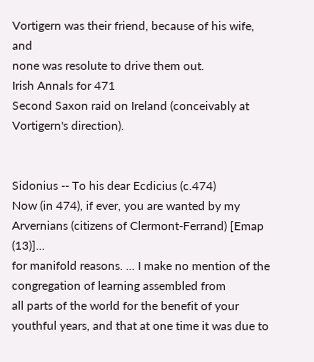Vortigern was their friend, because of his wife, and
none was resolute to drive them out.
Irish Annals for 471
Second Saxon raid on Ireland (conceivably at Vortigern's direction).


Sidonius -- To his dear Ecdicius (c.474)
Now (in 474), if ever, you are wanted by my Arvernians (citizens of Clermont-Ferrand) [Emap (13)]...
for manifold reasons. ... I make no mention of the congregation of learning assembled from
all parts of the world for the benefit of your youthful years, and that at one time it was due to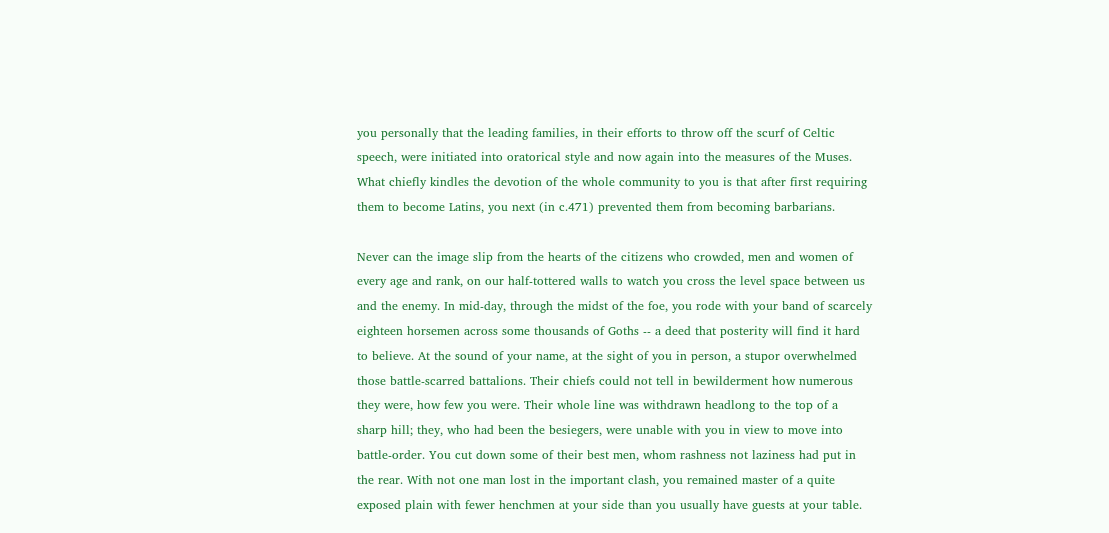you personally that the leading families, in their efforts to throw off the scurf of Celtic
speech, were initiated into oratorical style and now again into the measures of the Muses.
What chiefly kindles the devotion of the whole community to you is that after first requiring
them to become Latins, you next (in c.471) prevented them from becoming barbarians.

Never can the image slip from the hearts of the citizens who crowded, men and women of
every age and rank, on our half-tottered walls to watch you cross the level space between us
and the enemy. In mid-day, through the midst of the foe, you rode with your band of scarcely
eighteen horsemen across some thousands of Goths -- a deed that posterity will find it hard
to believe. At the sound of your name, at the sight of you in person, a stupor overwhelmed
those battle-scarred battalions. Their chiefs could not tell in bewilderment how numerous
they were, how few you were. Their whole line was withdrawn headlong to the top of a
sharp hill; they, who had been the besiegers, were unable with you in view to move into
battle-order. You cut down some of their best men, whom rashness not laziness had put in
the rear. With not one man lost in the important clash, you remained master of a quite
exposed plain with fewer henchmen at your side than you usually have guests at your table.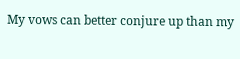My vows can better conjure up than my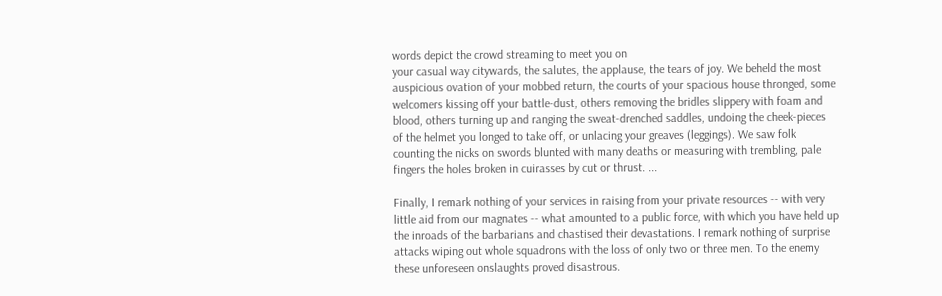words depict the crowd streaming to meet you on
your casual way citywards, the salutes, the applause, the tears of joy. We beheld the most
auspicious ovation of your mobbed return, the courts of your spacious house thronged, some
welcomers kissing off your battle-dust, others removing the bridles slippery with foam and
blood, others turning up and ranging the sweat-drenched saddles, undoing the cheek-pieces
of the helmet you longed to take off, or unlacing your greaves (leggings). We saw folk
counting the nicks on swords blunted with many deaths or measuring with trembling, pale
fingers the holes broken in cuirasses by cut or thrust. ...

Finally, I remark nothing of your services in raising from your private resources -- with very
little aid from our magnates -- what amounted to a public force, with which you have held up
the inroads of the barbarians and chastised their devastations. I remark nothing of surprise
attacks wiping out whole squadrons with the loss of only two or three men. To the enemy
these unforeseen onslaughts proved disastrous.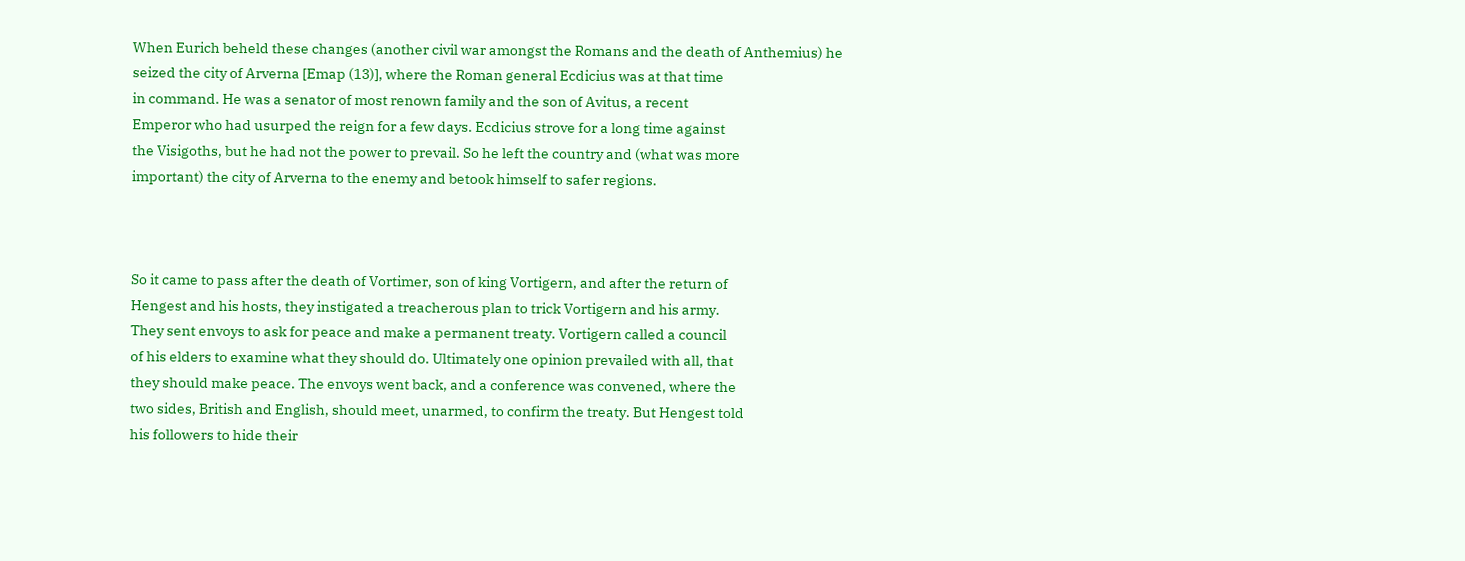When Eurich beheld these changes (another civil war amongst the Romans and the death of Anthemius) he
seized the city of Arverna [Emap (13)], where the Roman general Ecdicius was at that time
in command. He was a senator of most renown family and the son of Avitus, a recent
Emperor who had usurped the reign for a few days. Ecdicius strove for a long time against
the Visigoths, but he had not the power to prevail. So he left the country and (what was more
important) the city of Arverna to the enemy and betook himself to safer regions.



So it came to pass after the death of Vortimer, son of king Vortigern, and after the return of
Hengest and his hosts, they instigated a treacherous plan to trick Vortigern and his army.
They sent envoys to ask for peace and make a permanent treaty. Vortigern called a council
of his elders to examine what they should do. Ultimately one opinion prevailed with all, that
they should make peace. The envoys went back, and a conference was convened, where the
two sides, British and English, should meet, unarmed, to confirm the treaty. But Hengest told
his followers to hide their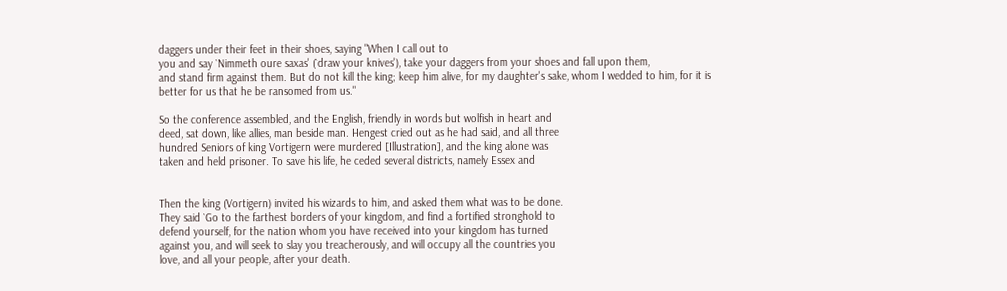daggers under their feet in their shoes, saying "When I call out to
you and say `Nimmeth oure saxas' (`draw your knives'), take your daggers from your shoes and fall upon them,
and stand firm against them. But do not kill the king; keep him alive, for my daughter's sake, whom I wedded to him, for it is
better for us that he be ransomed from us."

So the conference assembled, and the English, friendly in words but wolfish in heart and
deed, sat down, like allies, man beside man. Hengest cried out as he had said, and all three
hundred Seniors of king Vortigern were murdered [Illustration], and the king alone was
taken and held prisoner. To save his life, he ceded several districts, namely Essex and


Then the king (Vortigern) invited his wizards to him, and asked them what was to be done.
They said `Go to the farthest borders of your kingdom, and find a fortified stronghold to
defend yourself, for the nation whom you have received into your kingdom has turned
against you, and will seek to slay you treacherously, and will occupy all the countries you
love, and all your people, after your death.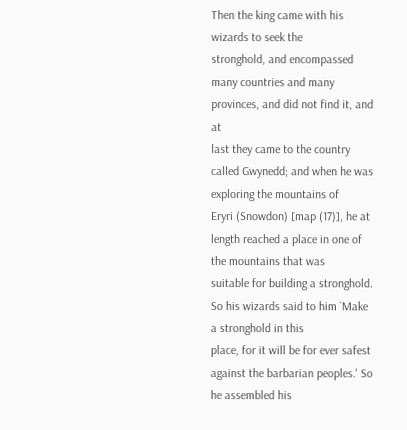Then the king came with his wizards to seek the
stronghold, and encompassed many countries and many provinces, and did not find it, and at
last they came to the country called Gwynedd; and when he was exploring the mountains of
Eryri (Snowdon) [map (17)], he at length reached a place in one of the mountains that was
suitable for building a stronghold. So his wizards said to him `Make a stronghold in this
place, for it will be for ever safest against the barbarian peoples.' So he assembled his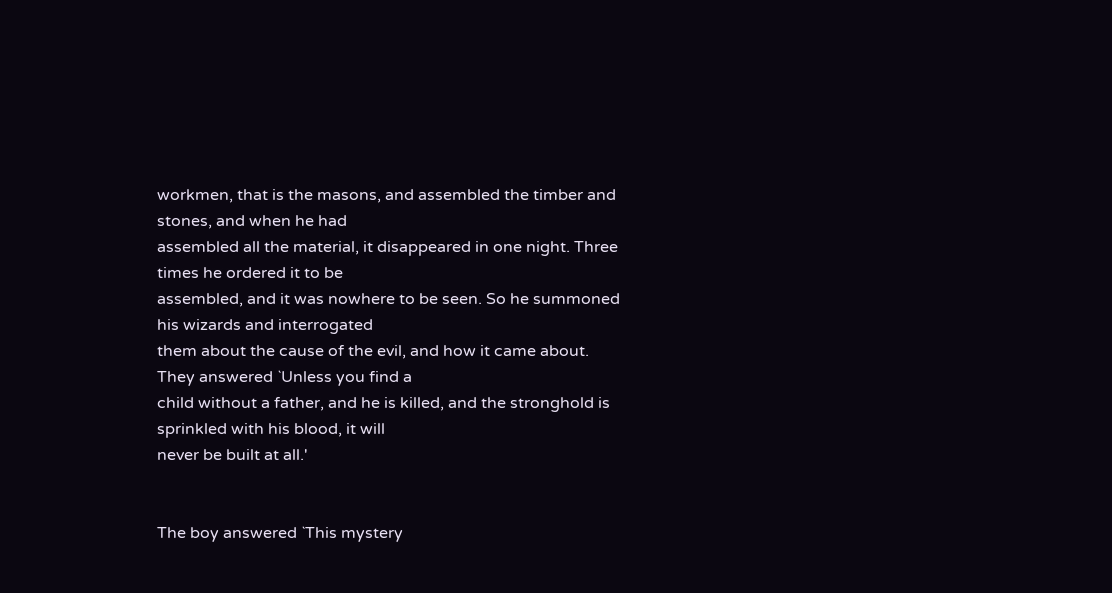workmen, that is the masons, and assembled the timber and stones, and when he had
assembled all the material, it disappeared in one night. Three times he ordered it to be
assembled, and it was nowhere to be seen. So he summoned his wizards and interrogated
them about the cause of the evil, and how it came about. They answered `Unless you find a
child without a father, and he is killed, and the stronghold is sprinkled with his blood, it will
never be built at all.'


The boy answered `This mystery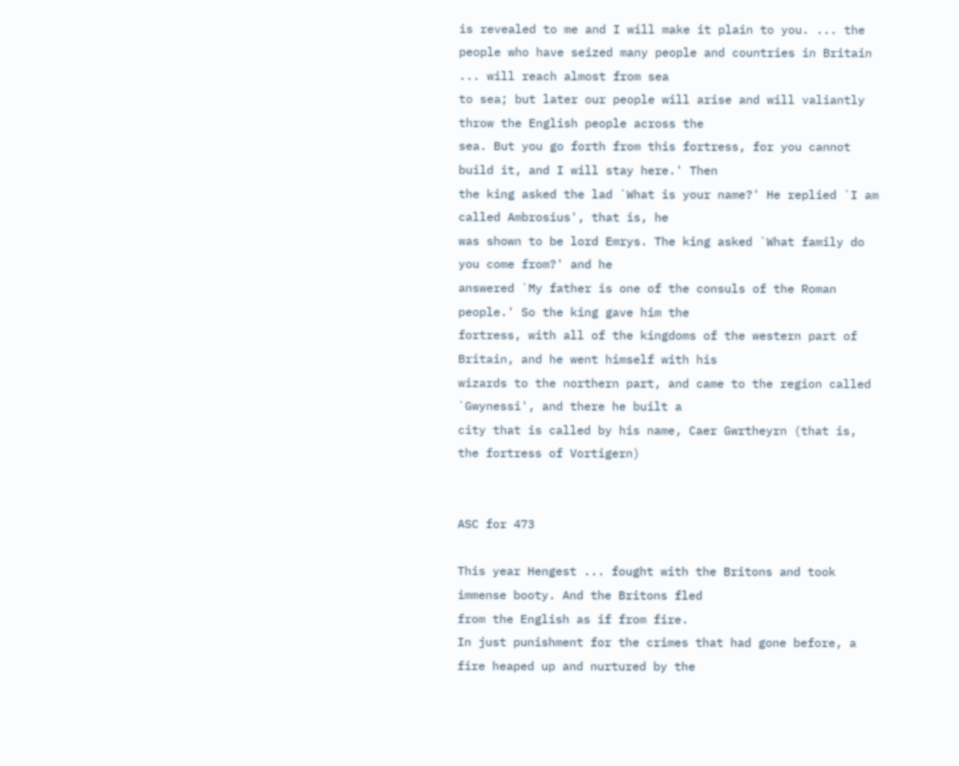is revealed to me and I will make it plain to you. ... the
people who have seized many people and countries in Britain ... will reach almost from sea
to sea; but later our people will arise and will valiantly throw the English people across the
sea. But you go forth from this fortress, for you cannot build it, and I will stay here.' Then
the king asked the lad `What is your name?' He replied `I am called Ambrosius', that is, he
was shown to be lord Emrys. The king asked `What family do you come from?' and he
answered `My father is one of the consuls of the Roman people.' So the king gave him the
fortress, with all of the kingdoms of the western part of Britain, and he went himself with his
wizards to the northern part, and came to the region called `Gwynessi', and there he built a
city that is called by his name, Caer Gwrtheyrn (that is, the fortress of Vortigern)


ASC for 473

This year Hengest ... fought with the Britons and took immense booty. And the Britons fled
from the English as if from fire.
In just punishment for the crimes that had gone before, a fire heaped up and nurtured by the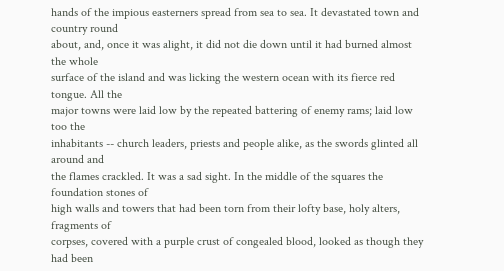hands of the impious easterners spread from sea to sea. It devastated town and country round
about, and, once it was alight, it did not die down until it had burned almost the whole
surface of the island and was licking the western ocean with its fierce red tongue. All the
major towns were laid low by the repeated battering of enemy rams; laid low too the
inhabitants -- church leaders, priests and people alike, as the swords glinted all around and
the flames crackled. It was a sad sight. In the middle of the squares the foundation stones of
high walls and towers that had been torn from their lofty base, holy alters, fragments of
corpses, covered with a purple crust of congealed blood, looked as though they had been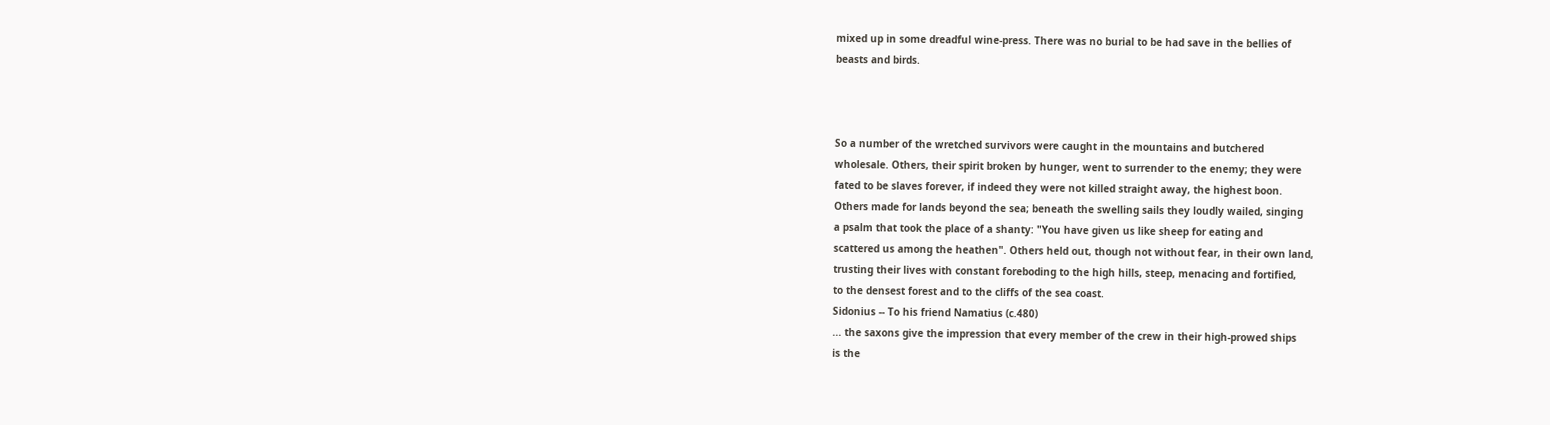mixed up in some dreadful wine-press. There was no burial to be had save in the bellies of
beasts and birds.



So a number of the wretched survivors were caught in the mountains and butchered
wholesale. Others, their spirit broken by hunger, went to surrender to the enemy; they were
fated to be slaves forever, if indeed they were not killed straight away, the highest boon.
Others made for lands beyond the sea; beneath the swelling sails they loudly wailed, singing
a psalm that took the place of a shanty: "You have given us like sheep for eating and
scattered us among the heathen". Others held out, though not without fear, in their own land,
trusting their lives with constant foreboding to the high hills, steep, menacing and fortified,
to the densest forest and to the cliffs of the sea coast.
Sidonius -- To his friend Namatius (c.480)
... the saxons give the impression that every member of the crew in their high-prowed ships
is the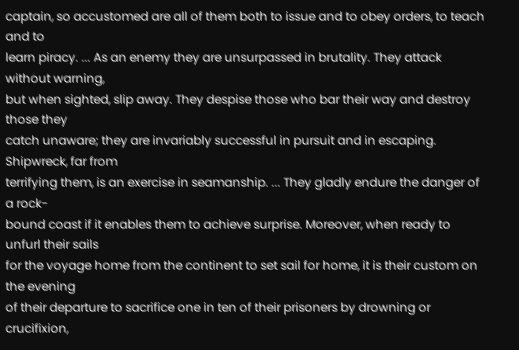captain, so accustomed are all of them both to issue and to obey orders, to teach and to
learn piracy. ... As an enemy they are unsurpassed in brutality. They attack without warning,
but when sighted, slip away. They despise those who bar their way and destroy those they
catch unaware; they are invariably successful in pursuit and in escaping. Shipwreck, far from
terrifying them, is an exercise in seamanship. ... They gladly endure the danger of a rock-
bound coast if it enables them to achieve surprise. Moreover, when ready to unfurl their sails
for the voyage home from the continent to set sail for home, it is their custom on the evening
of their departure to sacrifice one in ten of their prisoners by drowning or crucifixion,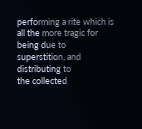performing a rite which is all the more tragic for being due to superstition, and distributing to
the collected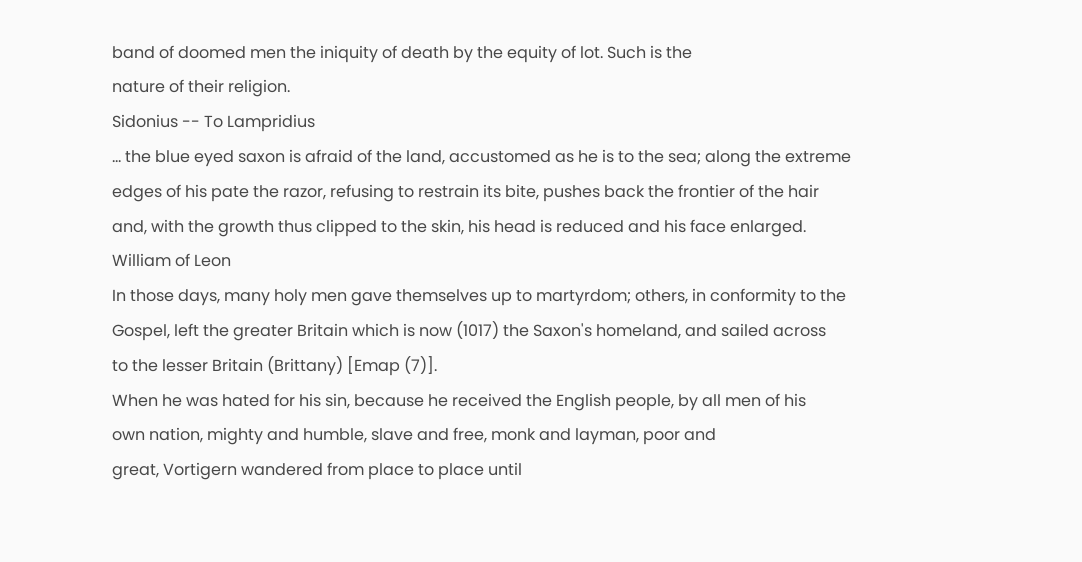band of doomed men the iniquity of death by the equity of lot. Such is the
nature of their religion.
Sidonius -- To Lampridius
... the blue eyed saxon is afraid of the land, accustomed as he is to the sea; along the extreme
edges of his pate the razor, refusing to restrain its bite, pushes back the frontier of the hair
and, with the growth thus clipped to the skin, his head is reduced and his face enlarged.
William of Leon
In those days, many holy men gave themselves up to martyrdom; others, in conformity to the
Gospel, left the greater Britain which is now (1017) the Saxon's homeland, and sailed across
to the lesser Britain (Brittany) [Emap (7)].
When he was hated for his sin, because he received the English people, by all men of his
own nation, mighty and humble, slave and free, monk and layman, poor and
great, Vortigern wandered from place to place until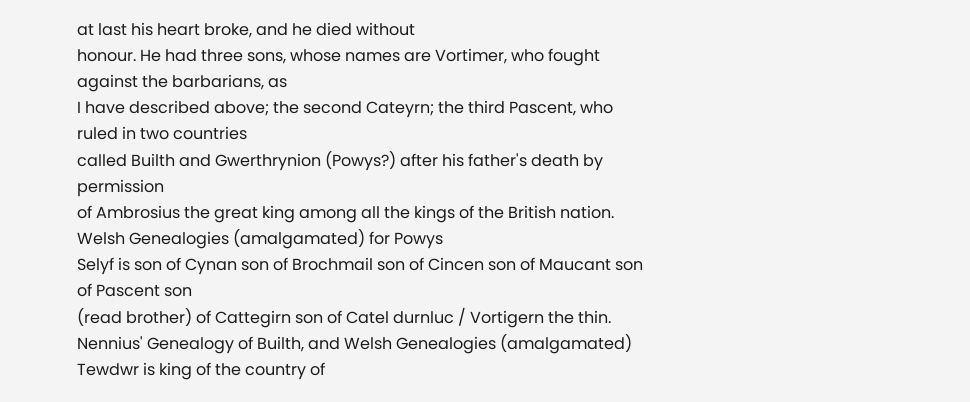at last his heart broke, and he died without
honour. He had three sons, whose names are Vortimer, who fought against the barbarians, as
I have described above; the second Cateyrn; the third Pascent, who ruled in two countries
called Builth and Gwerthrynion (Powys?) after his father's death by permission
of Ambrosius the great king among all the kings of the British nation.
Welsh Genealogies (amalgamated) for Powys
Selyf is son of Cynan son of Brochmail son of Cincen son of Maucant son of Pascent son
(read brother) of Cattegirn son of Catel durnluc / Vortigern the thin.
Nennius' Genealogy of Builth, and Welsh Genealogies (amalgamated)
Tewdwr is king of the country of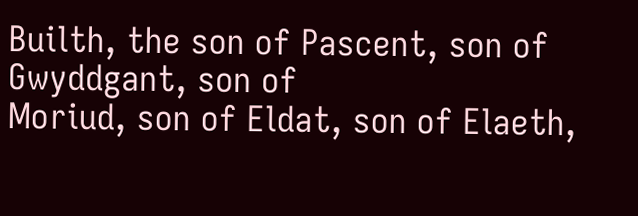Builth, the son of Pascent, son of Gwyddgant, son of
Moriud, son of Eldat, son of Elaeth,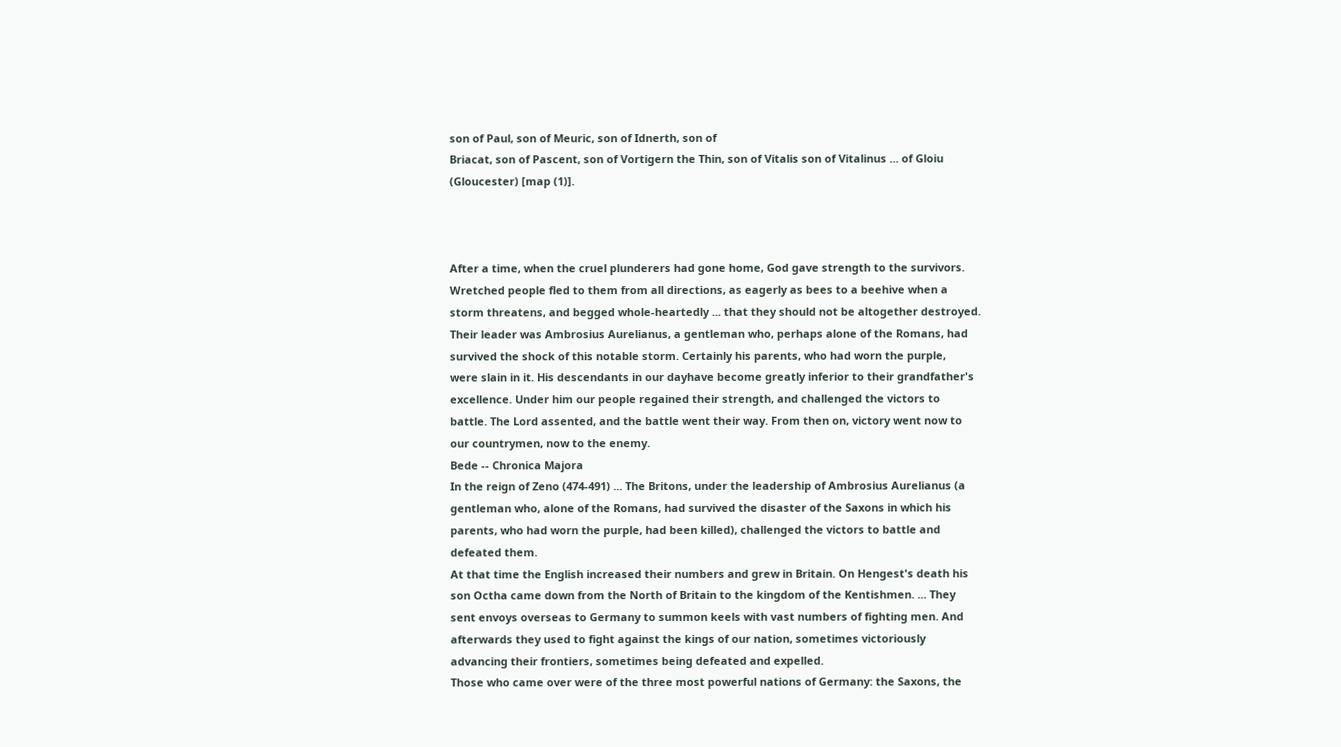son of Paul, son of Meuric, son of Idnerth, son of
Briacat, son of Pascent, son of Vortigern the Thin, son of Vitalis son of Vitalinus ... of Gloiu
(Gloucester) [map (1)].



After a time, when the cruel plunderers had gone home, God gave strength to the survivors.
Wretched people fled to them from all directions, as eagerly as bees to a beehive when a
storm threatens, and begged whole-heartedly ... that they should not be altogether destroyed.
Their leader was Ambrosius Aurelianus, a gentleman who, perhaps alone of the Romans, had
survived the shock of this notable storm. Certainly his parents, who had worn the purple,
were slain in it. His descendants in our dayhave become greatly inferior to their grandfather's
excellence. Under him our people regained their strength, and challenged the victors to
battle. The Lord assented, and the battle went their way. From then on, victory went now to
our countrymen, now to the enemy.
Bede -- Chronica Majora
In the reign of Zeno (474-491) ... The Britons, under the leadership of Ambrosius Aurelianus (a
gentleman who, alone of the Romans, had survived the disaster of the Saxons in which his
parents, who had worn the purple, had been killed), challenged the victors to battle and
defeated them.
At that time the English increased their numbers and grew in Britain. On Hengest's death his
son Octha came down from the North of Britain to the kingdom of the Kentishmen. ... They
sent envoys overseas to Germany to summon keels with vast numbers of fighting men. And
afterwards they used to fight against the kings of our nation, sometimes victoriously
advancing their frontiers, sometimes being defeated and expelled.
Those who came over were of the three most powerful nations of Germany: the Saxons, the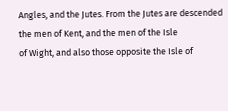Angles, and the Jutes. From the Jutes are descended the men of Kent, and the men of the Isle
of Wight, and also those opposite the Isle of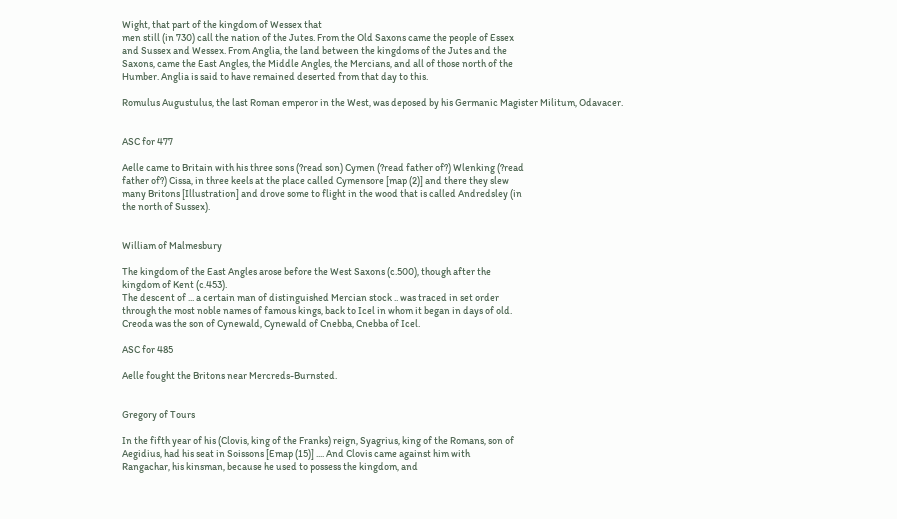Wight, that part of the kingdom of Wessex that
men still (in 730) call the nation of the Jutes. From the Old Saxons came the people of Essex
and Sussex and Wessex. From Anglia, the land between the kingdoms of the Jutes and the
Saxons, came the East Angles, the Middle Angles, the Mercians, and all of those north of the
Humber. Anglia is said to have remained deserted from that day to this.

Romulus Augustulus, the last Roman emperor in the West, was deposed by his Germanic Magister Militum, Odavacer.


ASC for 477

Aelle came to Britain with his three sons (?read son) Cymen (?read father of?) Wlenking (?read
father of?) Cissa, in three keels at the place called Cymensore [map (2)] and there they slew
many Britons [Illustration] and drove some to flight in the wood that is called Andredsley (in
the north of Sussex).


William of Malmesbury

The kingdom of the East Angles arose before the West Saxons (c.500), though after the
kingdom of Kent (c.453).
The descent of ... a certain man of distinguished Mercian stock .. was traced in set order
through the most noble names of famous kings, back to Icel in whom it began in days of old.
Creoda was the son of Cynewald, Cynewald of Cnebba, Cnebba of Icel.

ASC for 485

Aelle fought the Britons near Mercreds-Burnsted.


Gregory of Tours

In the fifth year of his (Clovis, king of the Franks) reign, Syagrius, king of the Romans, son of
Aegidius, had his seat in Soissons [Emap (15)] .... And Clovis came against him with
Rangachar, his kinsman, because he used to possess the kingdom, and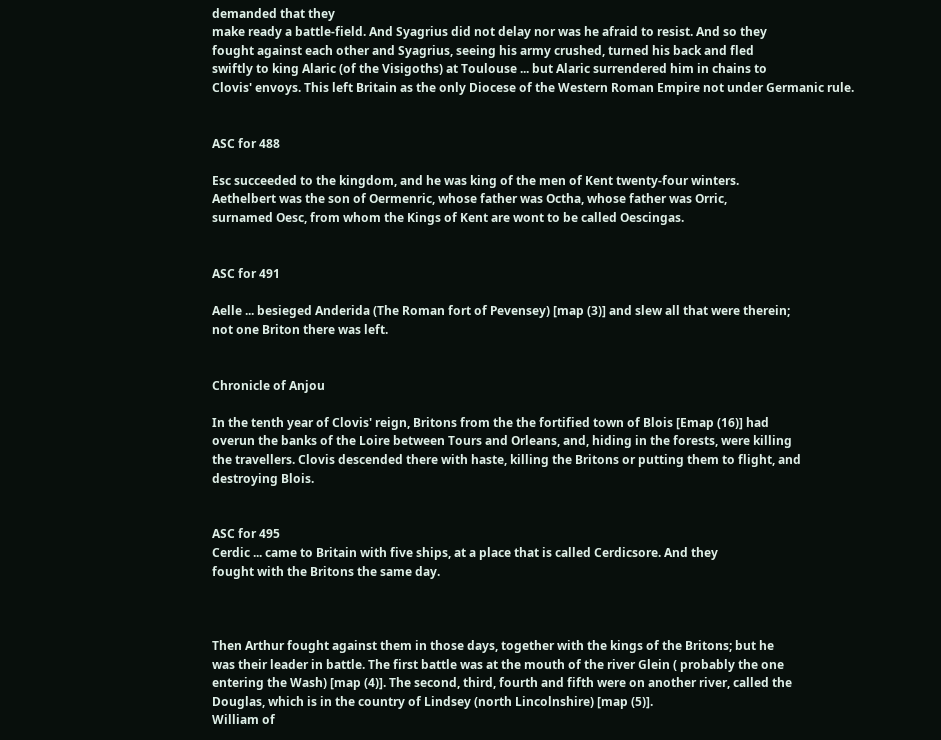demanded that they
make ready a battle-field. And Syagrius did not delay nor was he afraid to resist. And so they
fought against each other and Syagrius, seeing his army crushed, turned his back and fled
swiftly to king Alaric (of the Visigoths) at Toulouse ... but Alaric surrendered him in chains to
Clovis' envoys. This left Britain as the only Diocese of the Western Roman Empire not under Germanic rule.


ASC for 488

Esc succeeded to the kingdom, and he was king of the men of Kent twenty-four winters.
Aethelbert was the son of Oermenric, whose father was Octha, whose father was Orric,
surnamed Oesc, from whom the Kings of Kent are wont to be called Oescingas.


ASC for 491

Aelle ... besieged Anderida (The Roman fort of Pevensey) [map (3)] and slew all that were therein;
not one Briton there was left.


Chronicle of Anjou

In the tenth year of Clovis' reign, Britons from the the fortified town of Blois [Emap (16)] had
overun the banks of the Loire between Tours and Orleans, and, hiding in the forests, were killing
the travellers. Clovis descended there with haste, killing the Britons or putting them to flight, and
destroying Blois.


ASC for 495
Cerdic ... came to Britain with five ships, at a place that is called Cerdicsore. And they
fought with the Britons the same day.



Then Arthur fought against them in those days, together with the kings of the Britons; but he
was their leader in battle. The first battle was at the mouth of the river Glein ( probably the one
entering the Wash) [map (4)]. The second, third, fourth and fifth were on another river, called the
Douglas, which is in the country of Lindsey (north Lincolnshire) [map (5)].
William of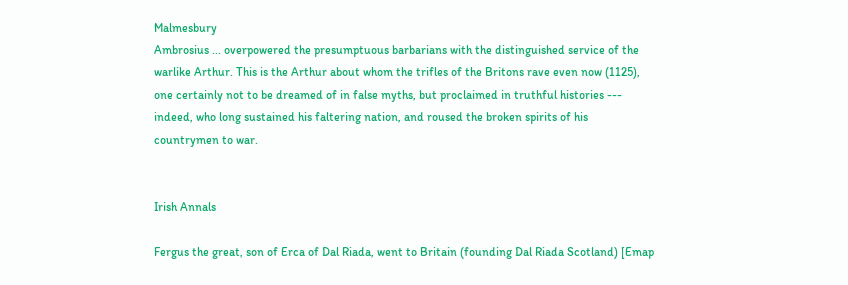Malmesbury
Ambrosius ... overpowered the presumptuous barbarians with the distinguished service of the
warlike Arthur. This is the Arthur about whom the trifles of the Britons rave even now (1125),
one certainly not to be dreamed of in false myths, but proclaimed in truthful histories ---
indeed, who long sustained his faltering nation, and roused the broken spirits of his
countrymen to war.


Irish Annals

Fergus the great, son of Erca of Dal Riada, went to Britain (founding Dal Riada Scotland) [Emap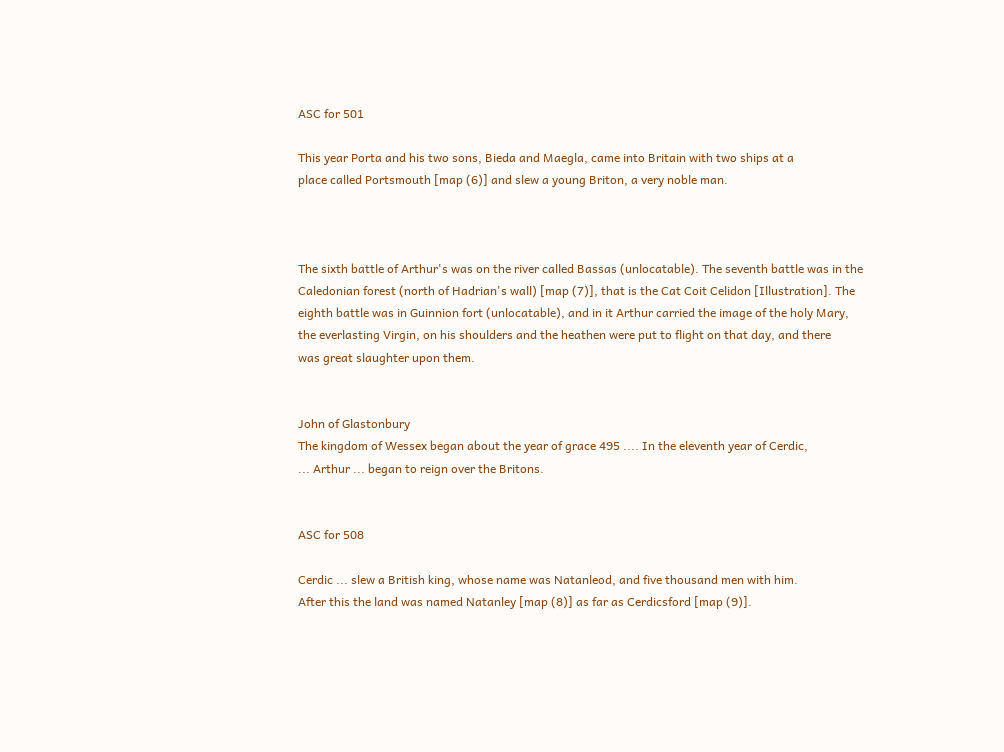ASC for 501

This year Porta and his two sons, Bieda and Maegla, came into Britain with two ships at a
place called Portsmouth [map (6)] and slew a young Briton, a very noble man.



The sixth battle of Arthur's was on the river called Bassas (unlocatable). The seventh battle was in the
Caledonian forest (north of Hadrian's wall) [map (7)], that is the Cat Coit Celidon [Illustration]. The
eighth battle was in Guinnion fort (unlocatable), and in it Arthur carried the image of the holy Mary,
the everlasting Virgin, on his shoulders and the heathen were put to flight on that day, and there
was great slaughter upon them.


John of Glastonbury
The kingdom of Wessex began about the year of grace 495 .... In the eleventh year of Cerdic,
... Arthur ... began to reign over the Britons.


ASC for 508

Cerdic ... slew a British king, whose name was Natanleod, and five thousand men with him.
After this the land was named Natanley [map (8)] as far as Cerdicsford [map (9)].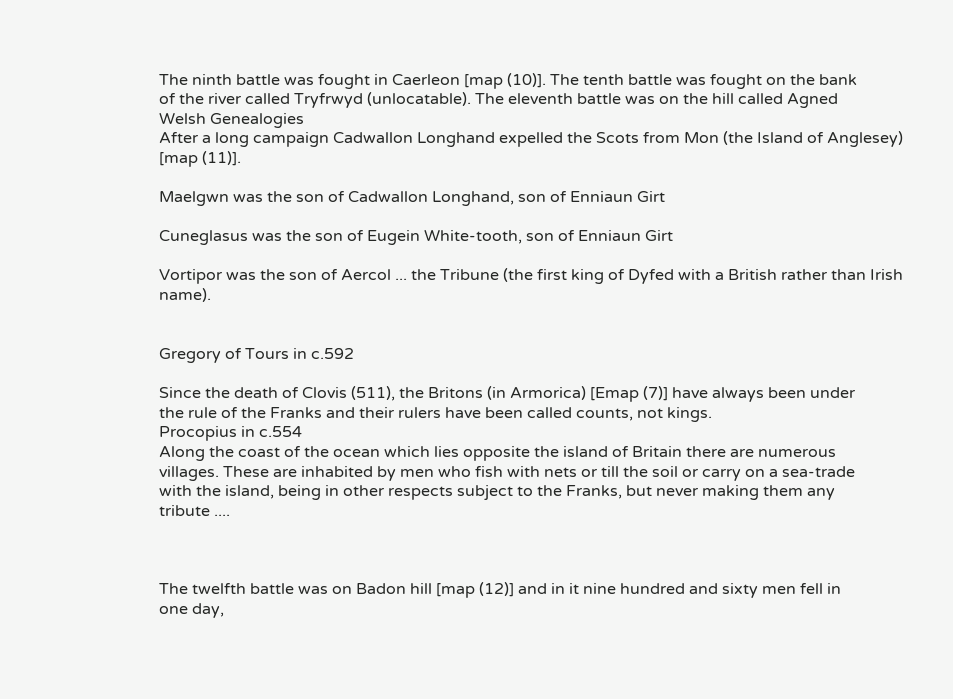The ninth battle was fought in Caerleon [map (10)]. The tenth battle was fought on the bank
of the river called Tryfrwyd (unlocatable). The eleventh battle was on the hill called Agned
Welsh Genealogies
After a long campaign Cadwallon Longhand expelled the Scots from Mon (the Island of Anglesey)
[map (11)].

Maelgwn was the son of Cadwallon Longhand, son of Enniaun Girt

Cuneglasus was the son of Eugein White-tooth, son of Enniaun Girt

Vortipor was the son of Aercol ... the Tribune (the first king of Dyfed with a British rather than Irish name).


Gregory of Tours in c.592

Since the death of Clovis (511), the Britons (in Armorica) [Emap (7)] have always been under
the rule of the Franks and their rulers have been called counts, not kings.
Procopius in c.554
Along the coast of the ocean which lies opposite the island of Britain there are numerous
villages. These are inhabited by men who fish with nets or till the soil or carry on a sea-trade
with the island, being in other respects subject to the Franks, but never making them any
tribute ....



The twelfth battle was on Badon hill [map (12)] and in it nine hundred and sixty men fell in
one day,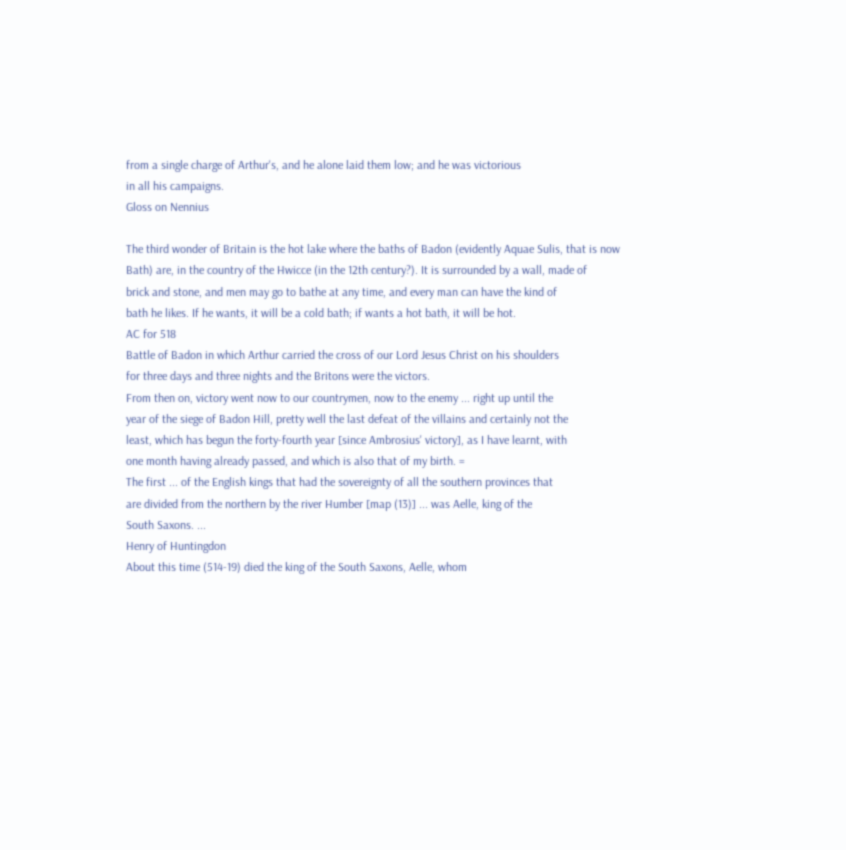from a single charge of Arthur's, and he alone laid them low; and he was victorious
in all his campaigns.
Gloss on Nennius

The third wonder of Britain is the hot lake where the baths of Badon (evidently Aquae Sulis, that is now
Bath) are, in the country of the Hwicce (in the 12th century?). It is surrounded by a wall, made of
brick and stone, and men may go to bathe at any time, and every man can have the kind of
bath he likes. If he wants, it will be a cold bath; if wants a hot bath, it will be hot.
AC for 518
Battle of Badon in which Arthur carried the cross of our Lord Jesus Christ on his shoulders
for three days and three nights and the Britons were the victors.
From then on, victory went now to our countrymen, now to the enemy ... right up until the
year of the siege of Badon Hill, pretty well the last defeat of the villains and certainly not the
least, which has begun the forty-fourth year [since Ambrosius' victory], as I have learnt, with
one month having already passed, and which is also that of my birth. =
The first ... of the English kings that had the sovereignty of all the southern provinces that
are divided from the northern by the river Humber [map (13)] ... was Aelle, king of the
South Saxons. ...
Henry of Huntingdon
About this time (514-19) died the king of the South Saxons, Aelle, whom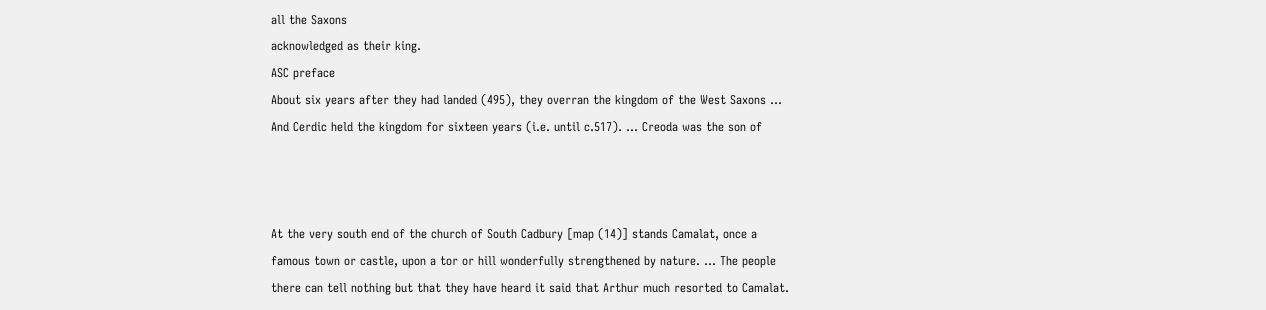all the Saxons
acknowledged as their king.
ASC preface
About six years after they had landed (495), they overran the kingdom of the West Saxons ...
And Cerdic held the kingdom for sixteen years (i.e. until c.517). ... Creoda was the son of



At the very south end of the church of South Cadbury [map (14)] stands Camalat, once a
famous town or castle, upon a tor or hill wonderfully strengthened by nature. ... The people
there can tell nothing but that they have heard it said that Arthur much resorted to Camalat.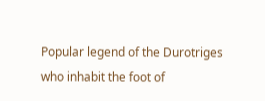Popular legend of the Durotriges who inhabit the foot of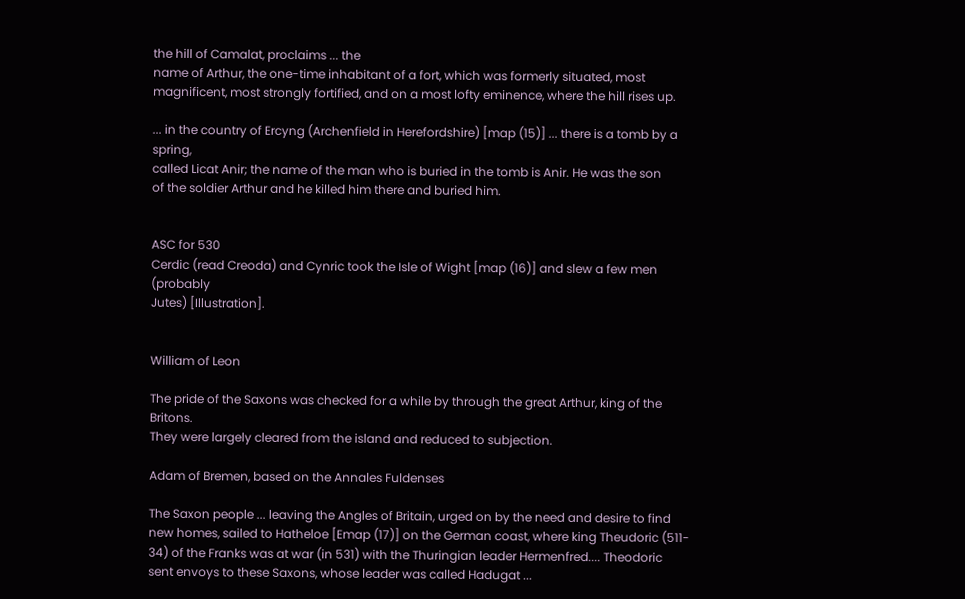the hill of Camalat, proclaims ... the
name of Arthur, the one-time inhabitant of a fort, which was formerly situated, most
magnificent, most strongly fortified, and on a most lofty eminence, where the hill rises up.

... in the country of Ercyng (Archenfield in Herefordshire) [map (15)] ... there is a tomb by a spring,
called Licat Anir; the name of the man who is buried in the tomb is Anir. He was the son
of the soldier Arthur and he killed him there and buried him.


ASC for 530
Cerdic (read Creoda) and Cynric took the Isle of Wight [map (16)] and slew a few men (probably
Jutes) [Illustration].


William of Leon

The pride of the Saxons was checked for a while by through the great Arthur, king of the Britons.
They were largely cleared from the island and reduced to subjection.

Adam of Bremen, based on the Annales Fuldenses

The Saxon people ... leaving the Angles of Britain, urged on by the need and desire to find
new homes, sailed to Hatheloe [Emap (17)] on the German coast, where king Theudoric (511-
34) of the Franks was at war (in 531) with the Thuringian leader Hermenfred.... Theodoric
sent envoys to these Saxons, whose leader was called Hadugat ...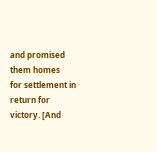and promised them homes
for settlement in return for victory. [And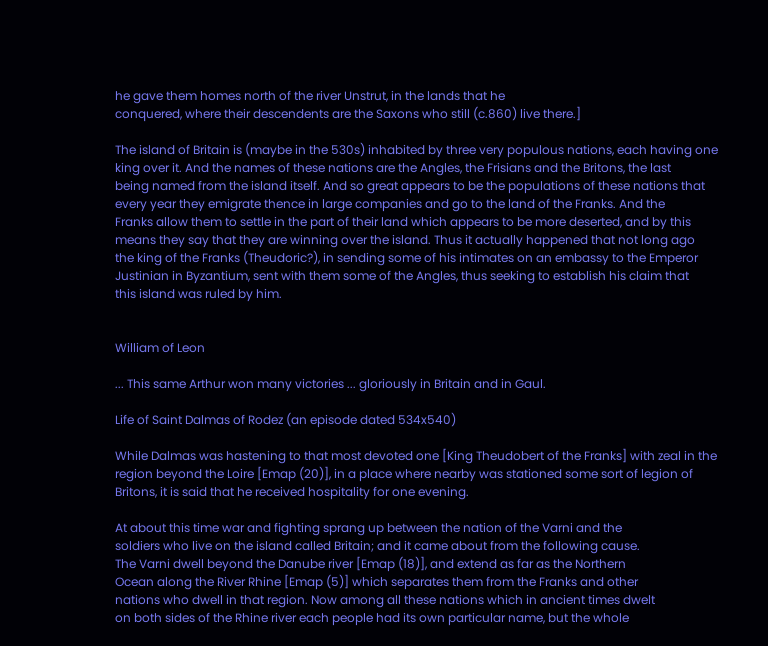he gave them homes north of the river Unstrut, in the lands that he
conquered, where their descendents are the Saxons who still (c.860) live there.]

The island of Britain is (maybe in the 530s) inhabited by three very populous nations, each having one
king over it. And the names of these nations are the Angles, the Frisians and the Britons, the last
being named from the island itself. And so great appears to be the populations of these nations that
every year they emigrate thence in large companies and go to the land of the Franks. And the
Franks allow them to settle in the part of their land which appears to be more deserted, and by this
means they say that they are winning over the island. Thus it actually happened that not long ago
the king of the Franks (Theudoric?), in sending some of his intimates on an embassy to the Emperor
Justinian in Byzantium, sent with them some of the Angles, thus seeking to establish his claim that
this island was ruled by him.


William of Leon

... This same Arthur won many victories ... gloriously in Britain and in Gaul.

Life of Saint Dalmas of Rodez (an episode dated 534x540)

While Dalmas was hastening to that most devoted one [King Theudobert of the Franks] with zeal in the
region beyond the Loire [Emap (20)], in a place where nearby was stationed some sort of legion of
Britons, it is said that he received hospitality for one evening.

At about this time war and fighting sprang up between the nation of the Varni and the
soldiers who live on the island called Britain; and it came about from the following cause.
The Varni dwell beyond the Danube river [Emap (18)], and extend as far as the Northern
Ocean along the River Rhine [Emap (5)] which separates them from the Franks and other
nations who dwell in that region. Now among all these nations which in ancient times dwelt
on both sides of the Rhine river each people had its own particular name, but the whole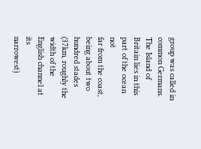group was called in common Germans. The Island of Britain lies in this part of the ocean not
far from the coast, being about two hundred stades (37km, roughly the width of the English channel at its
narrowest)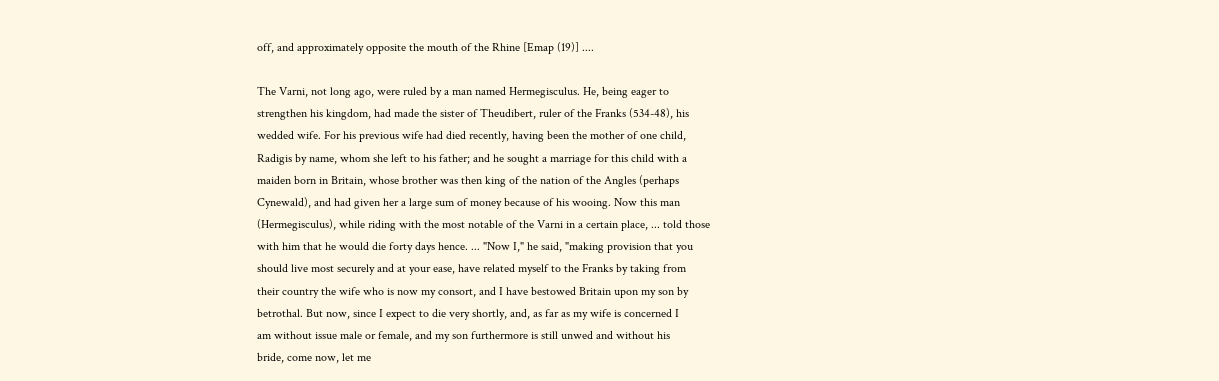off, and approximately opposite the mouth of the Rhine [Emap (19)] ....

The Varni, not long ago, were ruled by a man named Hermegisculus. He, being eager to
strengthen his kingdom, had made the sister of Theudibert, ruler of the Franks (534-48), his
wedded wife. For his previous wife had died recently, having been the mother of one child,
Radigis by name, whom she left to his father; and he sought a marriage for this child with a
maiden born in Britain, whose brother was then king of the nation of the Angles (perhaps
Cynewald), and had given her a large sum of money because of his wooing. Now this man
(Hermegisculus), while riding with the most notable of the Varni in a certain place, ... told those
with him that he would die forty days hence. ... "Now I," he said, "making provision that you
should live most securely and at your ease, have related myself to the Franks by taking from
their country the wife who is now my consort, and I have bestowed Britain upon my son by
betrothal. But now, since I expect to die very shortly, and, as far as my wife is concerned I
am without issue male or female, and my son furthermore is still unwed and without his
bride, come now, let me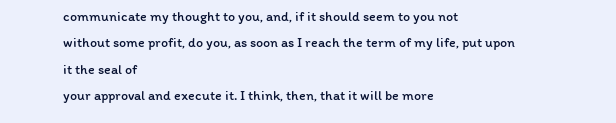communicate my thought to you, and, if it should seem to you not
without some profit, do you, as soon as I reach the term of my life, put upon it the seal of
your approval and execute it. I think, then, that it will be more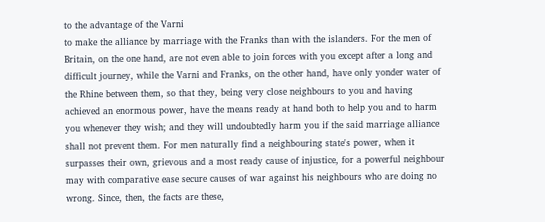to the advantage of the Varni
to make the alliance by marriage with the Franks than with the islanders. For the men of
Britain, on the one hand, are not even able to join forces with you except after a long and
difficult journey, while the Varni and Franks, on the other hand, have only yonder water of
the Rhine between them, so that they, being very close neighbours to you and having
achieved an enormous power, have the means ready at hand both to help you and to harm
you whenever they wish; and they will undoubtedly harm you if the said marriage alliance
shall not prevent them. For men naturally find a neighbouring state's power, when it
surpasses their own, grievous and a most ready cause of injustice, for a powerful neighbour
may with comparative ease secure causes of war against his neighbours who are doing no
wrong. Since, then, the facts are these,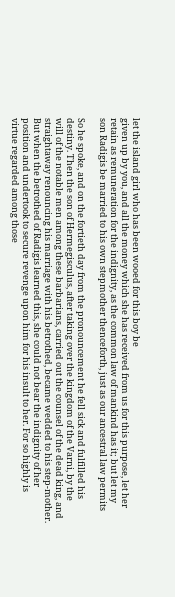let the island girl who has been wooed for this boy be
given up by you, and all the money which she has received from us for this purpose, let her
retain as remuneration for the indignity, as the common law of mankind has it; but let my
son Radigis be married to his own stepmother thenceforth, just as our ancestral law permits

So he spoke, and on the fortieth day from the pronouncement he fell sick and fulfilled his
destiny. Then the son of Hermegisculus, after taking over the kingdom of the Varni, by the
will of the notable men among these barbarians, carried out the counsel of the dead king, and
straightaway renouncing his marriage with his betrothed, became wedded to his step-mother.
But when the betrothed of Radigis learned this, she could not bear the indignity of her
position and undertook to secure revenge upon him for his insult to her. For so highly is
virtue regarded among those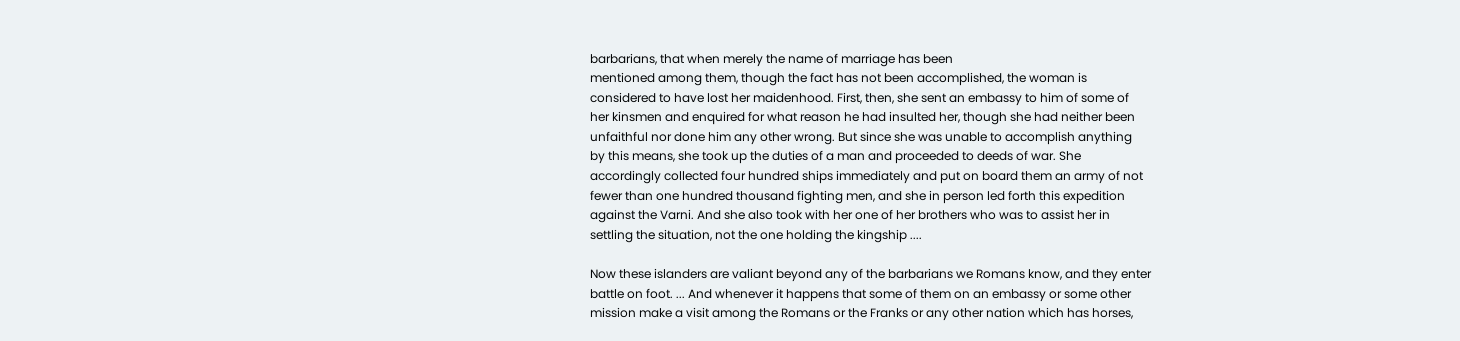barbarians, that when merely the name of marriage has been
mentioned among them, though the fact has not been accomplished, the woman is
considered to have lost her maidenhood. First, then, she sent an embassy to him of some of
her kinsmen and enquired for what reason he had insulted her, though she had neither been
unfaithful nor done him any other wrong. But since she was unable to accomplish anything
by this means, she took up the duties of a man and proceeded to deeds of war. She
accordingly collected four hundred ships immediately and put on board them an army of not
fewer than one hundred thousand fighting men, and she in person led forth this expedition
against the Varni. And she also took with her one of her brothers who was to assist her in
settling the situation, not the one holding the kingship ....

Now these islanders are valiant beyond any of the barbarians we Romans know, and they enter
battle on foot. ... And whenever it happens that some of them on an embassy or some other
mission make a visit among the Romans or the Franks or any other nation which has horses,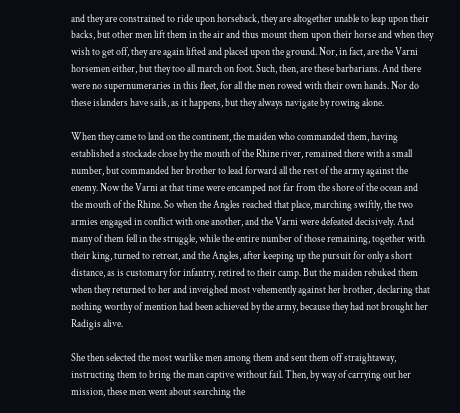and they are constrained to ride upon horseback, they are altogether unable to leap upon their
backs, but other men lift them in the air and thus mount them upon their horse and when they
wish to get off, they are again lifted and placed upon the ground. Nor, in fact, are the Varni
horsemen either, but they too all march on foot. Such, then, are these barbarians. And there
were no supernumeraries in this fleet, for all the men rowed with their own hands. Nor do
these islanders have sails, as it happens, but they always navigate by rowing alone.

When they came to land on the continent, the maiden who commanded them, having
established a stockade close by the mouth of the Rhine river, remained there with a small
number, but commanded her brother to lead forward all the rest of the army against the
enemy. Now the Varni at that time were encamped not far from the shore of the ocean and
the mouth of the Rhine. So when the Angles reached that place, marching swiftly, the two
armies engaged in conflict with one another, and the Varni were defeated decisively. And
many of them fell in the struggle, while the entire number of those remaining, together with
their king, turned to retreat, and the Angles, after keeping up the pursuit for only a short
distance, as is customary for infantry, retired to their camp. But the maiden rebuked them
when they returned to her and inveighed most vehemently against her brother, declaring that
nothing worthy of mention had been achieved by the army, because they had not brought her
Radigis alive.

She then selected the most warlike men among them and sent them off straightaway,
instructing them to bring the man captive without fail. Then, by way of carrying out her
mission, these men went about searching the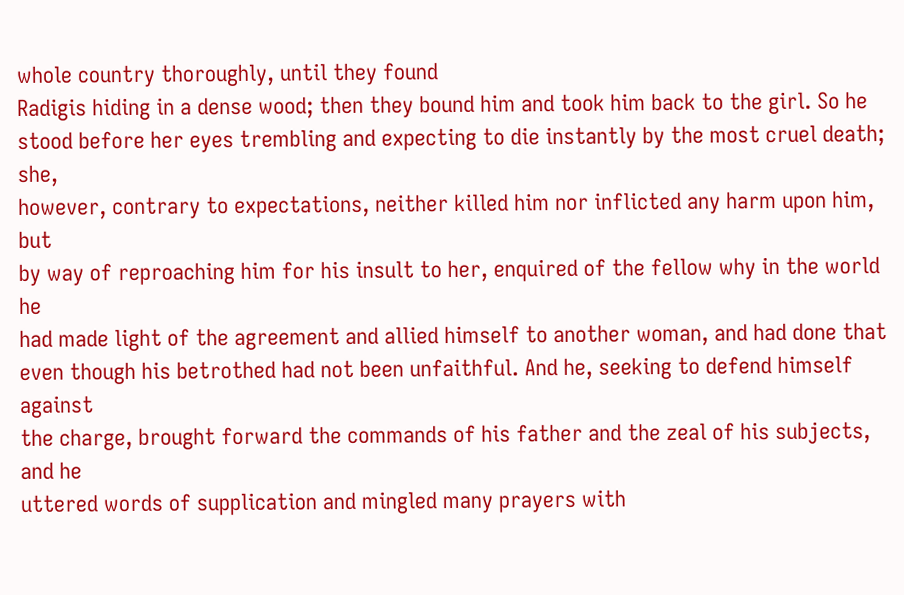whole country thoroughly, until they found
Radigis hiding in a dense wood; then they bound him and took him back to the girl. So he
stood before her eyes trembling and expecting to die instantly by the most cruel death; she,
however, contrary to expectations, neither killed him nor inflicted any harm upon him, but
by way of reproaching him for his insult to her, enquired of the fellow why in the world he
had made light of the agreement and allied himself to another woman, and had done that
even though his betrothed had not been unfaithful. And he, seeking to defend himself against
the charge, brought forward the commands of his father and the zeal of his subjects, and he
uttered words of supplication and mingled many prayers with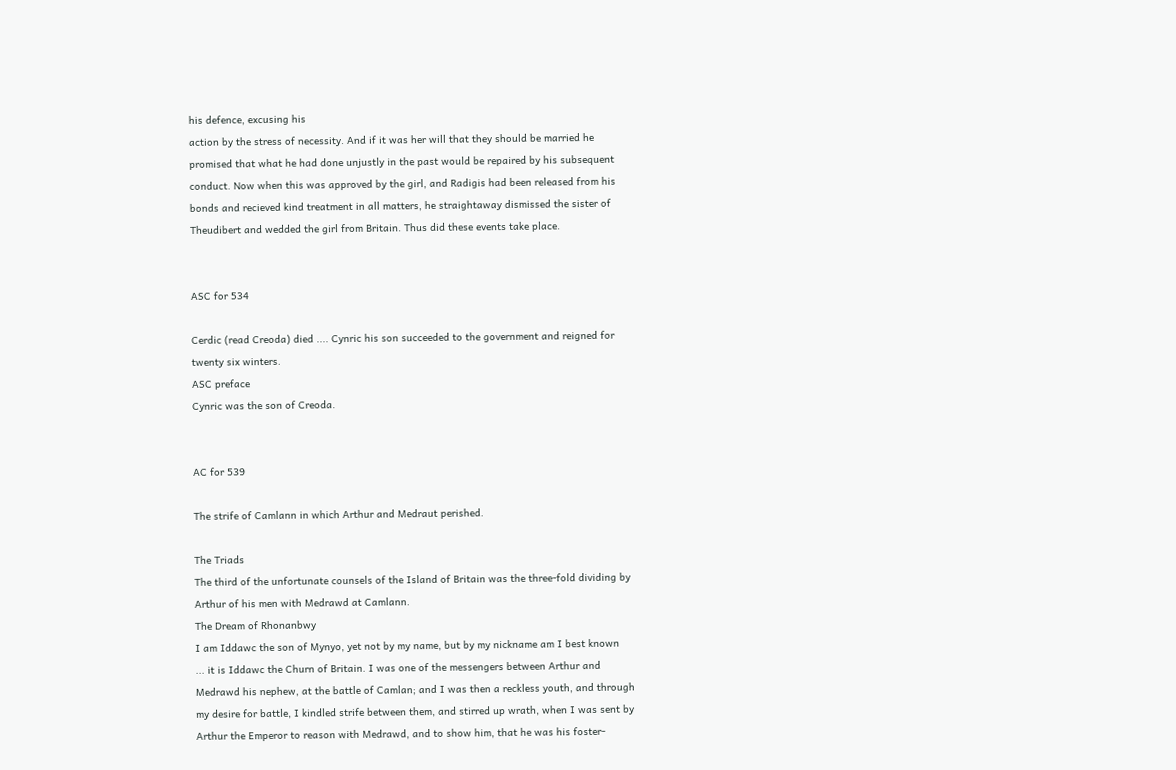his defence, excusing his
action by the stress of necessity. And if it was her will that they should be married he
promised that what he had done unjustly in the past would be repaired by his subsequent
conduct. Now when this was approved by the girl, and Radigis had been released from his
bonds and recieved kind treatment in all matters, he straightaway dismissed the sister of
Theudibert and wedded the girl from Britain. Thus did these events take place.


ASC for 534

Cerdic (read Creoda) died .... Cynric his son succeeded to the government and reigned for
twenty six winters.
ASC preface
Cynric was the son of Creoda.


AC for 539

The strife of Camlann in which Arthur and Medraut perished.

The Triads
The third of the unfortunate counsels of the Island of Britain was the three-fold dividing by
Arthur of his men with Medrawd at Camlann.
The Dream of Rhonanbwy
I am Iddawc the son of Mynyo, yet not by my name, but by my nickname am I best known
... it is Iddawc the Churn of Britain. I was one of the messengers between Arthur and
Medrawd his nephew, at the battle of Camlan; and I was then a reckless youth, and through
my desire for battle, I kindled strife between them, and stirred up wrath, when I was sent by
Arthur the Emperor to reason with Medrawd, and to show him, that he was his foster-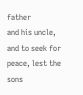father
and his uncle, and to seek for peace, lest the sons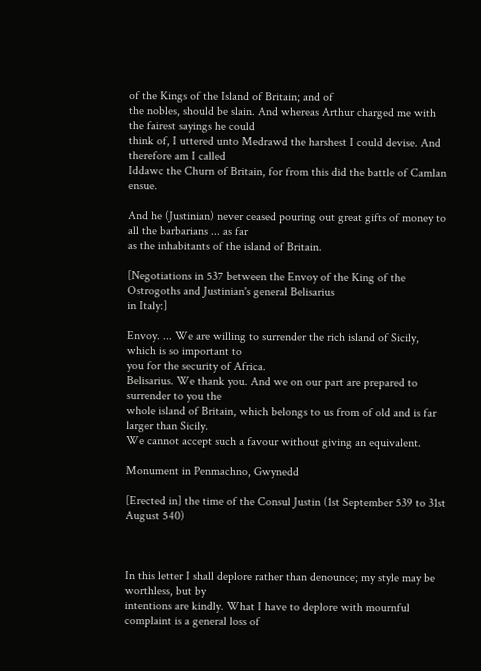of the Kings of the Island of Britain; and of
the nobles, should be slain. And whereas Arthur charged me with the fairest sayings he could
think of, I uttered unto Medrawd the harshest I could devise. And therefore am I called
Iddawc the Churn of Britain, for from this did the battle of Camlan ensue.

And he (Justinian) never ceased pouring out great gifts of money to all the barbarians ... as far
as the inhabitants of the island of Britain.

[Negotiations in 537 between the Envoy of the King of the Ostrogoths and Justinian's general Belisarius
in Italy:]

Envoy. ... We are willing to surrender the rich island of Sicily, which is so important to
you for the security of Africa.
Belisarius. We thank you. And we on our part are prepared to surrender to you the
whole island of Britain, which belongs to us from of old and is far larger than Sicily.
We cannot accept such a favour without giving an equivalent.

Monument in Penmachno, Gwynedd

[Erected in] the time of the Consul Justin (1st September 539 to 31st August 540)



In this letter I shall deplore rather than denounce; my style may be worthless, but by
intentions are kindly. What I have to deplore with mournful complaint is a general loss of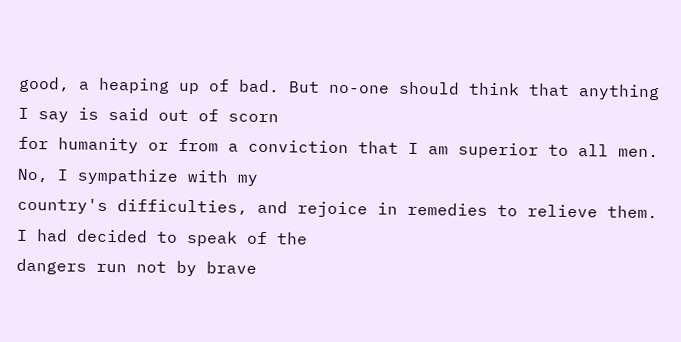good, a heaping up of bad. But no-one should think that anything I say is said out of scorn
for humanity or from a conviction that I am superior to all men. No, I sympathize with my
country's difficulties, and rejoice in remedies to relieve them. I had decided to speak of the
dangers run not by brave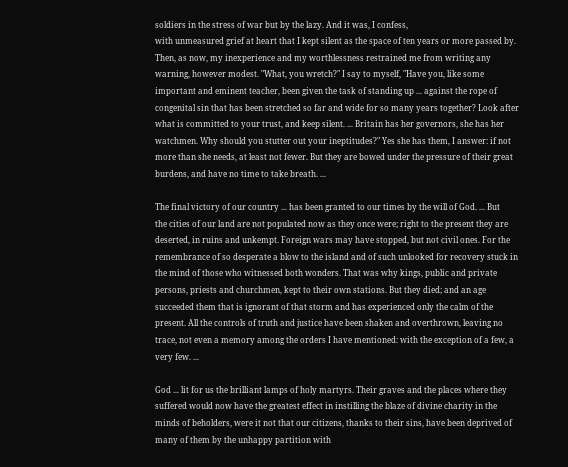soldiers in the stress of war but by the lazy. And it was, I confess,
with unmeasured grief at heart that I kept silent as the space of ten years or more passed by.
Then, as now, my inexperience and my worthlessness restrained me from writing any
warning, however modest. "What, you wretch?" I say to myself, "Have you, like some
important and eminent teacher, been given the task of standing up ... against the rope of
congenital sin that has been stretched so far and wide for so many years together? Look after
what is committed to your trust, and keep silent. ... Britain has her governors, she has her
watchmen. Why should you stutter out your ineptitudes?" Yes she has them, I answer: if not
more than she needs, at least not fewer. But they are bowed under the pressure of their great
burdens, and have no time to take breath. ...

The final victory of our country ... has been granted to our times by the will of God. ... But
the cities of our land are not populated now as they once were; right to the present they are
deserted, in ruins and unkempt. Foreign wars may have stopped, but not civil ones. For the
remembrance of so desperate a blow to the island and of such unlooked for recovery stuck in
the mind of those who witnessed both wonders. That was why kings, public and private
persons, priests and churchmen, kept to their own stations. But they died; and an age
succeeded them that is ignorant of that storm and has experienced only the calm of the
present. All the controls of truth and justice have been shaken and overthrown, leaving no
trace, not even a memory among the orders I have mentioned: with the exception of a few, a
very few. ...

God ... lit for us the brilliant lamps of holy martyrs. Their graves and the places where they
suffered would now have the greatest effect in instilling the blaze of divine charity in the
minds of beholders, were it not that our citizens, thanks to their sins, have been deprived of
many of them by the unhappy partition with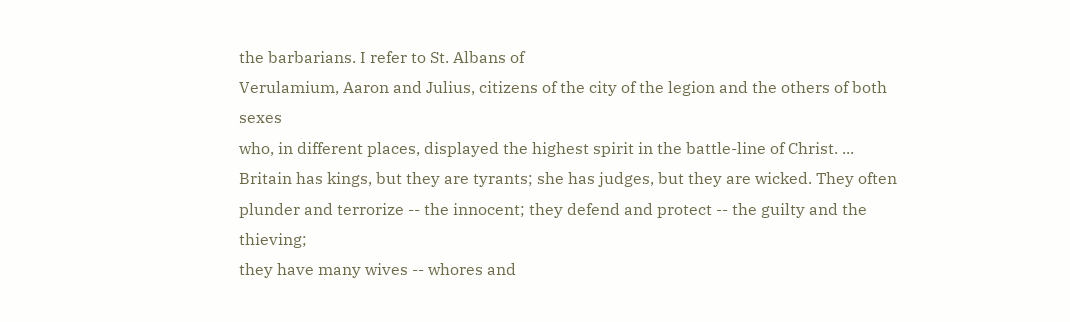the barbarians. I refer to St. Albans of
Verulamium, Aaron and Julius, citizens of the city of the legion and the others of both sexes
who, in different places, displayed the highest spirit in the battle-line of Christ. ...
Britain has kings, but they are tyrants; she has judges, but they are wicked. They often
plunder and terrorize -- the innocent; they defend and protect -- the guilty and the thieving;
they have many wives -- whores and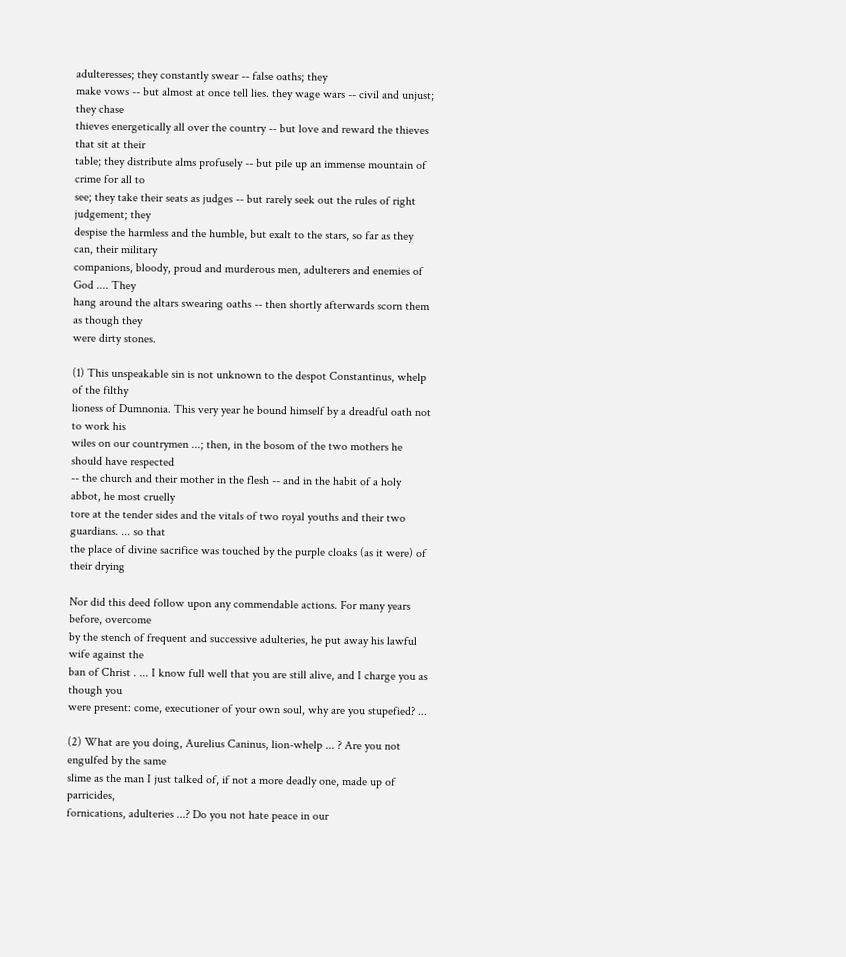adulteresses; they constantly swear -- false oaths; they
make vows -- but almost at once tell lies. they wage wars -- civil and unjust; they chase
thieves energetically all over the country -- but love and reward the thieves that sit at their
table; they distribute alms profusely -- but pile up an immense mountain of crime for all to
see; they take their seats as judges -- but rarely seek out the rules of right judgement; they
despise the harmless and the humble, but exalt to the stars, so far as they can, their military
companions, bloody, proud and murderous men, adulterers and enemies of God .... They
hang around the altars swearing oaths -- then shortly afterwards scorn them as though they
were dirty stones.

(1) This unspeakable sin is not unknown to the despot Constantinus, whelp of the filthy
lioness of Dumnonia. This very year he bound himself by a dreadful oath not to work his
wiles on our countrymen ...; then, in the bosom of the two mothers he should have respected
-- the church and their mother in the flesh -- and in the habit of a holy abbot, he most cruelly
tore at the tender sides and the vitals of two royal youths and their two guardians. ... so that
the place of divine sacrifice was touched by the purple cloaks (as it were) of their drying

Nor did this deed follow upon any commendable actions. For many years before, overcome
by the stench of frequent and successive adulteries, he put away his lawful wife against the
ban of Christ . ... I know full well that you are still alive, and I charge you as though you
were present: come, executioner of your own soul, why are you stupefied? ...

(2) What are you doing, Aurelius Caninus, lion-whelp ... ? Are you not engulfed by the same
slime as the man I just talked of, if not a more deadly one, made up of parricides,
fornications, adulteries ...? Do you not hate peace in our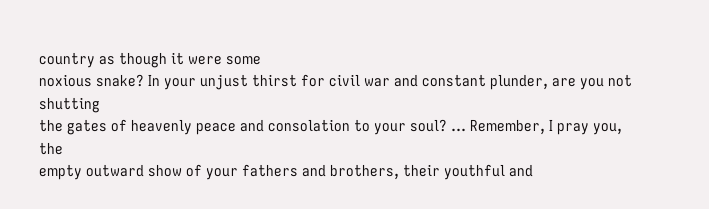country as though it were some
noxious snake? In your unjust thirst for civil war and constant plunder, are you not shutting
the gates of heavenly peace and consolation to your soul? ... Remember, I pray you, the
empty outward show of your fathers and brothers, their youthful and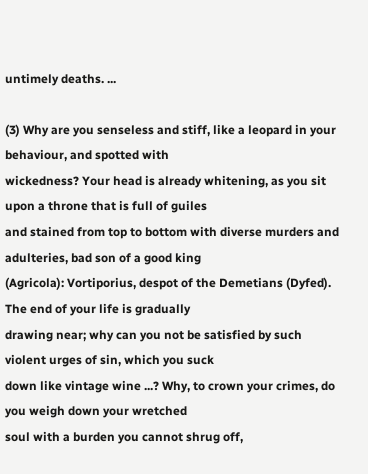untimely deaths. ...

(3) Why are you senseless and stiff, like a leopard in your behaviour, and spotted with
wickedness? Your head is already whitening, as you sit upon a throne that is full of guiles
and stained from top to bottom with diverse murders and adulteries, bad son of a good king
(Agricola): Vortiporius, despot of the Demetians (Dyfed). The end of your life is gradually
drawing near; why can you not be satisfied by such violent urges of sin, which you suck
down like vintage wine ...? Why, to crown your crimes, do you weigh down your wretched
soul with a burden you cannot shrug off,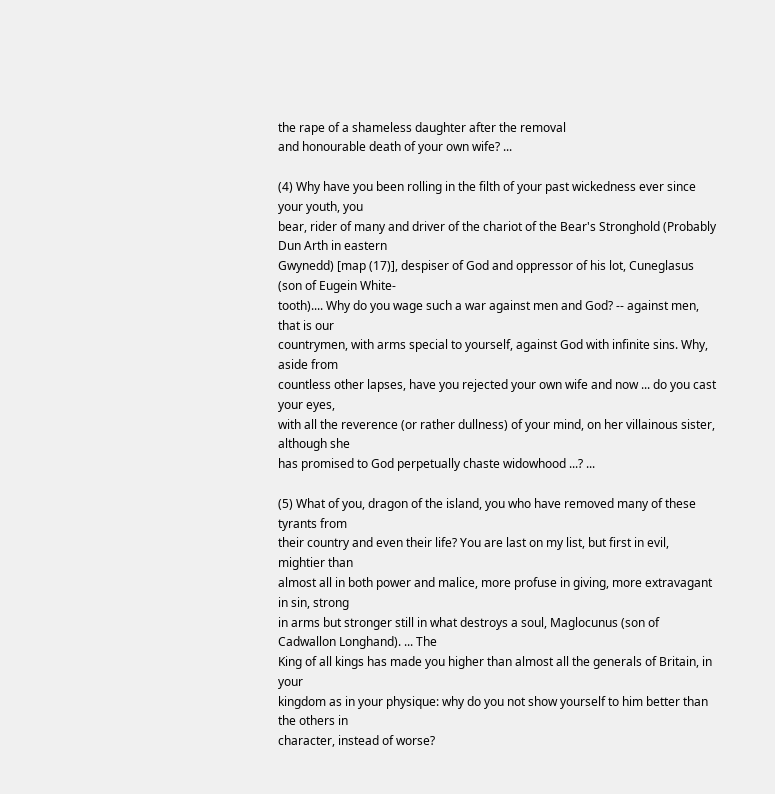the rape of a shameless daughter after the removal
and honourable death of your own wife? ...

(4) Why have you been rolling in the filth of your past wickedness ever since your youth, you
bear, rider of many and driver of the chariot of the Bear's Stronghold (Probably Dun Arth in eastern
Gwynedd) [map (17)], despiser of God and oppressor of his lot, Cuneglasus (son of Eugein White-
tooth).... Why do you wage such a war against men and God? -- against men, that is our
countrymen, with arms special to yourself, against God with infinite sins. Why, aside from
countless other lapses, have you rejected your own wife and now ... do you cast your eyes,
with all the reverence (or rather dullness) of your mind, on her villainous sister, although she
has promised to God perpetually chaste widowhood ...? ...

(5) What of you, dragon of the island, you who have removed many of these tyrants from
their country and even their life? You are last on my list, but first in evil, mightier than
almost all in both power and malice, more profuse in giving, more extravagant in sin, strong
in arms but stronger still in what destroys a soul, Maglocunus (son of Cadwallon Longhand). ... The
King of all kings has made you higher than almost all the generals of Britain, in your
kingdom as in your physique: why do you not show yourself to him better than the others in
character, instead of worse?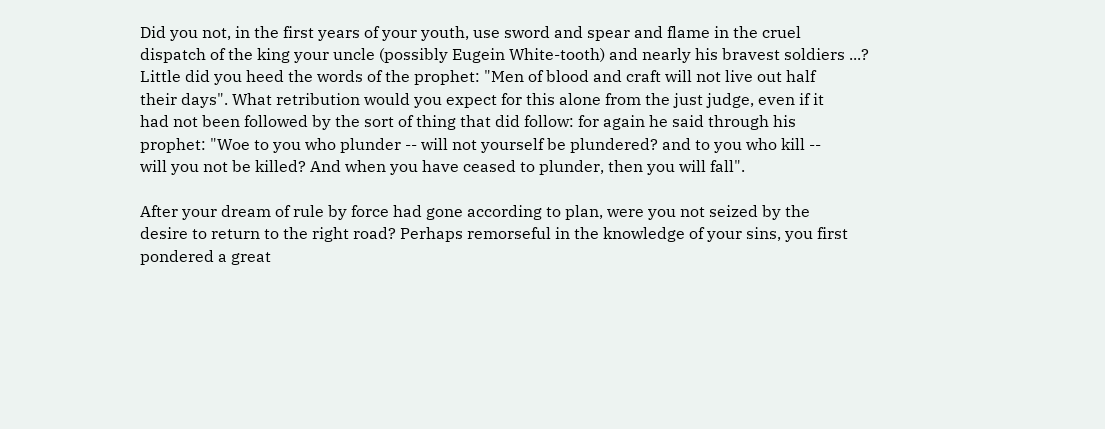Did you not, in the first years of your youth, use sword and spear and flame in the cruel
dispatch of the king your uncle (possibly Eugein White-tooth) and nearly his bravest soldiers ...?
Little did you heed the words of the prophet: "Men of blood and craft will not live out half
their days". What retribution would you expect for this alone from the just judge, even if it
had not been followed by the sort of thing that did follow: for again he said through his
prophet: "Woe to you who plunder -- will not yourself be plundered? and to you who kill --
will you not be killed? And when you have ceased to plunder, then you will fall".

After your dream of rule by force had gone according to plan, were you not seized by the
desire to return to the right road? Perhaps remorseful in the knowledge of your sins, you first
pondered a great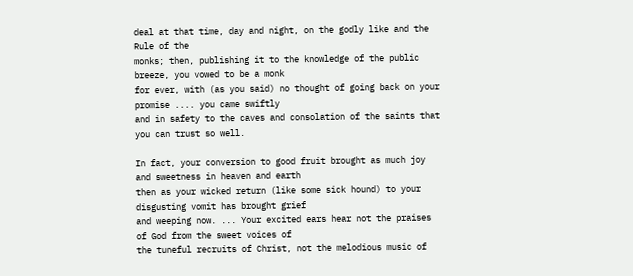deal at that time, day and night, on the godly like and the Rule of the
monks; then, publishing it to the knowledge of the public breeze, you vowed to be a monk
for ever, with (as you said) no thought of going back on your promise .... you came swiftly
and in safety to the caves and consolation of the saints that you can trust so well.

In fact, your conversion to good fruit brought as much joy and sweetness in heaven and earth
then as your wicked return (like some sick hound) to your disgusting vomit has brought grief
and weeping now. ... Your excited ears hear not the praises of God from the sweet voices of
the tuneful recruits of Christ, not the melodious music of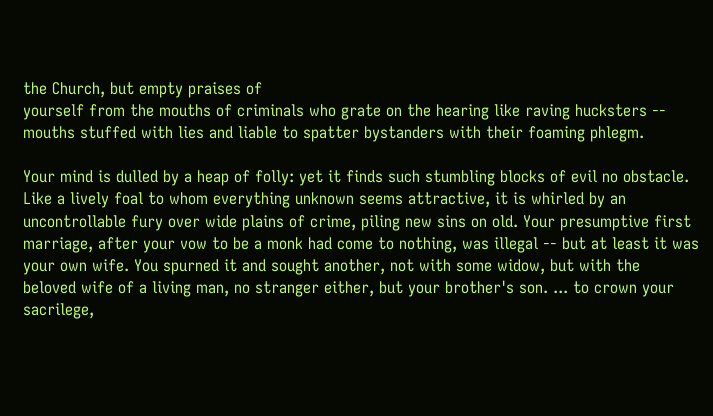the Church, but empty praises of
yourself from the mouths of criminals who grate on the hearing like raving hucksters --
mouths stuffed with lies and liable to spatter bystanders with their foaming phlegm.

Your mind is dulled by a heap of folly: yet it finds such stumbling blocks of evil no obstacle.
Like a lively foal to whom everything unknown seems attractive, it is whirled by an
uncontrollable fury over wide plains of crime, piling new sins on old. Your presumptive first
marriage, after your vow to be a monk had come to nothing, was illegal -- but at least it was
your own wife. You spurned it and sought another, not with some widow, but with the
beloved wife of a living man, no stranger either, but your brother's son. ... to crown your
sacrilege,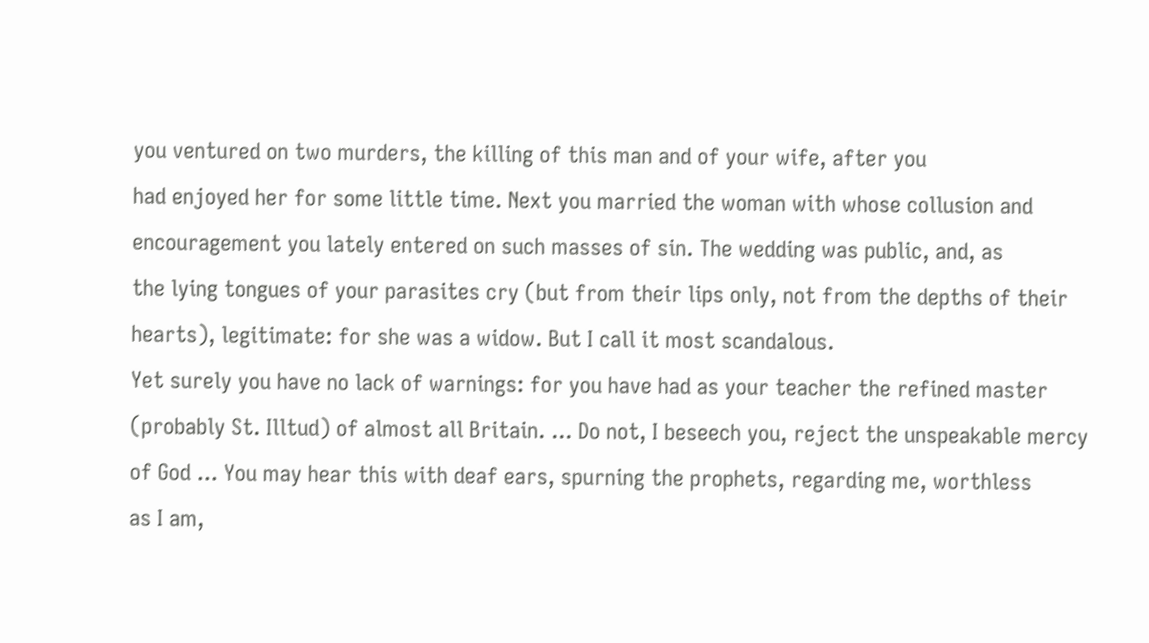you ventured on two murders, the killing of this man and of your wife, after you
had enjoyed her for some little time. Next you married the woman with whose collusion and
encouragement you lately entered on such masses of sin. The wedding was public, and, as
the lying tongues of your parasites cry (but from their lips only, not from the depths of their
hearts), legitimate: for she was a widow. But I call it most scandalous.
Yet surely you have no lack of warnings: for you have had as your teacher the refined master
(probably St. Illtud) of almost all Britain. ... Do not, I beseech you, reject the unspeakable mercy
of God ... You may hear this with deaf ears, spurning the prophets, regarding me, worthless
as I am,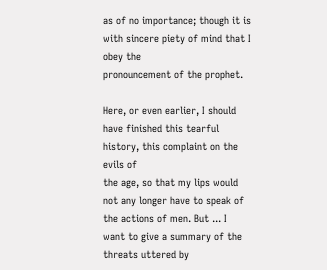as of no importance; though it is with sincere piety of mind that I obey the
pronouncement of the prophet.

Here, or even earlier, I should have finished this tearful history, this complaint on the evils of
the age, so that my lips would not any longer have to speak of the actions of men. But ... I
want to give a summary of the threats uttered by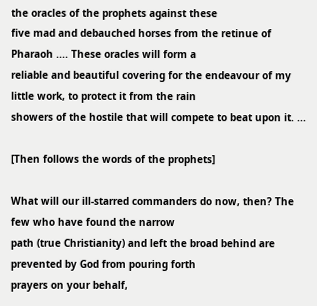the oracles of the prophets against these
five mad and debauched horses from the retinue of Pharaoh .... These oracles will form a
reliable and beautiful covering for the endeavour of my little work, to protect it from the rain
showers of the hostile that will compete to beat upon it. ...

[Then follows the words of the prophets]

What will our ill-starred commanders do now, then? The few who have found the narrow
path (true Christianity) and left the broad behind are prevented by God from pouring forth
prayers on your behalf,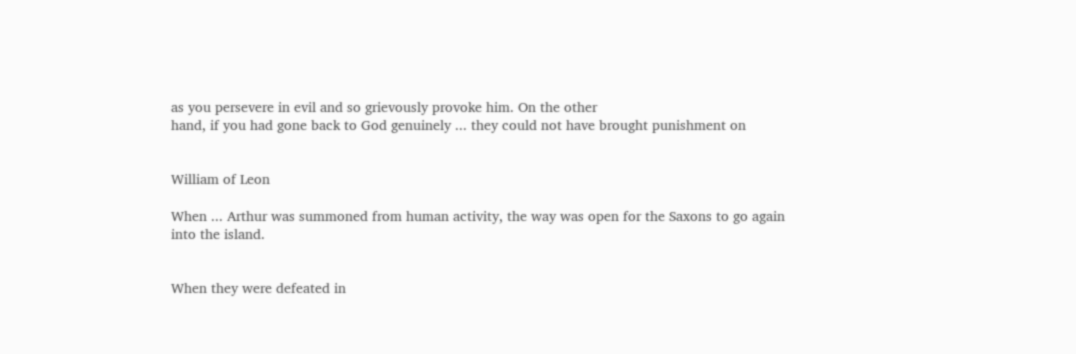as you persevere in evil and so grievously provoke him. On the other
hand, if you had gone back to God genuinely ... they could not have brought punishment on


William of Leon

When ... Arthur was summoned from human activity, the way was open for the Saxons to go again
into the island.


When they were defeated in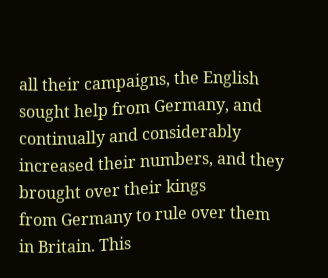all their campaigns, the English sought help from Germany, and
continually and considerably increased their numbers, and they brought over their kings
from Germany to rule over them in Britain. This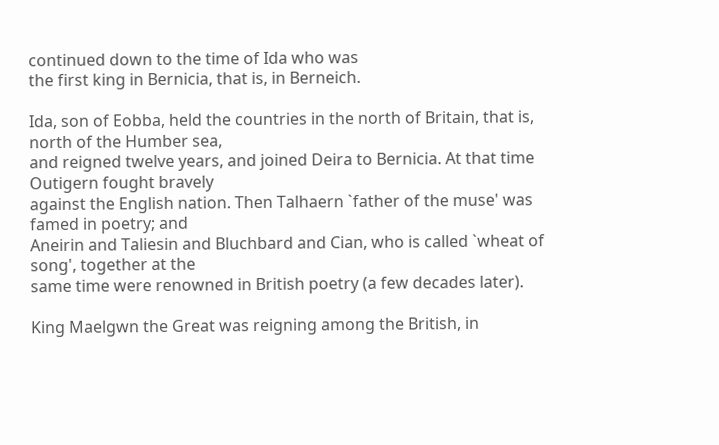continued down to the time of Ida who was
the first king in Bernicia, that is, in Berneich.

Ida, son of Eobba, held the countries in the north of Britain, that is, north of the Humber sea,
and reigned twelve years, and joined Deira to Bernicia. At that time Outigern fought bravely
against the English nation. Then Talhaern `father of the muse' was famed in poetry; and
Aneirin and Taliesin and Bluchbard and Cian, who is called `wheat of song', together at the
same time were renowned in British poetry (a few decades later).

King Maelgwn the Great was reigning among the British, in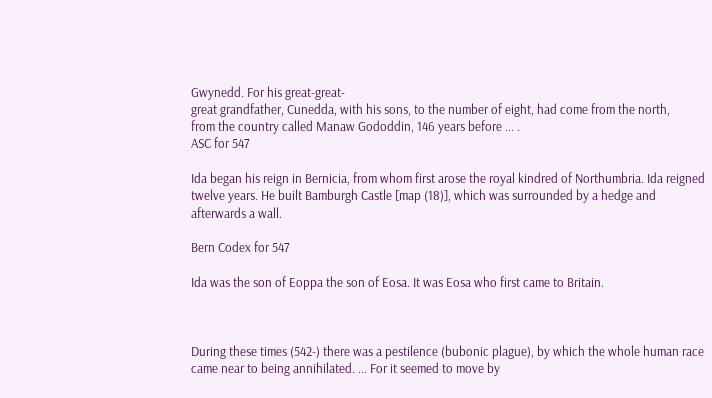Gwynedd. For his great-great-
great grandfather, Cunedda, with his sons, to the number of eight, had come from the north,
from the country called Manaw Gododdin, 146 years before ... .
ASC for 547

Ida began his reign in Bernicia, from whom first arose the royal kindred of Northumbria. Ida reigned
twelve years. He built Bamburgh Castle [map (18)], which was surrounded by a hedge and
afterwards a wall.

Bern Codex for 547

Ida was the son of Eoppa the son of Eosa. It was Eosa who first came to Britain.



During these times (542-) there was a pestilence (bubonic plague), by which the whole human race
came near to being annihilated. ... For it seemed to move by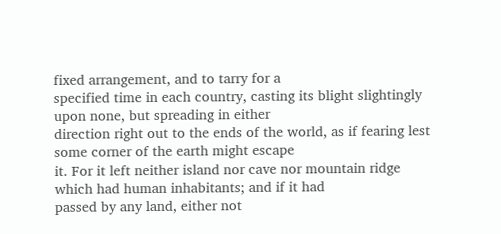fixed arrangement, and to tarry for a
specified time in each country, casting its blight slightingly upon none, but spreading in either
direction right out to the ends of the world, as if fearing lest some corner of the earth might escape
it. For it left neither island nor cave nor mountain ridge which had human inhabitants; and if it had
passed by any land, either not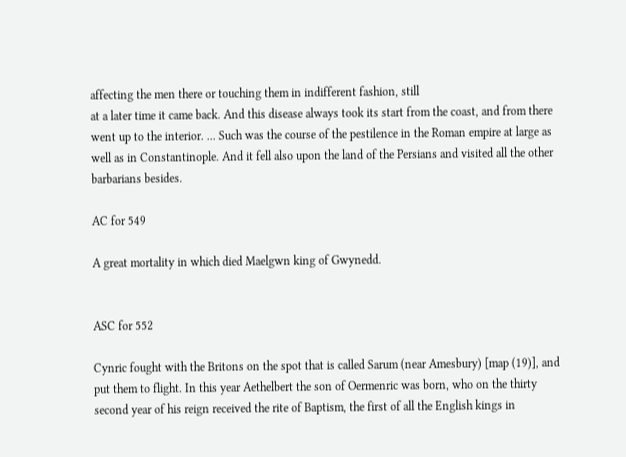affecting the men there or touching them in indifferent fashion, still
at a later time it came back. And this disease always took its start from the coast, and from there
went up to the interior. ... Such was the course of the pestilence in the Roman empire at large as
well as in Constantinople. And it fell also upon the land of the Persians and visited all the other
barbarians besides.

AC for 549

A great mortality in which died Maelgwn king of Gwynedd.


ASC for 552

Cynric fought with the Britons on the spot that is called Sarum (near Amesbury) [map (19)], and
put them to flight. In this year Aethelbert the son of Oermenric was born, who on the thirty
second year of his reign received the rite of Baptism, the first of all the English kings in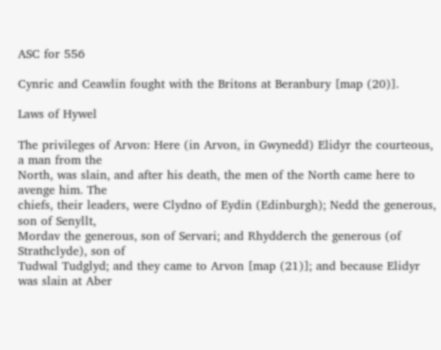ASC for 556

Cynric and Ceawlin fought with the Britons at Beranbury [map (20)].

Laws of Hywel

The privileges of Arvon: Here (in Arvon, in Gwynedd) Elidyr the courteous, a man from the
North, was slain, and after his death, the men of the North came here to avenge him. The
chiefs, their leaders, were Clydno of Eydin (Edinburgh); Nedd the generous, son of Senyllt,
Mordav the generous, son of Servari; and Rhydderch the generous (of Strathclyde), son of
Tudwal Tudglyd; and they came to Arvon [map (21)]; and because Elidyr was slain at Aber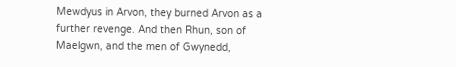Mewdyus in Arvon, they burned Arvon as a further revenge. And then Rhun, son of
Maelgwn, and the men of Gwynedd,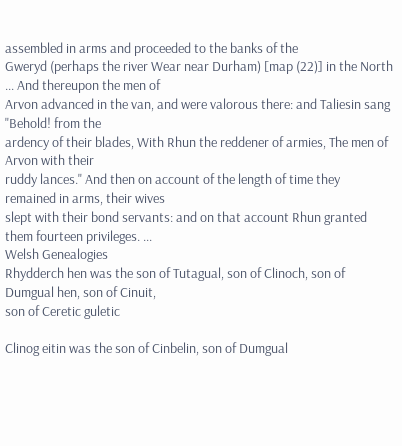assembled in arms and proceeded to the banks of the
Gweryd (perhaps the river Wear near Durham) [map (22)] in the North ... And thereupon the men of
Arvon advanced in the van, and were valorous there: and Taliesin sang "Behold! from the
ardency of their blades, With Rhun the reddener of armies, The men of Arvon with their
ruddy lances." And then on account of the length of time they remained in arms, their wives
slept with their bond servants: and on that account Rhun granted them fourteen privileges. ...
Welsh Genealogies
Rhydderch hen was the son of Tutagual, son of Clinoch, son of Dumgual hen, son of Cinuit,
son of Ceretic guletic

Clinog eitin was the son of Cinbelin, son of Dumgual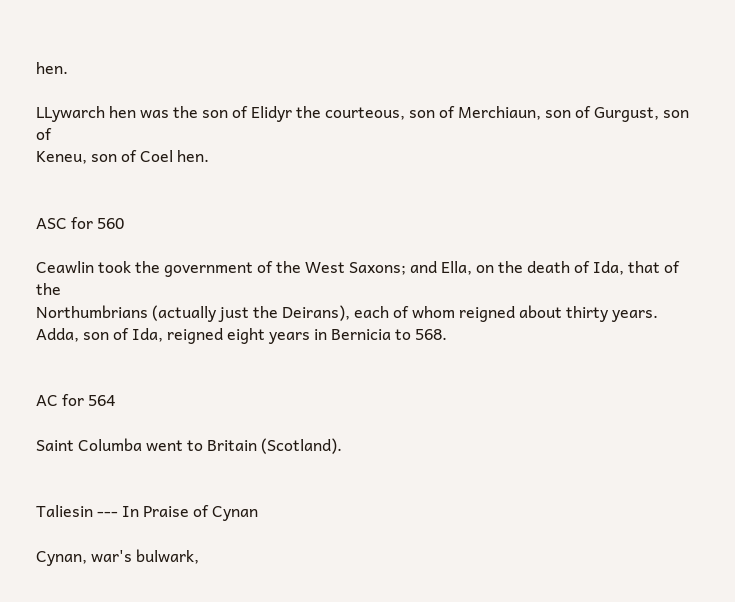hen.

LLywarch hen was the son of Elidyr the courteous, son of Merchiaun, son of Gurgust, son of
Keneu, son of Coel hen.


ASC for 560

Ceawlin took the government of the West Saxons; and Ella, on the death of Ida, that of the
Northumbrians (actually just the Deirans), each of whom reigned about thirty years.
Adda, son of Ida, reigned eight years in Bernicia to 568.


AC for 564

Saint Columba went to Britain (Scotland).


Taliesin --- In Praise of Cynan

Cynan, war's bulwark,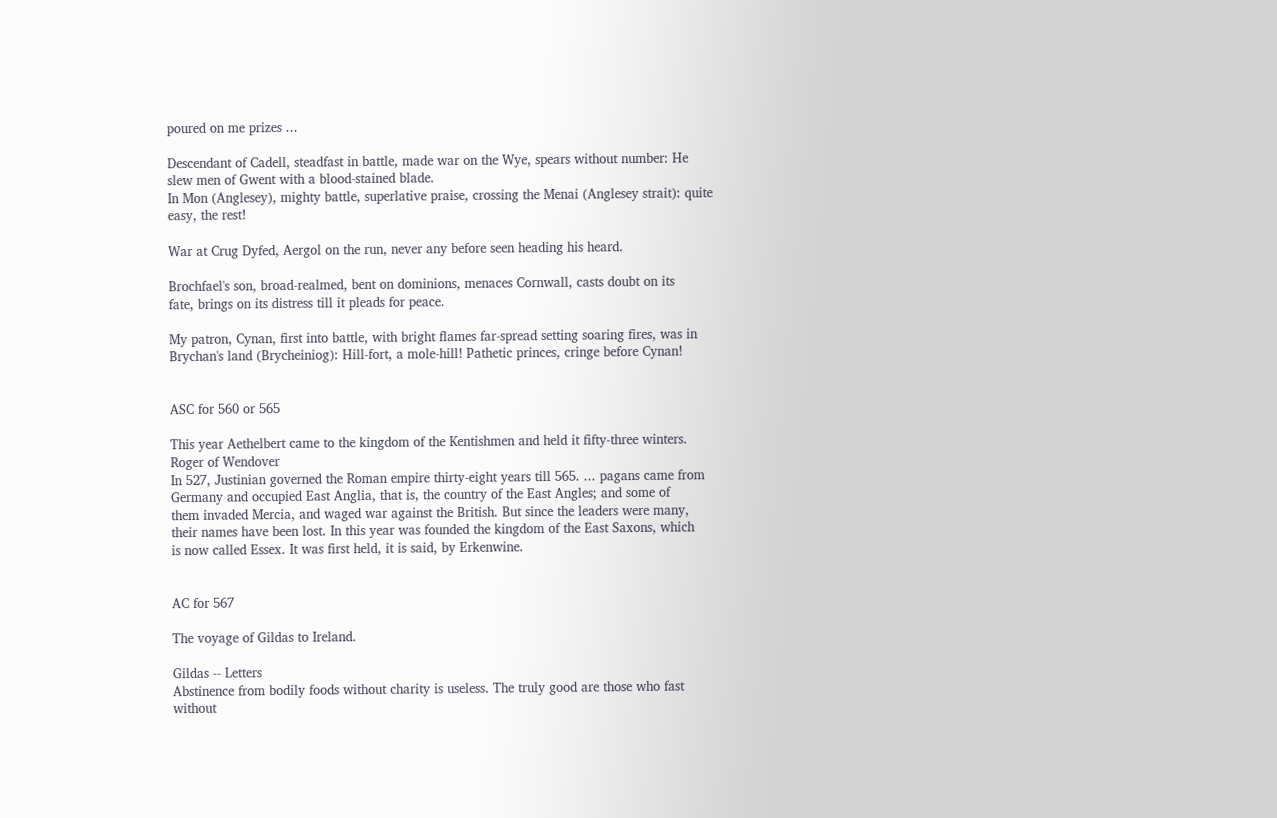poured on me prizes ...

Descendant of Cadell, steadfast in battle, made war on the Wye, spears without number: He
slew men of Gwent with a blood-stained blade.
In Mon (Anglesey), mighty battle, superlative praise, crossing the Menai (Anglesey strait): quite
easy, the rest!

War at Crug Dyfed, Aergol on the run, never any before seen heading his heard.

Brochfael's son, broad-realmed, bent on dominions, menaces Cornwall, casts doubt on its
fate, brings on its distress till it pleads for peace.

My patron, Cynan, first into battle, with bright flames far-spread setting soaring fires, was in
Brychan's land (Brycheiniog): Hill-fort, a mole-hill! Pathetic princes, cringe before Cynan!


ASC for 560 or 565

This year Aethelbert came to the kingdom of the Kentishmen and held it fifty-three winters.
Roger of Wendover
In 527, Justinian governed the Roman empire thirty-eight years till 565. ... pagans came from
Germany and occupied East Anglia, that is, the country of the East Angles; and some of
them invaded Mercia, and waged war against the British. But since the leaders were many,
their names have been lost. In this year was founded the kingdom of the East Saxons, which
is now called Essex. It was first held, it is said, by Erkenwine.


AC for 567

The voyage of Gildas to Ireland.

Gildas -- Letters
Abstinence from bodily foods without charity is useless. The truly good are those who fast
without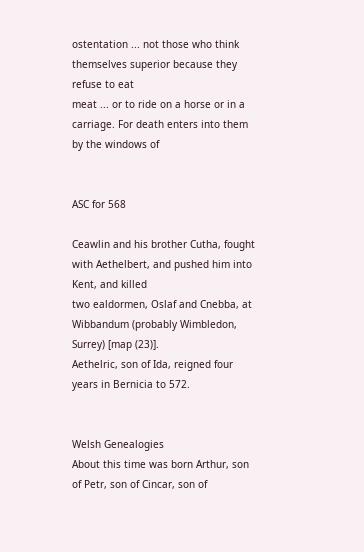ostentation ... not those who think themselves superior because they refuse to eat
meat ... or to ride on a horse or in a carriage. For death enters into them by the windows of


ASC for 568

Ceawlin and his brother Cutha, fought with Aethelbert, and pushed him into Kent, and killed
two ealdormen, Oslaf and Cnebba, at Wibbandum (probably Wimbledon, Surrey) [map (23)].
Aethelric, son of Ida, reigned four years in Bernicia to 572.


Welsh Genealogies
About this time was born Arthur, son of Petr, son of Cincar, son of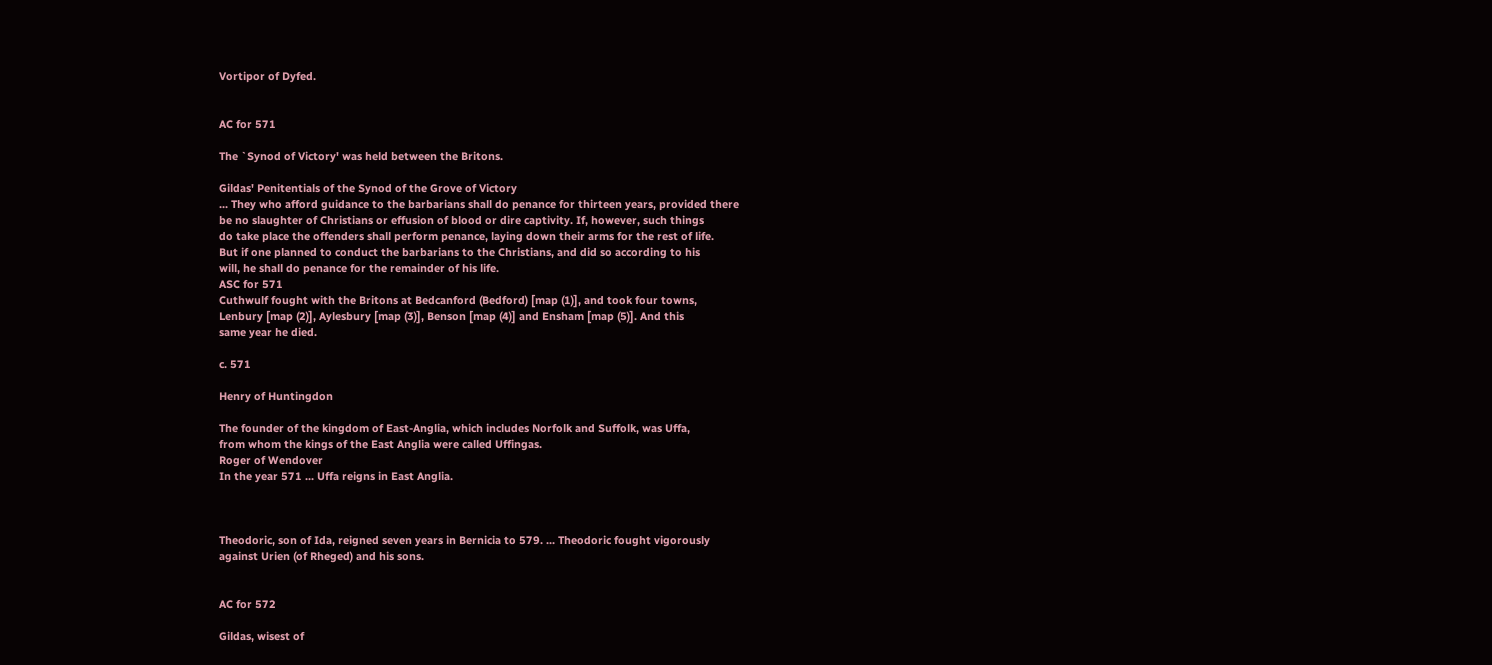Vortipor of Dyfed.


AC for 571

The `Synod of Victory' was held between the Britons.

Gildas' Penitentials of the Synod of the Grove of Victory
... They who afford guidance to the barbarians shall do penance for thirteen years, provided there
be no slaughter of Christians or effusion of blood or dire captivity. If, however, such things
do take place the offenders shall perform penance, laying down their arms for the rest of life.
But if one planned to conduct the barbarians to the Christians, and did so according to his
will, he shall do penance for the remainder of his life.
ASC for 571
Cuthwulf fought with the Britons at Bedcanford (Bedford) [map (1)], and took four towns,
Lenbury [map (2)], Aylesbury [map (3)], Benson [map (4)] and Ensham [map (5)]. And this
same year he died.

c. 571

Henry of Huntingdon

The founder of the kingdom of East-Anglia, which includes Norfolk and Suffolk, was Uffa,
from whom the kings of the East Anglia were called Uffingas.
Roger of Wendover
In the year 571 ... Uffa reigns in East Anglia.



Theodoric, son of Ida, reigned seven years in Bernicia to 579. ... Theodoric fought vigorously
against Urien (of Rheged) and his sons.


AC for 572

Gildas, wisest of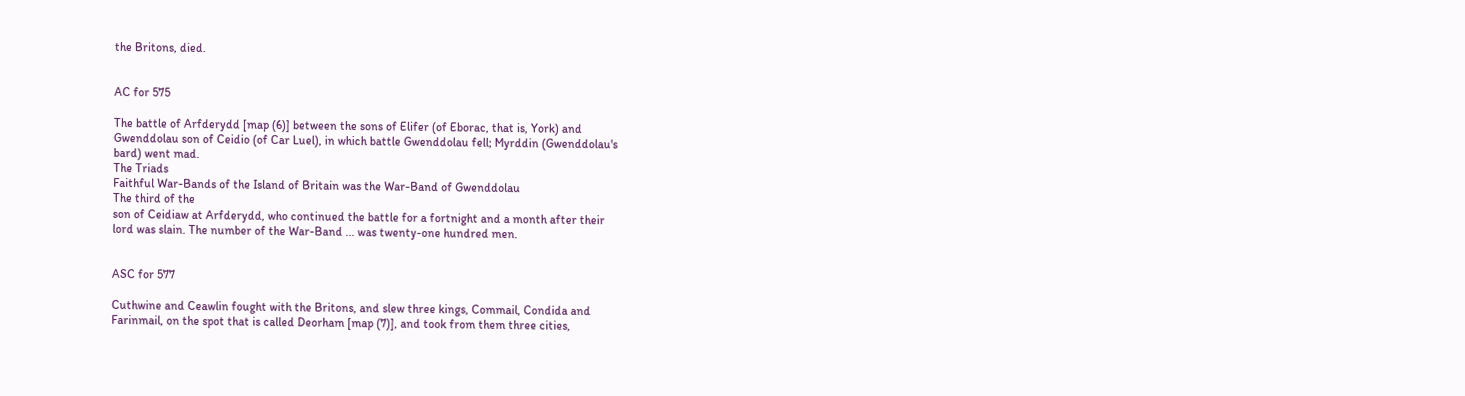the Britons, died.


AC for 575

The battle of Arfderydd [map (6)] between the sons of Elifer (of Eborac, that is, York) and
Gwenddolau son of Ceidio (of Car Luel), in which battle Gwenddolau fell; Myrddin (Gwenddolau's
bard) went mad.
The Triads
Faithful War-Bands of the Island of Britain was the War-Band of Gwenddolau
The third of the
son of Ceidiaw at Arfderydd, who continued the battle for a fortnight and a month after their
lord was slain. The number of the War-Band ... was twenty-one hundred men.


ASC for 577

Cuthwine and Ceawlin fought with the Britons, and slew three kings, Commail, Condida and
Farinmail, on the spot that is called Deorham [map (7)], and took from them three cities,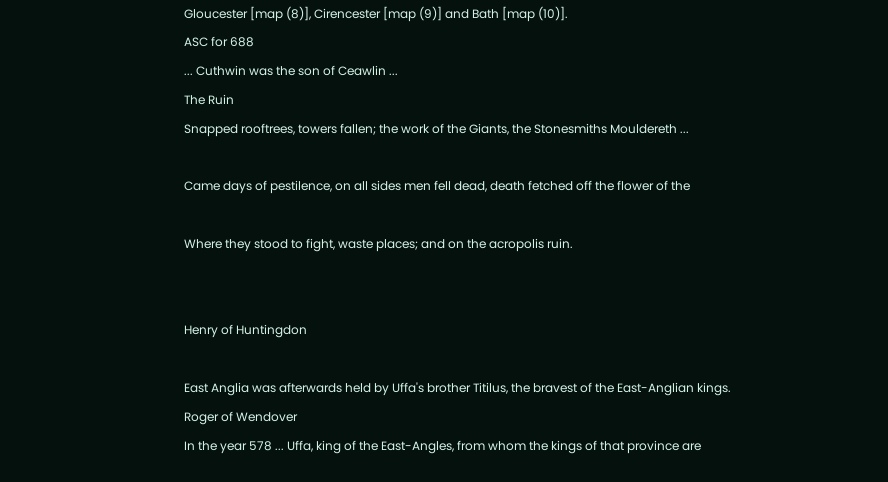Gloucester [map (8)], Cirencester [map (9)] and Bath [map (10)].
ASC for 688
... Cuthwin was the son of Ceawlin ...
The Ruin
Snapped rooftrees, towers fallen; the work of the Giants, the Stonesmiths Mouldereth ...

Came days of pestilence, on all sides men fell dead, death fetched off the flower of the

Where they stood to fight, waste places; and on the acropolis ruin.


Henry of Huntingdon

East Anglia was afterwards held by Uffa's brother Titilus, the bravest of the East-Anglian kings.
Roger of Wendover
In the year 578 ... Uffa, king of the East-Angles, from whom the kings of that province are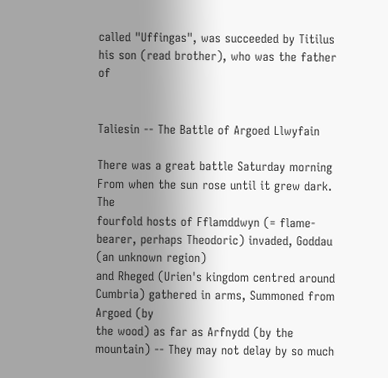called "Uffingas", was succeeded by Titilus his son (read brother), who was the father of


Taliesin -- The Battle of Argoed Llwyfain

There was a great battle Saturday morning From when the sun rose until it grew dark. The
fourfold hosts of Fflamddwyn (= flame-bearer, perhaps Theodoric) invaded, Goddau (an unknown region)
and Rheged (Urien's kingdom centred around Cumbria) gathered in arms, Summoned from Argoed (by
the wood) as far as Arfnydd (by the mountain) -- They may not delay by so much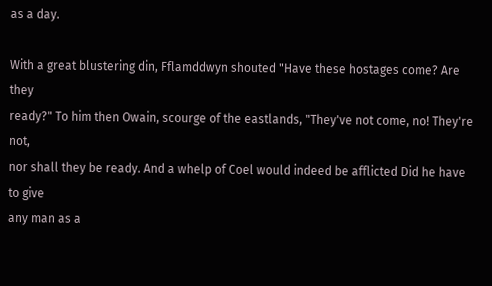as a day.

With a great blustering din, Fflamddwyn shouted "Have these hostages come? Are they
ready?" To him then Owain, scourge of the eastlands, "They've not come, no! They're not,
nor shall they be ready. And a whelp of Coel would indeed be afflicted Did he have to give
any man as a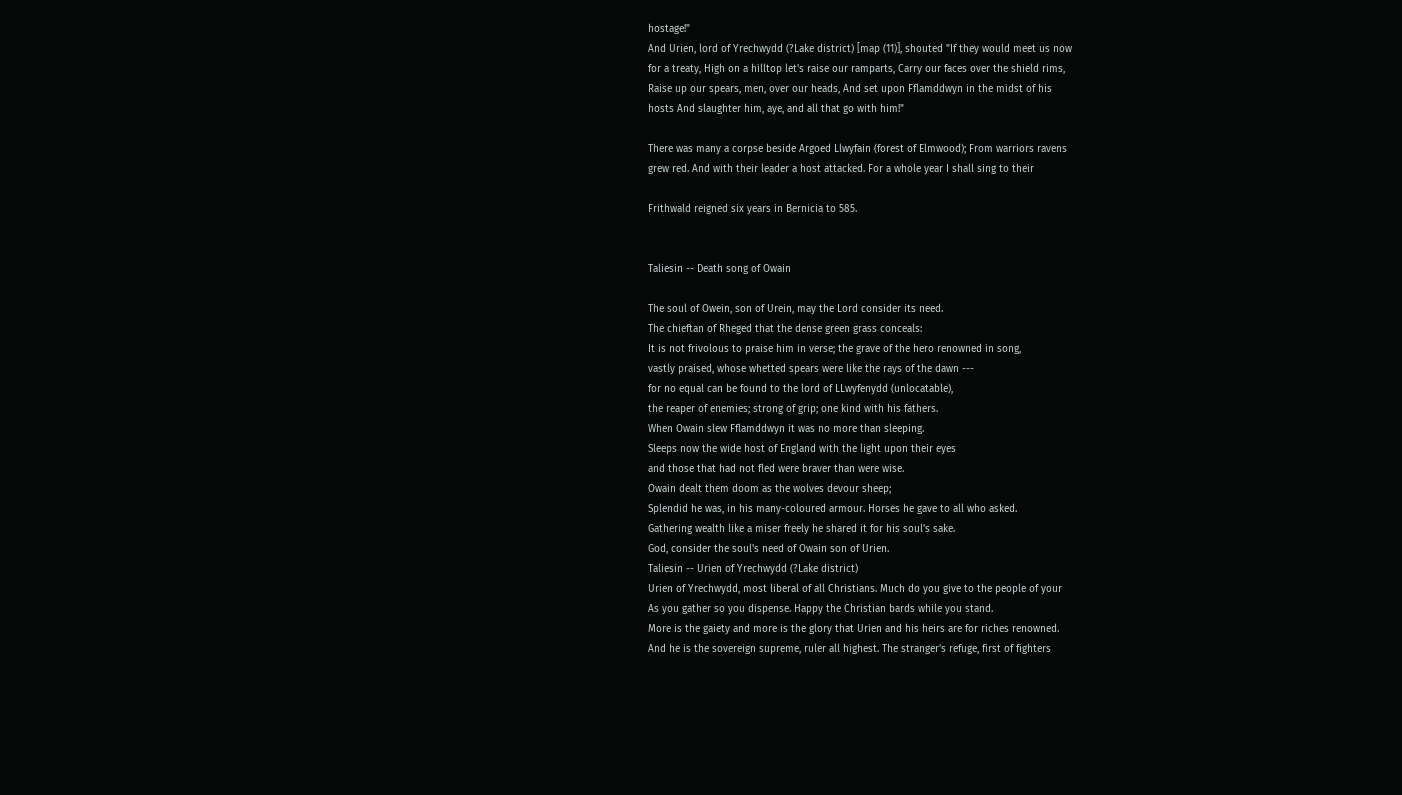hostage!"
And Urien, lord of Yrechwydd (?Lake district) [map (11)], shouted "If they would meet us now
for a treaty, High on a hilltop let's raise our ramparts, Carry our faces over the shield rims,
Raise up our spears, men, over our heads, And set upon Fflamddwyn in the midst of his
hosts And slaughter him, aye, and all that go with him!"

There was many a corpse beside Argoed Llwyfain (forest of Elmwood); From warriors ravens
grew red. And with their leader a host attacked. For a whole year I shall sing to their

Frithwald reigned six years in Bernicia to 585.


Taliesin -- Death song of Owain

The soul of Owein, son of Urein, may the Lord consider its need.
The chieftan of Rheged that the dense green grass conceals:
It is not frivolous to praise him in verse; the grave of the hero renowned in song,
vastly praised, whose whetted spears were like the rays of the dawn ---
for no equal can be found to the lord of LLwyfenydd (unlocatable),
the reaper of enemies; strong of grip; one kind with his fathers.
When Owain slew Fflamddwyn it was no more than sleeping.
Sleeps now the wide host of England with the light upon their eyes
and those that had not fled were braver than were wise.
Owain dealt them doom as the wolves devour sheep;
Splendid he was, in his many-coloured armour. Horses he gave to all who asked.
Gathering wealth like a miser freely he shared it for his soul's sake.
God, consider the soul's need of Owain son of Urien.
Taliesin -- Urien of Yrechwydd (?Lake district)
Urien of Yrechwydd, most liberal of all Christians. Much do you give to the people of your
As you gather so you dispense. Happy the Christian bards while you stand.
More is the gaiety and more is the glory that Urien and his heirs are for riches renowned.
And he is the sovereign supreme, ruler all highest. The stranger's refuge, first of fighters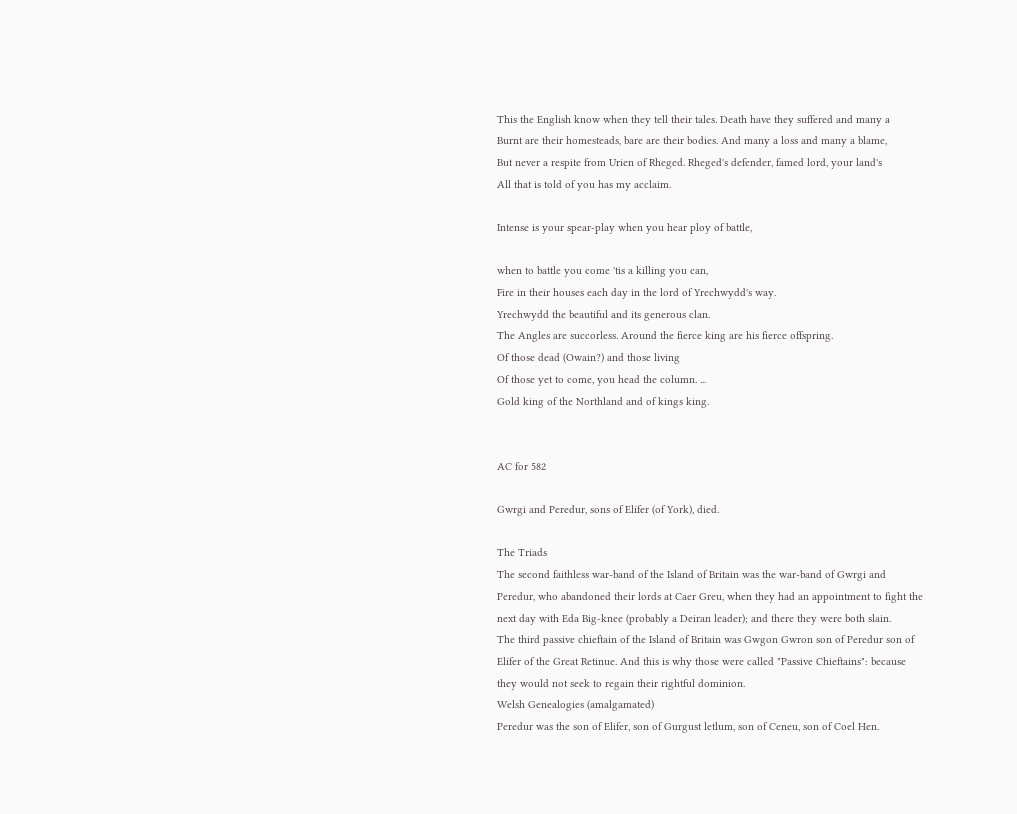This the English know when they tell their tales. Death have they suffered and many a
Burnt are their homesteads, bare are their bodies. And many a loss and many a blame,
But never a respite from Urien of Rheged. Rheged's defender, famed lord, your land's
All that is told of you has my acclaim.

Intense is your spear-play when you hear ploy of battle,

when to battle you come 'tis a killing you can,
Fire in their houses each day in the lord of Yrechwydd's way.
Yrechwydd the beautiful and its generous clan.
The Angles are succorless. Around the fierce king are his fierce offspring.
Of those dead (Owain?) and those living
Of those yet to come, you head the column. ...
Gold king of the Northland and of kings king.


AC for 582

Gwrgi and Peredur, sons of Elifer (of York), died.

The Triads
The second faithless war-band of the Island of Britain was the war-band of Gwrgi and
Peredur, who abandoned their lords at Caer Greu, when they had an appointment to fight the
next day with Eda Big-knee (probably a Deiran leader); and there they were both slain.
The third passive chieftain of the Island of Britain was Gwgon Gwron son of Peredur son of
Elifer of the Great Retinue. And this is why those were called "Passive Chieftains": because
they would not seek to regain their rightful dominion.
Welsh Genealogies (amalgamated)
Peredur was the son of Elifer, son of Gurgust letlum, son of Ceneu, son of Coel Hen.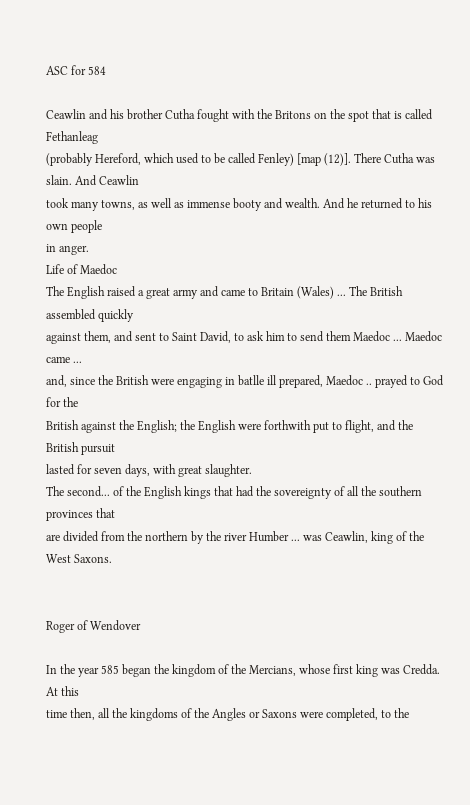ASC for 584

Ceawlin and his brother Cutha fought with the Britons on the spot that is called Fethanleag
(probably Hereford, which used to be called Fenley) [map (12)]. There Cutha was slain. And Ceawlin
took many towns, as well as immense booty and wealth. And he returned to his own people
in anger.
Life of Maedoc
The English raised a great army and came to Britain (Wales) ... The British assembled quickly
against them, and sent to Saint David, to ask him to send them Maedoc ... Maedoc came ...
and, since the British were engaging in batlle ill prepared, Maedoc .. prayed to God for the
British against the English; the English were forthwith put to flight, and the British pursuit
lasted for seven days, with great slaughter.
The second... of the English kings that had the sovereignty of all the southern provinces that
are divided from the northern by the river Humber ... was Ceawlin, king of the West Saxons.


Roger of Wendover

In the year 585 began the kingdom of the Mercians, whose first king was Credda. At this
time then, all the kingdoms of the Angles or Saxons were completed, to the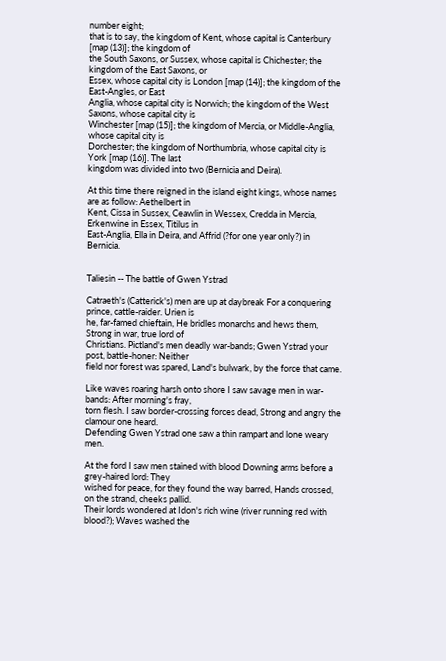number eight;
that is to say, the kingdom of Kent, whose capital is Canterbury [map (13)]; the kingdom of
the South Saxons, or Sussex, whose capital is Chichester; the kingdom of the East Saxons, or
Essex, whose capital city is London [map (14)]; the kingdom of the East-Angles, or East
Anglia, whose capital city is Norwich; the kingdom of the West Saxons, whose capital city is
Winchester [map (15)]; the kingdom of Mercia, or Middle-Anglia, whose capital city is
Dorchester; the kingdom of Northumbria, whose capital city is York [map (16)]. The last
kingdom was divided into two (Bernicia and Deira).

At this time there reigned in the island eight kings, whose names are as follow: Aethelbert in
Kent, Cissa in Sussex, Ceawlin in Wessex, Credda in Mercia, Erkenwine in Essex, Titilus in
East-Anglia, Ella in Deira, and Affrid (?for one year only?) in Bernicia.


Taliesin -- The battle of Gwen Ystrad

Catraeth's (Catterick's) men are up at daybreak For a conquering prince, cattle-raider. Urien is
he, far-famed chieftain, He bridles monarchs and hews them, Strong in war, true lord of
Christians. Pictland's men deadly war-bands; Gwen Ystrad your post, battle-honer: Neither
field nor forest was spared, Land's bulwark, by the force that came.

Like waves roaring harsh onto shore I saw savage men in war-bands: After morning's fray,
torn flesh. I saw border-crossing forces dead, Strong and angry the clamour one heard.
Defending Gwen Ystrad one saw a thin rampart and lone weary men.

At the ford I saw men stained with blood Downing arms before a grey-haired lord: They
wished for peace, for they found the way barred, Hands crossed, on the strand, cheeks pallid.
Their lords wondered at Idon's rich wine (river running red with blood?); Waves washed the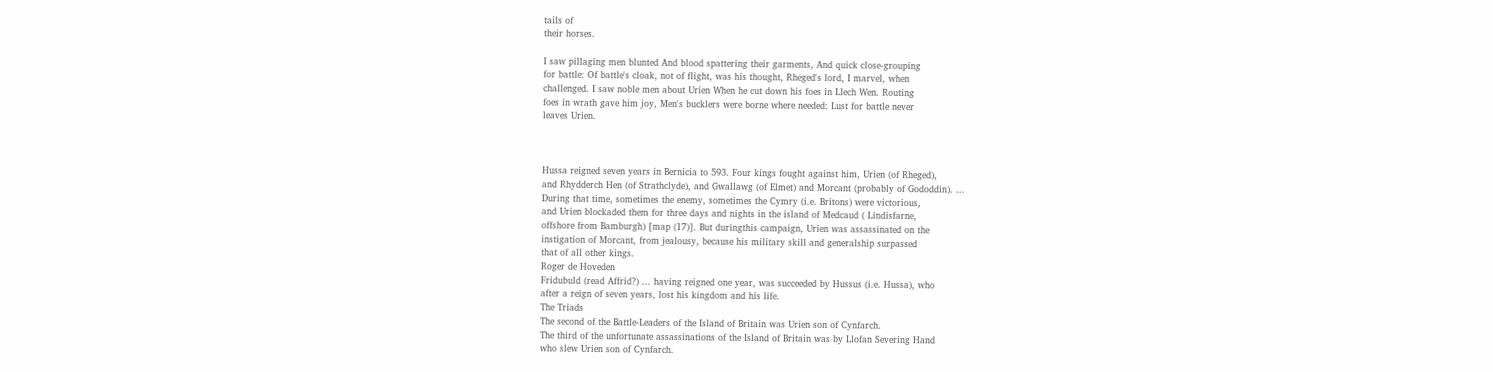tails of
their horses.

I saw pillaging men blunted And blood spattering their garments, And quick close-grouping
for battle: Of battle's cloak, not of flight, was his thought, Rheged's lord, I marvel, when
challenged. I saw noble men about Urien When he cut down his foes in Llech Wen. Routing
foes in wrath gave him joy, Men's bucklers were borne where needed: Lust for battle never
leaves Urien.



Hussa reigned seven years in Bernicia to 593. Four kings fought against him, Urien (of Rheged),
and Rhydderch Hen (of Strathclyde), and Gwallawg (of Elmet) and Morcant (probably of Gododdin). ...
During that time, sometimes the enemy, sometimes the Cymry (i.e. Britons) were victorious,
and Urien blockaded them for three days and nights in the island of Medcaud ( Lindisfarne,
offshore from Bamburgh) [map (17)]. But duringthis campaign, Urien was assassinated on the
instigation of Morcant, from jealousy, because his military skill and generalship surpassed
that of all other kings.
Roger de Hoveden
Fridubuld (read Affrid?) ... having reigned one year, was succeeded by Hussus (i.e. Hussa), who
after a reign of seven years, lost his kingdom and his life.
The Triads
The second of the Battle-Leaders of the Island of Britain was Urien son of Cynfarch.
The third of the unfortunate assassinations of the Island of Britain was by Llofan Severing Hand
who slew Urien son of Cynfarch.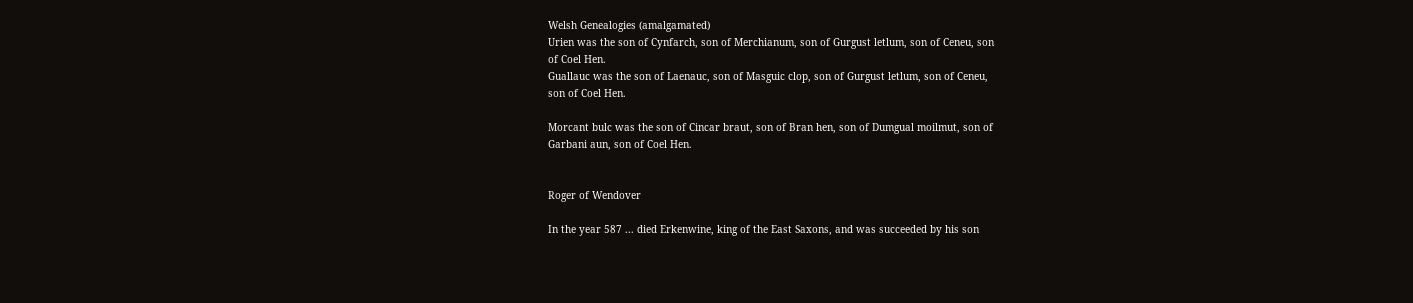Welsh Genealogies (amalgamated)
Urien was the son of Cynfarch, son of Merchianum, son of Gurgust letlum, son of Ceneu, son
of Coel Hen.
Guallauc was the son of Laenauc, son of Masguic clop, son of Gurgust letlum, son of Ceneu,
son of Coel Hen.

Morcant bulc was the son of Cincar braut, son of Bran hen, son of Dumgual moilmut, son of
Garbani aun, son of Coel Hen.


Roger of Wendover

In the year 587 ... died Erkenwine, king of the East Saxons, and was succeeded by his son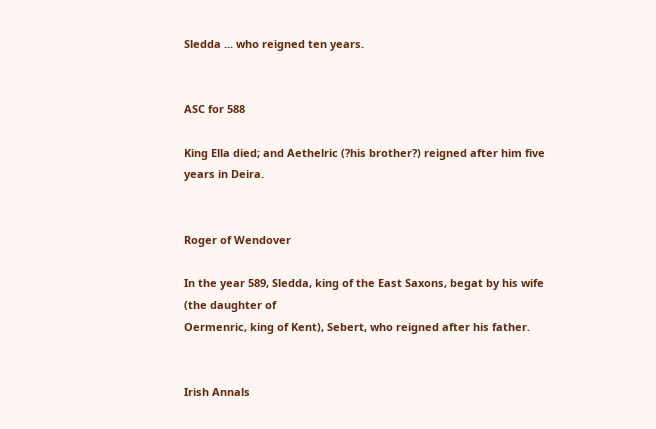Sledda ... who reigned ten years.


ASC for 588

King Ella died; and Aethelric (?his brother?) reigned after him five years in Deira.


Roger of Wendover

In the year 589, Sledda, king of the East Saxons, begat by his wife (the daughter of
Oermenric, king of Kent), Sebert, who reigned after his father.


Irish Annals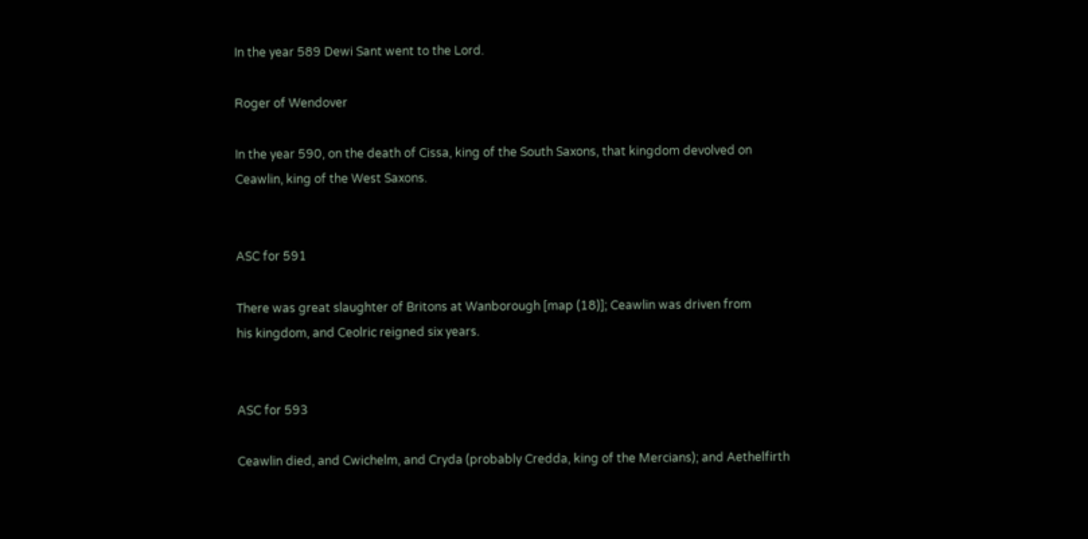In the year 589 Dewi Sant went to the Lord.

Roger of Wendover

In the year 590, on the death of Cissa, king of the South Saxons, that kingdom devolved on
Ceawlin, king of the West Saxons.


ASC for 591

There was great slaughter of Britons at Wanborough [map (18)]; Ceawlin was driven from
his kingdom, and Ceolric reigned six years.


ASC for 593

Ceawlin died, and Cwichelm, and Cryda (probably Credda, king of the Mercians); and Aethelfirth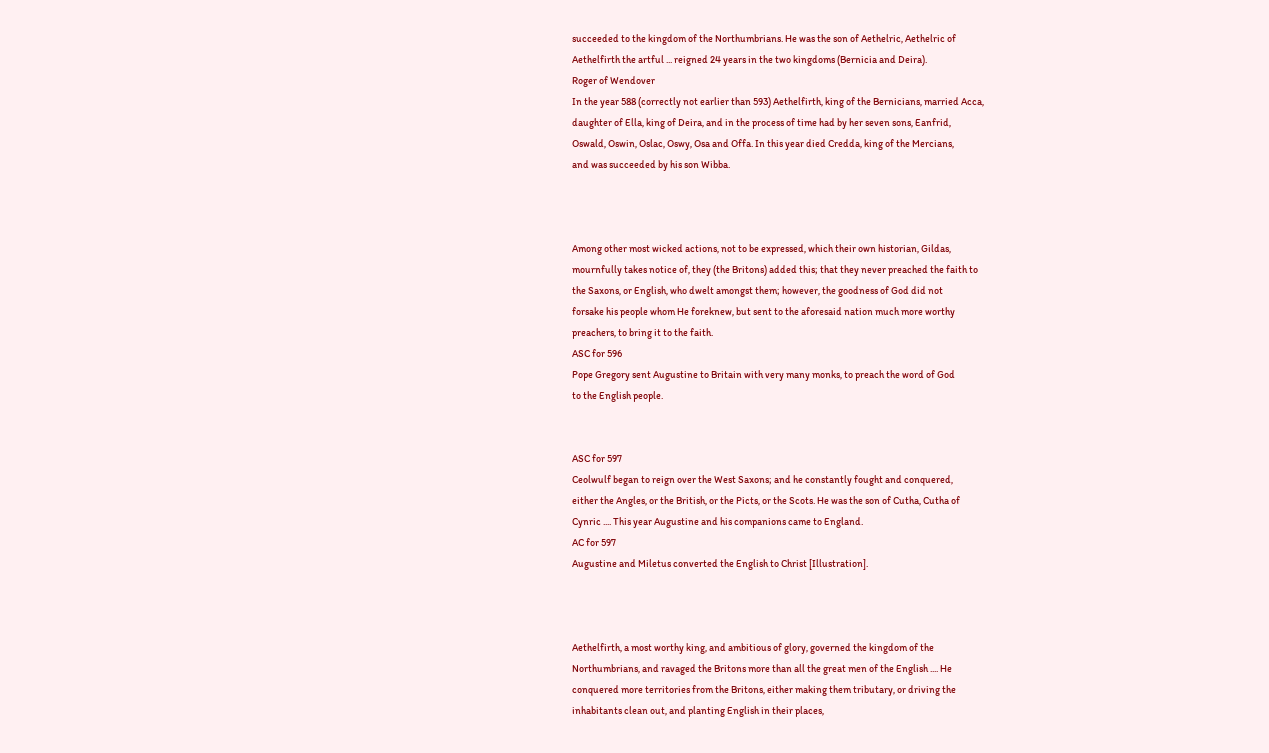succeeded to the kingdom of the Northumbrians. He was the son of Aethelric, Aethelric of
Aethelfirth the artful ... reigned 24 years in the two kingdoms (Bernicia and Deira).
Roger of Wendover
In the year 588 (correctly not earlier than 593) Aethelfirth, king of the Bernicians, married Acca,
daughter of Ella, king of Deira, and in the process of time had by her seven sons, Eanfrid,
Oswald, Oswin, Oslac, Oswy, Osa and Offa. In this year died Credda, king of the Mercians,
and was succeeded by his son Wibba.



Among other most wicked actions, not to be expressed, which their own historian, Gildas,
mournfully takes notice of, they (the Britons) added this; that they never preached the faith to
the Saxons, or English, who dwelt amongst them; however, the goodness of God did not
forsake his people whom He foreknew, but sent to the aforesaid nation much more worthy
preachers, to bring it to the faith.
ASC for 596
Pope Gregory sent Augustine to Britain with very many monks, to preach the word of God
to the English people.


ASC for 597
Ceolwulf began to reign over the West Saxons; and he constantly fought and conquered,
either the Angles, or the British, or the Picts, or the Scots. He was the son of Cutha, Cutha of
Cynric .... This year Augustine and his companions came to England.
AC for 597
Augustine and Miletus converted the English to Christ [Illustration].



Aethelfirth, a most worthy king, and ambitious of glory, governed the kingdom of the
Northumbrians, and ravaged the Britons more than all the great men of the English .... He
conquered more territories from the Britons, either making them tributary, or driving the
inhabitants clean out, and planting English in their places,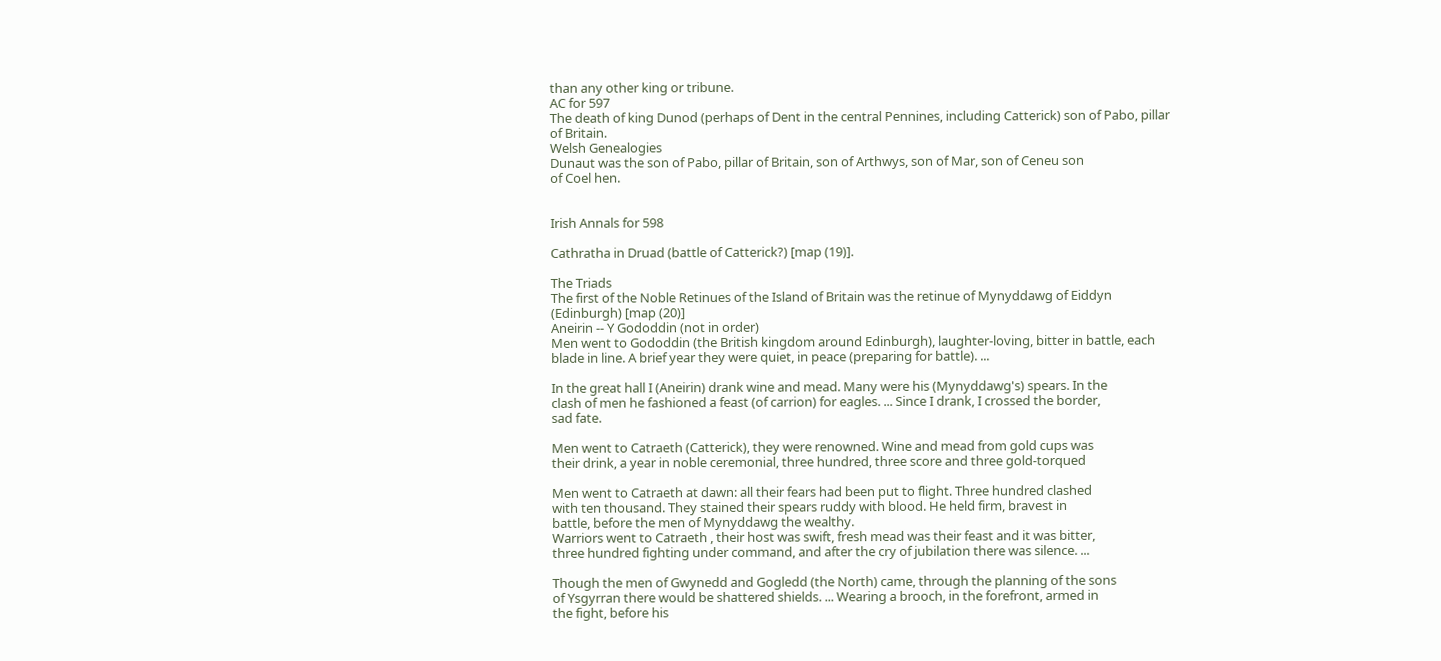than any other king or tribune.
AC for 597
The death of king Dunod (perhaps of Dent in the central Pennines, including Catterick) son of Pabo, pillar
of Britain.
Welsh Genealogies
Dunaut was the son of Pabo, pillar of Britain, son of Arthwys, son of Mar, son of Ceneu son
of Coel hen.


Irish Annals for 598

Cathratha in Druad (battle of Catterick?) [map (19)].

The Triads
The first of the Noble Retinues of the Island of Britain was the retinue of Mynyddawg of Eiddyn
(Edinburgh) [map (20)]
Aneirin -- Y Gododdin (not in order)
Men went to Gododdin (the British kingdom around Edinburgh), laughter-loving, bitter in battle, each
blade in line. A brief year they were quiet, in peace (preparing for battle). ...

In the great hall I (Aneirin) drank wine and mead. Many were his (Mynyddawg's) spears. In the
clash of men he fashioned a feast (of carrion) for eagles. ... Since I drank, I crossed the border,
sad fate.

Men went to Catraeth (Catterick), they were renowned. Wine and mead from gold cups was
their drink, a year in noble ceremonial, three hundred, three score and three gold-torqued

Men went to Catraeth at dawn: all their fears had been put to flight. Three hundred clashed
with ten thousand. They stained their spears ruddy with blood. He held firm, bravest in
battle, before the men of Mynyddawg the wealthy.
Warriors went to Catraeth , their host was swift, fresh mead was their feast and it was bitter,
three hundred fighting under command, and after the cry of jubilation there was silence. ...

Though the men of Gwynedd and Gogledd (the North) came, through the planning of the sons
of Ysgyrran there would be shattered shields. ... Wearing a brooch, in the forefront, armed in
the fight, before his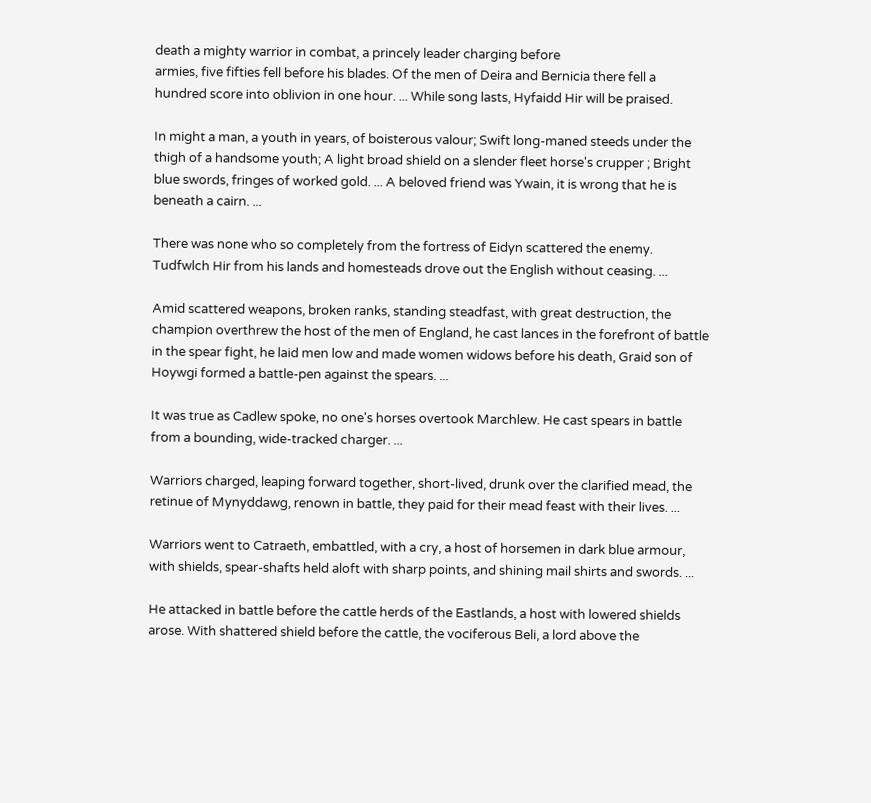death a mighty warrior in combat, a princely leader charging before
armies, five fifties fell before his blades. Of the men of Deira and Bernicia there fell a
hundred score into oblivion in one hour. ... While song lasts, Hyfaidd Hir will be praised.

In might a man, a youth in years, of boisterous valour; Swift long-maned steeds under the
thigh of a handsome youth; A light broad shield on a slender fleet horse's crupper ; Bright
blue swords, fringes of worked gold. ... A beloved friend was Ywain, it is wrong that he is
beneath a cairn. ...

There was none who so completely from the fortress of Eidyn scattered the enemy.
Tudfwlch Hir from his lands and homesteads drove out the English without ceasing. ...

Amid scattered weapons, broken ranks, standing steadfast, with great destruction, the
champion overthrew the host of the men of England, he cast lances in the forefront of battle
in the spear fight, he laid men low and made women widows before his death, Graid son of
Hoywgi formed a battle-pen against the spears. ...

It was true as Cadlew spoke, no one's horses overtook Marchlew. He cast spears in battle
from a bounding, wide-tracked charger. ...

Warriors charged, leaping forward together, short-lived, drunk over the clarified mead, the
retinue of Mynyddawg, renown in battle, they paid for their mead feast with their lives. ...

Warriors went to Catraeth, embattled, with a cry, a host of horsemen in dark blue armour,
with shields, spear-shafts held aloft with sharp points, and shining mail shirts and swords. ...

He attacked in battle before the cattle herds of the Eastlands, a host with lowered shields
arose. With shattered shield before the cattle, the vociferous Beli, a lord above the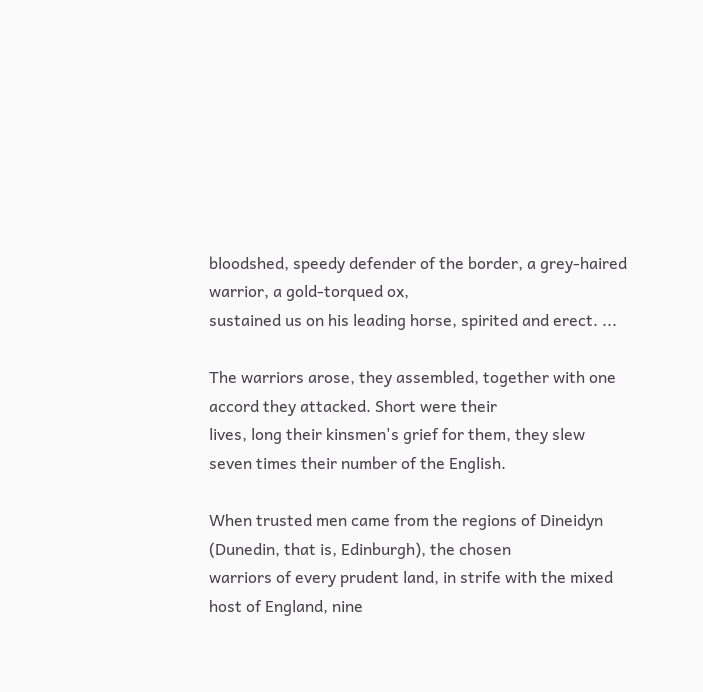bloodshed, speedy defender of the border, a grey-haired warrior, a gold-torqued ox,
sustained us on his leading horse, spirited and erect. ...

The warriors arose, they assembled, together with one accord they attacked. Short were their
lives, long their kinsmen's grief for them, they slew seven times their number of the English.

When trusted men came from the regions of Dineidyn (Dunedin, that is, Edinburgh), the chosen
warriors of every prudent land, in strife with the mixed host of England, nine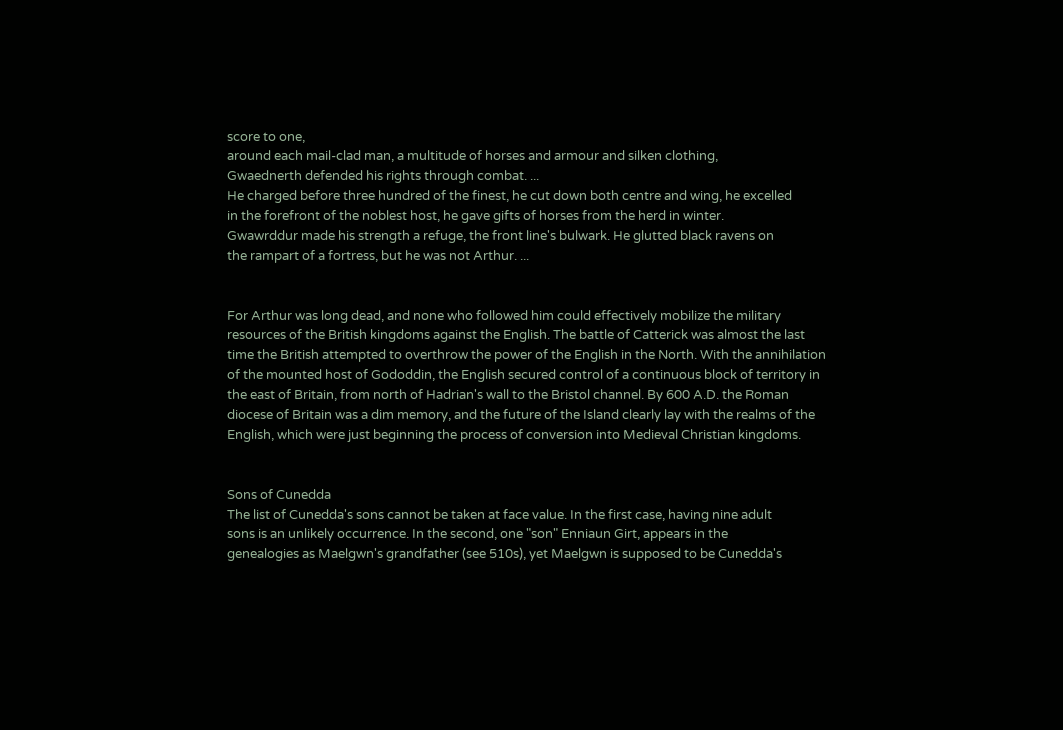score to one,
around each mail-clad man, a multitude of horses and armour and silken clothing,
Gwaednerth defended his rights through combat. ...
He charged before three hundred of the finest, he cut down both centre and wing, he excelled
in the forefront of the noblest host, he gave gifts of horses from the herd in winter.
Gwawrddur made his strength a refuge, the front line's bulwark. He glutted black ravens on
the rampart of a fortress, but he was not Arthur. ...


For Arthur was long dead, and none who followed him could effectively mobilize the military
resources of the British kingdoms against the English. The battle of Catterick was almost the last
time the British attempted to overthrow the power of the English in the North. With the annihilation
of the mounted host of Gododdin, the English secured control of a continuous block of territory in
the east of Britain, from north of Hadrian's wall to the Bristol channel. By 600 A.D. the Roman
diocese of Britain was a dim memory, and the future of the Island clearly lay with the realms of the
English, which were just beginning the process of conversion into Medieval Christian kingdoms.


Sons of Cunedda
The list of Cunedda's sons cannot be taken at face value. In the first case, having nine adult
sons is an unlikely occurrence. In the second, one "son" Enniaun Girt, appears in the
genealogies as Maelgwn's grandfather (see 510s), yet Maelgwn is supposed to be Cunedda's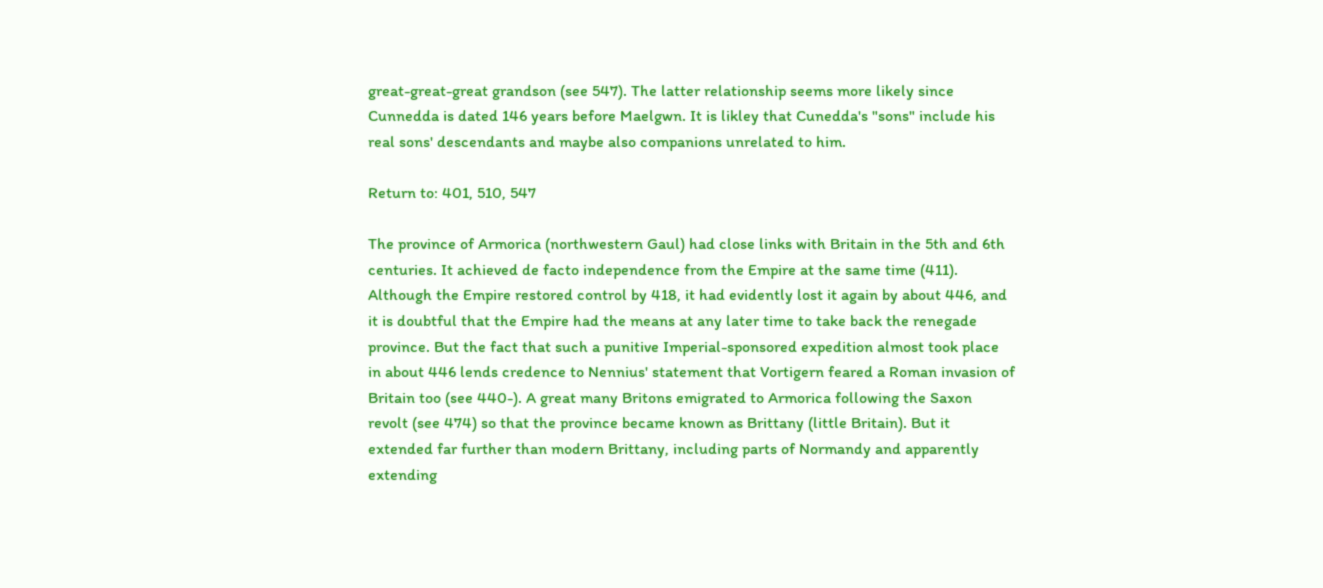great-great-great grandson (see 547). The latter relationship seems more likely since
Cunnedda is dated 146 years before Maelgwn. It is likley that Cunedda's "sons" include his
real sons' descendants and maybe also companions unrelated to him.

Return to: 401, 510, 547

The province of Armorica (northwestern Gaul) had close links with Britain in the 5th and 6th
centuries. It achieved de facto independence from the Empire at the same time (411).
Although the Empire restored control by 418, it had evidently lost it again by about 446, and
it is doubtful that the Empire had the means at any later time to take back the renegade
province. But the fact that such a punitive Imperial-sponsored expedition almost took place
in about 446 lends credence to Nennius' statement that Vortigern feared a Roman invasion of
Britain too (see 440-). A great many Britons emigrated to Armorica following the Saxon
revolt (see 474) so that the province became known as Brittany (little Britain). But it
extended far further than modern Brittany, including parts of Normandy and apparently
extending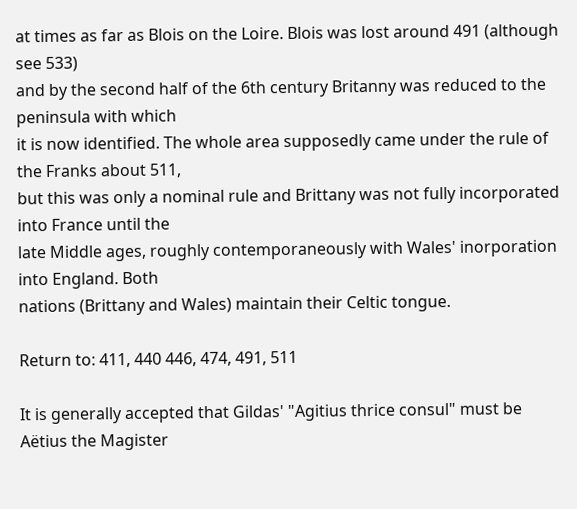at times as far as Blois on the Loire. Blois was lost around 491 (although see 533)
and by the second half of the 6th century Britanny was reduced to the peninsula with which
it is now identified. The whole area supposedly came under the rule of the Franks about 511,
but this was only a nominal rule and Brittany was not fully incorporated into France until the
late Middle ages, roughly contemporaneously with Wales' inorporation into England. Both
nations (Brittany and Wales) maintain their Celtic tongue.

Return to: 411, 440 446, 474, 491, 511

It is generally accepted that Gildas' "Agitius thrice consul" must be Aëtius the Magister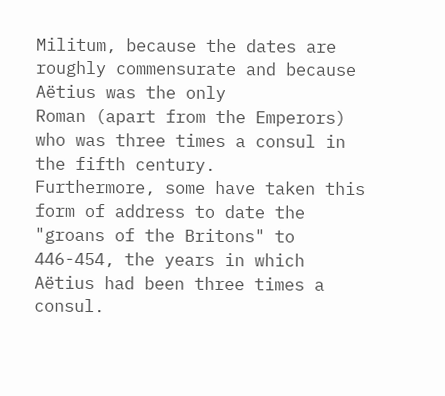Militum, because the dates are roughly commensurate and because Aëtius was the only
Roman (apart from the Emperors) who was three times a consul in the fifth century.
Furthermore, some have taken this form of address to date the "groans of the Britons" to
446-454, the years in which Aëtius had been three times a consul.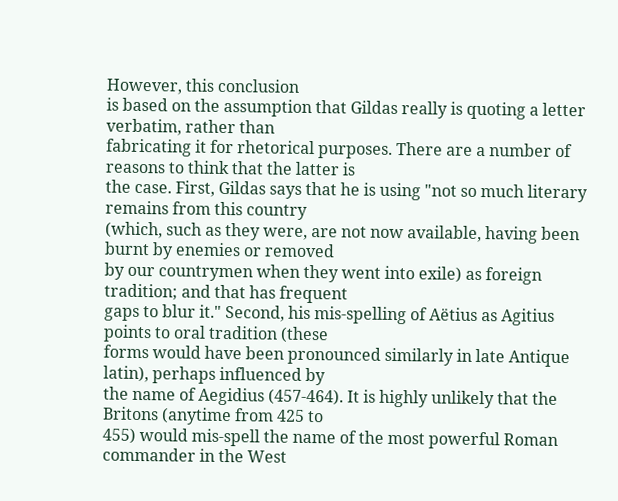However, this conclusion
is based on the assumption that Gildas really is quoting a letter verbatim, rather than
fabricating it for rhetorical purposes. There are a number of reasons to think that the latter is
the case. First, Gildas says that he is using "not so much literary remains from this country
(which, such as they were, are not now available, having been burnt by enemies or removed
by our countrymen when they went into exile) as foreign tradition; and that has frequent
gaps to blur it." Second, his mis-spelling of Aëtius as Agitius points to oral tradition (these
forms would have been pronounced similarly in late Antique latin), perhaps influenced by
the name of Aegidius (457-464). It is highly unlikely that the Britons (anytime from 425 to
455) would mis-spell the name of the most powerful Roman commander in the West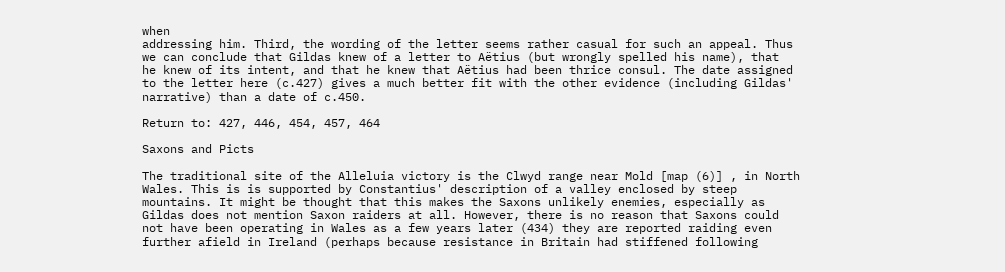when
addressing him. Third, the wording of the letter seems rather casual for such an appeal. Thus
we can conclude that Gildas knew of a letter to Aëtius (but wrongly spelled his name), that
he knew of its intent, and that he knew that Aëtius had been thrice consul. The date assigned
to the letter here (c.427) gives a much better fit with the other evidence (including Gildas'
narrative) than a date of c.450.

Return to: 427, 446, 454, 457, 464

Saxons and Picts

The traditional site of the Alleluia victory is the Clwyd range near Mold [map (6)] , in North
Wales. This is is supported by Constantius' description of a valley enclosed by steep
mountains. It might be thought that this makes the Saxons unlikely enemies, especially as
Gildas does not mention Saxon raiders at all. However, there is no reason that Saxons could
not have been operating in Wales as a few years later (434) they are reported raiding even
further afield in Ireland (perhaps because resistance in Britain had stiffened following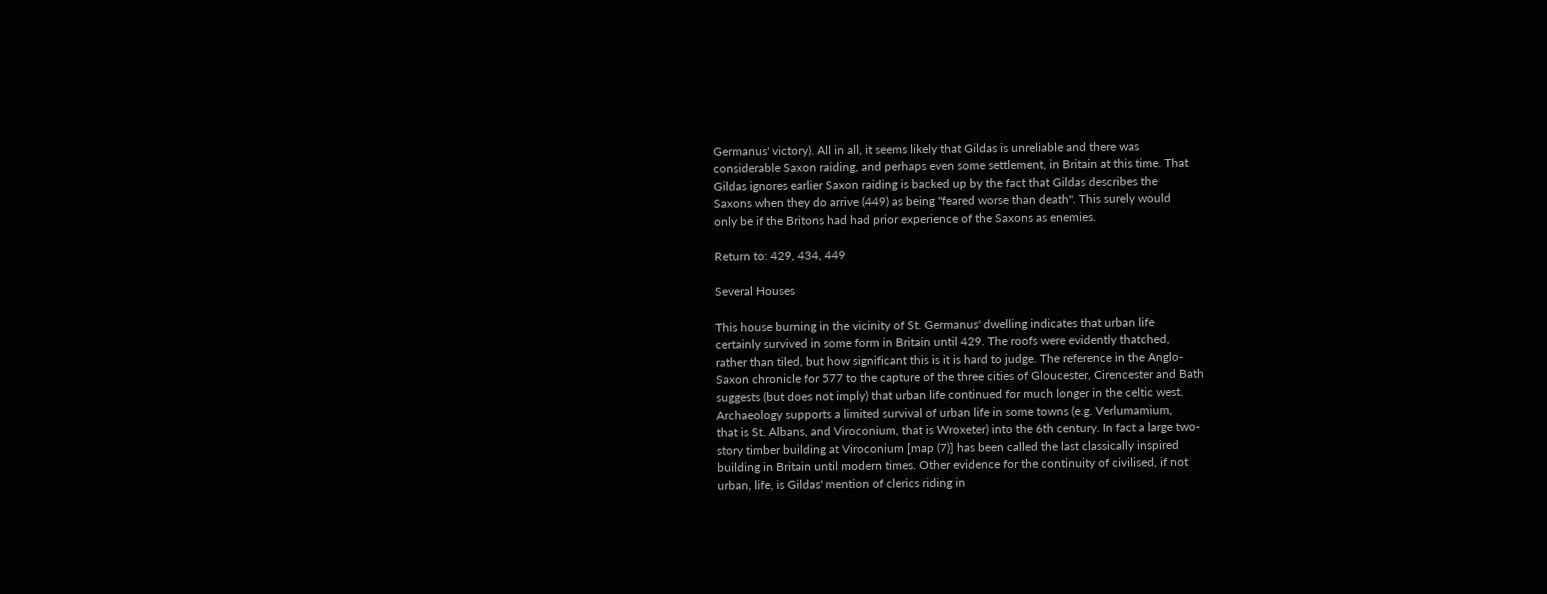Germanus' victory). All in all, it seems likely that Gildas is unreliable and there was
considerable Saxon raiding, and perhaps even some settlement, in Britain at this time. That
Gildas ignores earlier Saxon raiding is backed up by the fact that Gildas describes the
Saxons when they do arrive (449) as being "feared worse than death". This surely would
only be if the Britons had had prior experience of the Saxons as enemies.

Return to: 429, 434, 449

Several Houses

This house burning in the vicinity of St. Germanus' dwelling indicates that urban life
certainly survived in some form in Britain until 429. The roofs were evidently thatched,
rather than tiled, but how significant this is it is hard to judge. The reference in the Anglo-
Saxon chronicle for 577 to the capture of the three cities of Gloucester, Cirencester and Bath
suggests (but does not imply) that urban life continued for much longer in the celtic west.
Archaeology supports a limited survival of urban life in some towns (e.g. Verlumamium,
that is St. Albans, and Viroconium, that is Wroxeter) into the 6th century. In fact a large two-
story timber building at Viroconium [map (7)] has been called the last classically inspired
building in Britain until modern times. Other evidence for the continuity of civilised, if not
urban, life, is Gildas' mention of clerics riding in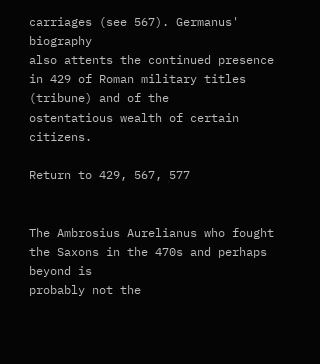carriages (see 567). Germanus' biography
also attents the continued presence in 429 of Roman military titles (tribune) and of the
ostentatious wealth of certain citizens.

Return to 429, 567, 577


The Ambrosius Aurelianus who fought the Saxons in the 470s and perhaps beyond is
probably not the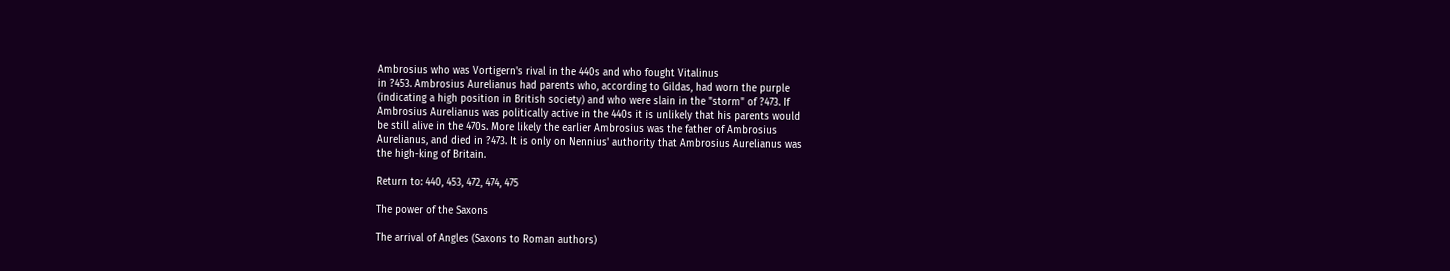Ambrosius who was Vortigern's rival in the 440s and who fought Vitalinus
in ?453. Ambrosius Aurelianus had parents who, according to Gildas, had worn the purple
(indicating a high position in British society) and who were slain in the "storm" of ?473. If
Ambrosius Aurelianus was politically active in the 440s it is unlikely that his parents would
be still alive in the 470s. More likely the earlier Ambrosius was the father of Ambrosius
Aurelianus, and died in ?473. It is only on Nennius' authority that Ambrosius Aurelianus was
the high-king of Britain.

Return to: 440, 453, 472, 474, 475

The power of the Saxons

The arrival of Angles (Saxons to Roman authors)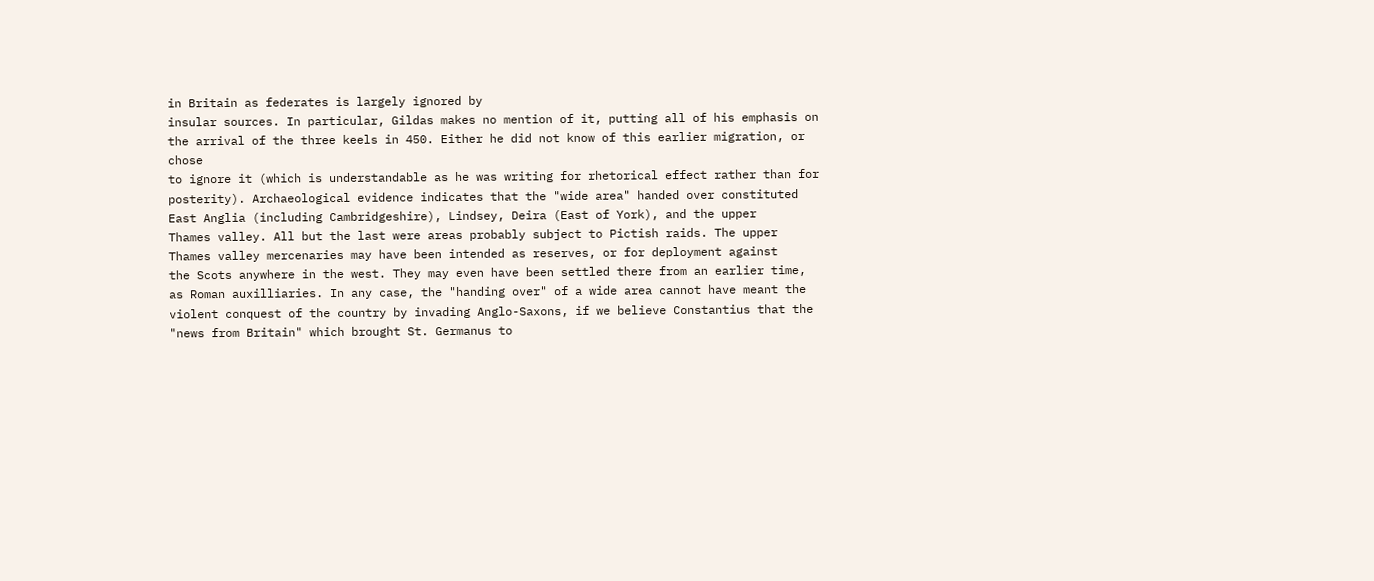in Britain as federates is largely ignored by
insular sources. In particular, Gildas makes no mention of it, putting all of his emphasis on
the arrival of the three keels in 450. Either he did not know of this earlier migration, or chose
to ignore it (which is understandable as he was writing for rhetorical effect rather than for
posterity). Archaeological evidence indicates that the "wide area" handed over constituted
East Anglia (including Cambridgeshire), Lindsey, Deira (East of York), and the upper
Thames valley. All but the last were areas probably subject to Pictish raids. The upper
Thames valley mercenaries may have been intended as reserves, or for deployment against
the Scots anywhere in the west. They may even have been settled there from an earlier time,
as Roman auxilliaries. In any case, the "handing over" of a wide area cannot have meant the
violent conquest of the country by invading Anglo-Saxons, if we believe Constantius that the
"news from Britain" which brought St. Germanus to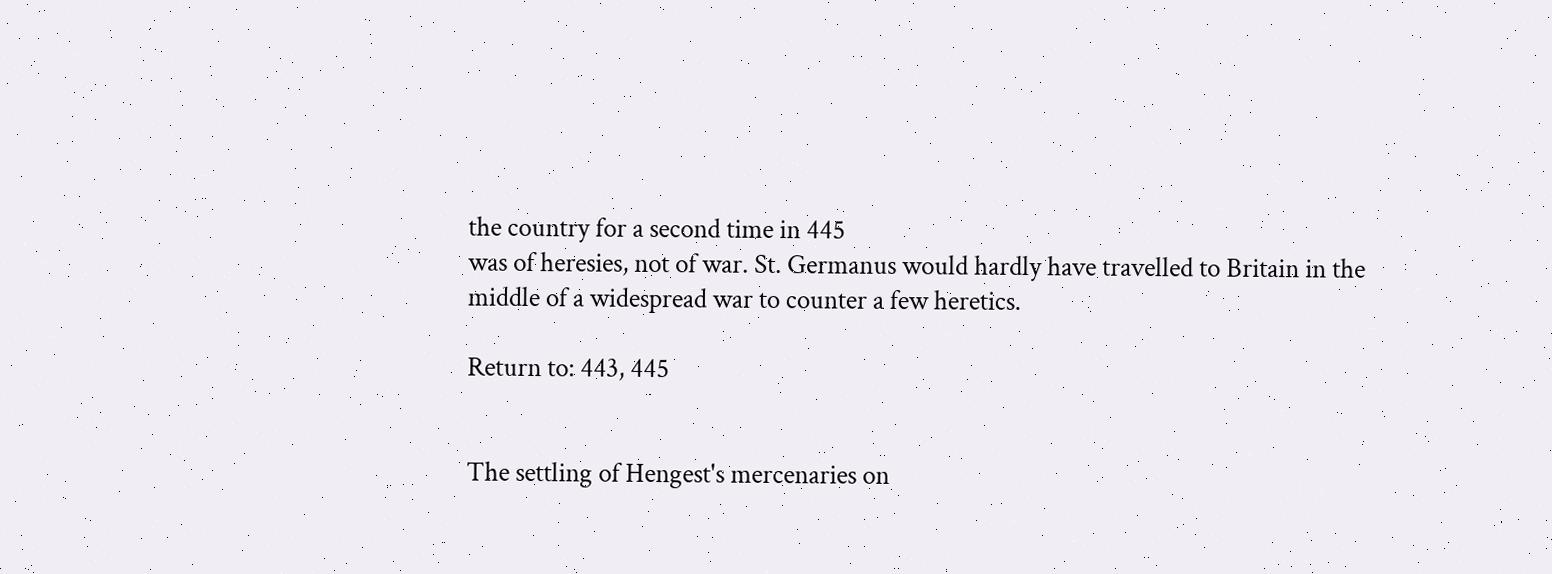the country for a second time in 445
was of heresies, not of war. St. Germanus would hardly have travelled to Britain in the
middle of a widespread war to counter a few heretics.

Return to: 443, 445


The settling of Hengest's mercenaries on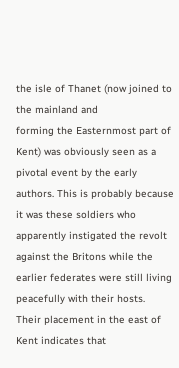the isle of Thanet (now joined to the mainland and
forming the Easternmost part of Kent) was obviously seen as a pivotal event by the early
authors. This is probably because it was these soldiers who apparently instigated the revolt
against the Britons while the earlier federates were still living peacefully with their hosts.
Their placement in the east of Kent indicates that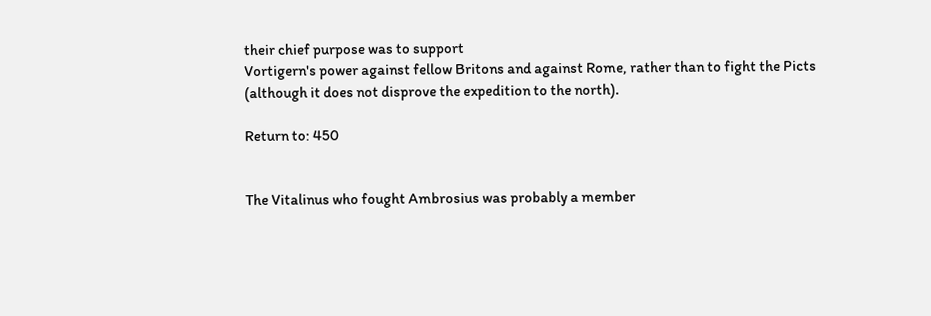their chief purpose was to support
Vortigern's power against fellow Britons and against Rome, rather than to fight the Picts
(although it does not disprove the expedition to the north).

Return to: 450


The Vitalinus who fought Ambrosius was probably a member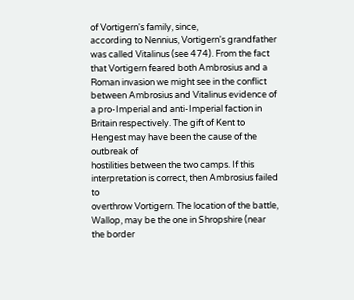of Vortigern's family, since,
according to Nennius, Vortigern's grandfather was called Vitalinus (see 474). From the fact
that Vortigern feared both Ambrosius and a Roman invasion we might see in the conflict
between Ambrosius and Vitalinus evidence of a pro-Imperial and anti-Imperial faction in
Britain respectively. The gift of Kent to Hengest may have been the cause of the outbreak of
hostilities between the two camps. If this interpretation is correct, then Ambrosius failed to
overthrow Vortigern. The location of the battle, Wallop, may be the one in Shropshire (near
the border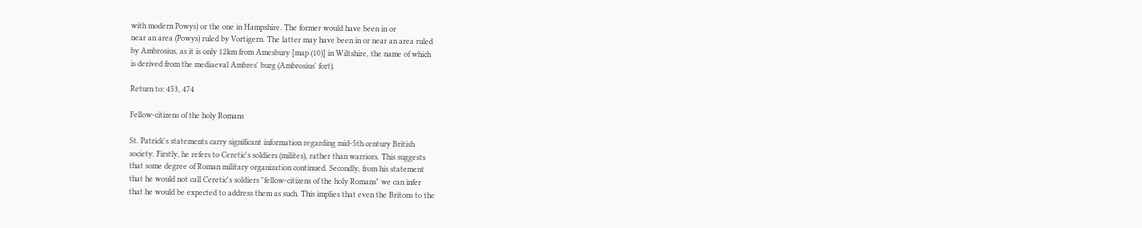with modern Powys) or the one in Hampshire. The former would have been in or
near an area (Powys) ruled by Vortigern. The latter may have been in or near an area ruled
by Ambrosius, as it is only 12km from Amesbury [map (10)] in Wiltshire, the name of which
is derived from the mediaeval Ambres' burg (Ambrosius' fort).

Return to: 453, 474

Fellow-citizens of the holy Romans

St. Patrick's statements carry significant information regarding mid-5th century British
society. Firstly, he refers to Ceretic's soldiers (milites), rather than warriors. This suggests
that some degree of Roman military organization continued. Secondly, from his statement
that he would not call Ceretic's soldiers "fellow-citizens of the holy Romans" we can infer
that he would be expected to address them as such. This implies that even the Britons to the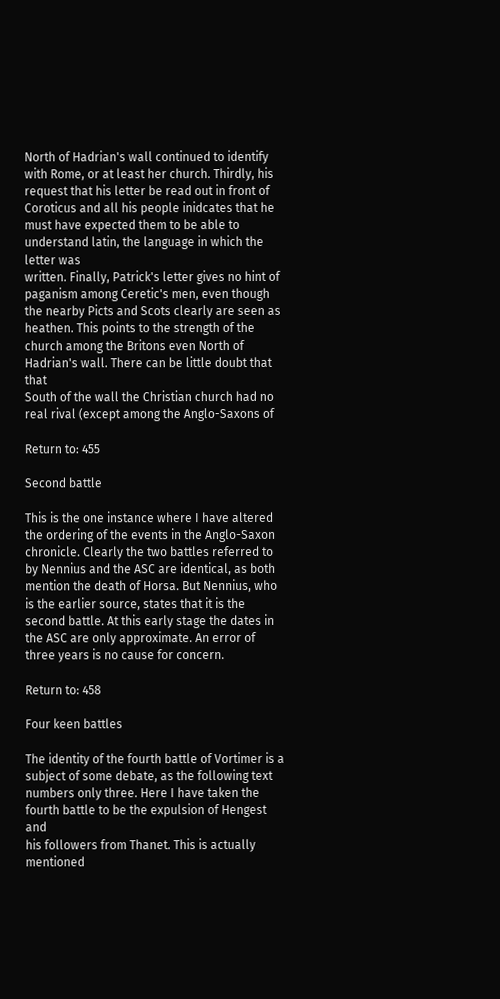North of Hadrian's wall continued to identify with Rome, or at least her church. Thirdly, his
request that his letter be read out in front of Coroticus and all his people inidcates that he
must have expected them to be able to understand latin, the language in which the letter was
written. Finally, Patrick's letter gives no hint of paganism among Ceretic's men, even though
the nearby Picts and Scots clearly are seen as heathen. This points to the strength of the
church among the Britons even North of Hadrian's wall. There can be little doubt that that
South of the wall the Christian church had no real rival (except among the Anglo-Saxons of

Return to: 455

Second battle

This is the one instance where I have altered the ordering of the events in the Anglo-Saxon
chronicle. Clearly the two battles referred to by Nennius and the ASC are identical, as both
mention the death of Horsa. But Nennius, who is the earlier source, states that it is the
second battle. At this early stage the dates in the ASC are only approximate. An error of
three years is no cause for concern.

Return to: 458

Four keen battles

The identity of the fourth battle of Vortimer is a subject of some debate, as the following text
numbers only three. Here I have taken the fourth battle to be the expulsion of Hengest and
his followers from Thanet. This is actually mentioned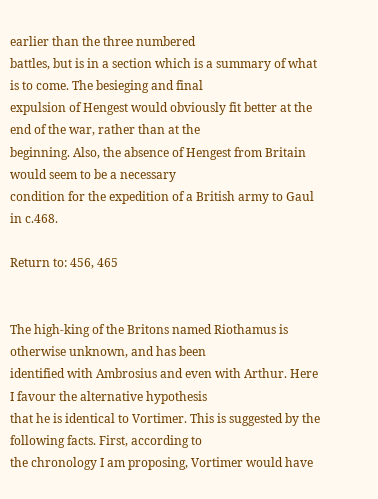earlier than the three numbered
battles, but is in a section which is a summary of what is to come. The besieging and final
expulsion of Hengest would obviously fit better at the end of the war, rather than at the
beginning. Also, the absence of Hengest from Britain would seem to be a necessary
condition for the expedition of a British army to Gaul in c.468.

Return to: 456, 465


The high-king of the Britons named Riothamus is otherwise unknown, and has been
identified with Ambrosius and even with Arthur. Here I favour the alternative hypothesis
that he is identical to Vortimer. This is suggested by the following facts. First, according to
the chronology I am proposing, Vortimer would have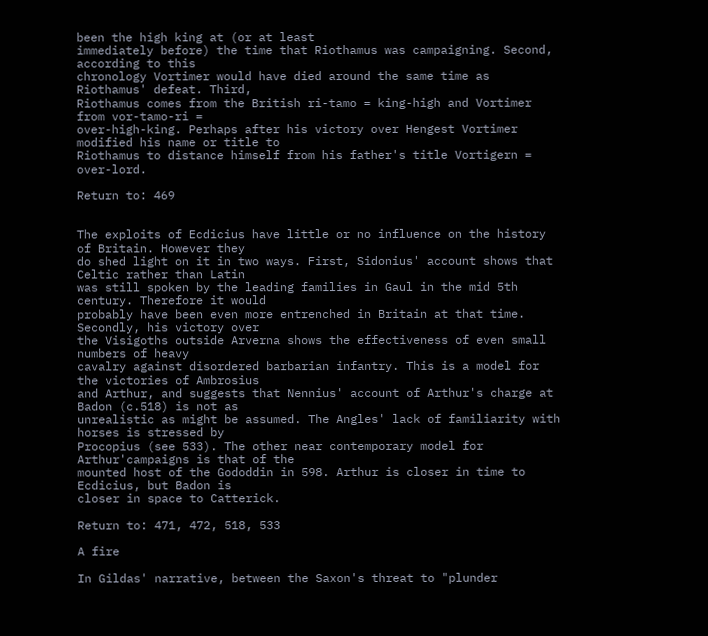been the high king at (or at least
immediately before) the time that Riothamus was campaigning. Second, according to this
chronology Vortimer would have died around the same time as Riothamus' defeat. Third,
Riothamus comes from the British ri-tamo = king-high and Vortimer from vor-tamo-ri =
over-high-king. Perhaps after his victory over Hengest Vortimer modified his name or title to
Riothamus to distance himself from his father's title Vortigern = over-lord.

Return to: 469


The exploits of Ecdicius have little or no influence on the history of Britain. However they
do shed light on it in two ways. First, Sidonius' account shows that Celtic rather than Latin
was still spoken by the leading families in Gaul in the mid 5th century. Therefore it would
probably have been even more entrenched in Britain at that time. Secondly, his victory over
the Visigoths outside Arverna shows the effectiveness of even small numbers of heavy
cavalry against disordered barbarian infantry. This is a model for the victories of Ambrosius
and Arthur, and suggests that Nennius' account of Arthur's charge at Badon (c.518) is not as
unrealistic as might be assumed. The Angles' lack of familiarity with horses is stressed by
Procopius (see 533). The other near contemporary model for Arthur'campaigns is that of the
mounted host of the Gododdin in 598. Arthur is closer in time to Ecdicius, but Badon is
closer in space to Catterick.

Return to: 471, 472, 518, 533

A fire

In Gildas' narrative, between the Saxon's threat to "plunder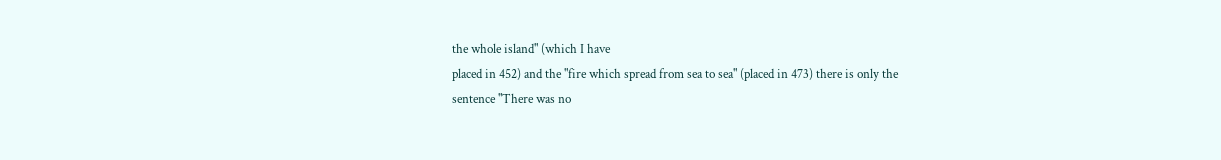the whole island" (which I have
placed in 452) and the "fire which spread from sea to sea" (placed in 473) there is only the
sentence "There was no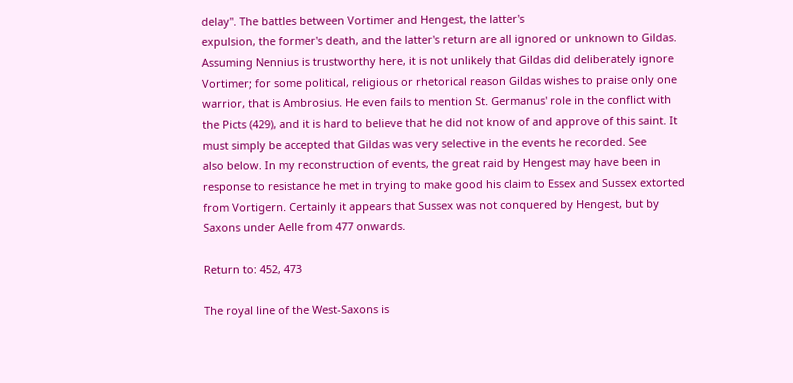delay". The battles between Vortimer and Hengest, the latter's
expulsion, the former's death, and the latter's return are all ignored or unknown to Gildas.
Assuming Nennius is trustworthy here, it is not unlikely that Gildas did deliberately ignore
Vortimer; for some political, religious or rhetorical reason Gildas wishes to praise only one
warrior, that is Ambrosius. He even fails to mention St. Germanus' role in the conflict with
the Picts (429), and it is hard to believe that he did not know of and approve of this saint. It
must simply be accepted that Gildas was very selective in the events he recorded. See
also below. In my reconstruction of events, the great raid by Hengest may have been in
response to resistance he met in trying to make good his claim to Essex and Sussex extorted
from Vortigern. Certainly it appears that Sussex was not conquered by Hengest, but by
Saxons under Aelle from 477 onwards.

Return to: 452, 473

The royal line of the West-Saxons is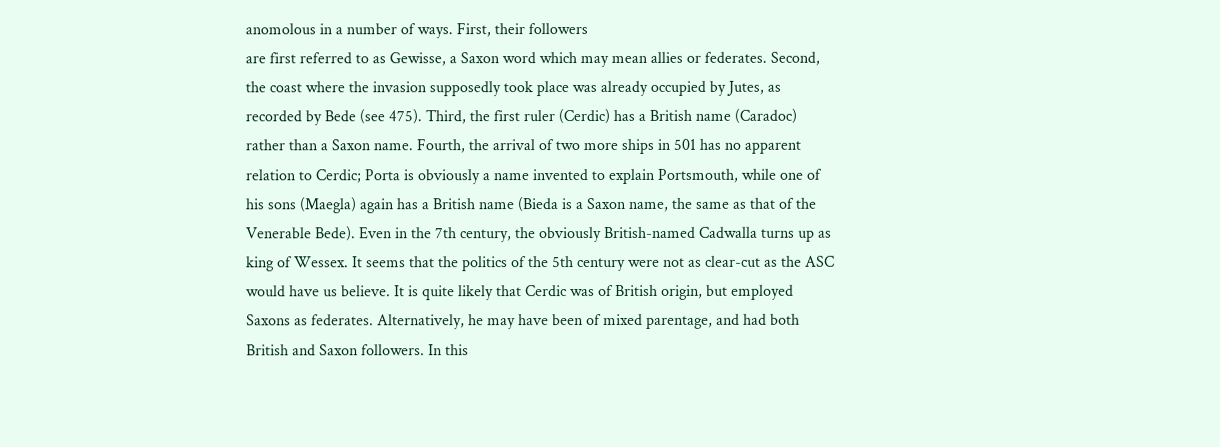anomolous in a number of ways. First, their followers
are first referred to as Gewisse, a Saxon word which may mean allies or federates. Second,
the coast where the invasion supposedly took place was already occupied by Jutes, as
recorded by Bede (see 475). Third, the first ruler (Cerdic) has a British name (Caradoc)
rather than a Saxon name. Fourth, the arrival of two more ships in 501 has no apparent
relation to Cerdic; Porta is obviously a name invented to explain Portsmouth, while one of
his sons (Maegla) again has a British name (Bieda is a Saxon name, the same as that of the
Venerable Bede). Even in the 7th century, the obviously British-named Cadwalla turns up as
king of Wessex. It seems that the politics of the 5th century were not as clear-cut as the ASC
would have us believe. It is quite likely that Cerdic was of British origin, but employed
Saxons as federates. Alternatively, he may have been of mixed parentage, and had both
British and Saxon followers. In this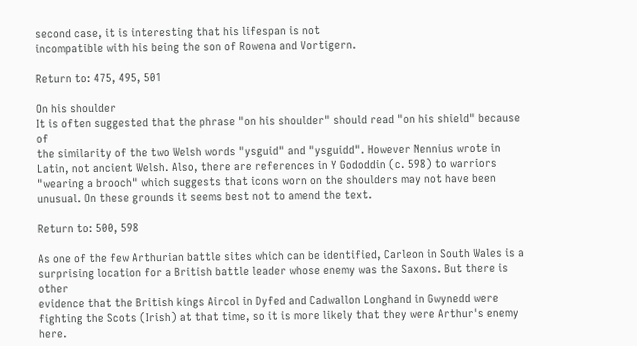second case, it is interesting that his lifespan is not
incompatible with his being the son of Rowena and Vortigern.

Return to: 475, 495, 501

On his shoulder
It is often suggested that the phrase "on his shoulder" should read "on his shield" because of
the similarity of the two Welsh words "ysguid" and "ysguidd". However Nennius wrote in
Latin, not ancient Welsh. Also, there are references in Y Gododdin (c. 598) to warriors
"wearing a brooch" which suggests that icons worn on the shoulders may not have been
unusual. On these grounds it seems best not to amend the text.

Return to: 500, 598

As one of the few Arthurian battle sites which can be identified, Carleon in South Wales is a
surprising location for a British battle leader whose enemy was the Saxons. But there is other
evidence that the British kings Aircol in Dyfed and Cadwallon Longhand in Gwynedd were
fighting the Scots (Irish) at that time, so it is more likely that they were Arthur's enemy here.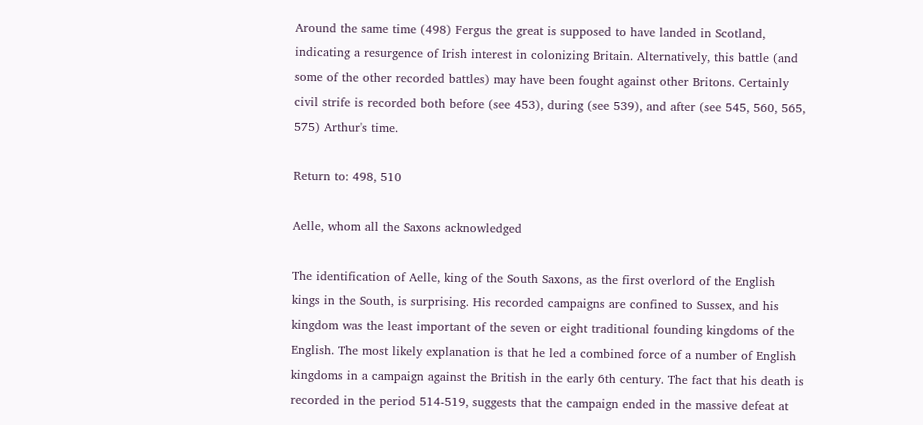Around the same time (498) Fergus the great is supposed to have landed in Scotland,
indicating a resurgence of Irish interest in colonizing Britain. Alternatively, this battle (and
some of the other recorded battles) may have been fought against other Britons. Certainly
civil strife is recorded both before (see 453), during (see 539), and after (see 545, 560, 565,
575) Arthur's time.

Return to: 498, 510

Aelle, whom all the Saxons acknowledged

The identification of Aelle, king of the South Saxons, as the first overlord of the English
kings in the South, is surprising. His recorded campaigns are confined to Sussex, and his
kingdom was the least important of the seven or eight traditional founding kingdoms of the
English. The most likely explanation is that he led a combined force of a number of English
kingdoms in a campaign against the British in the early 6th century. The fact that his death is
recorded in the period 514-519, suggests that the campaign ended in the massive defeat at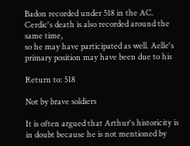Badon recorded under 518 in the AC. Cerdic's death is also recorded around the same time,
so he may have participated as well. Aelle's primary position may have been due to his

Return to: 518

Not by brave soldiers

It is often argued that Arthur's historicity is in doubt because he is not mentioned by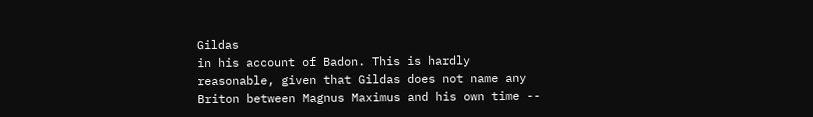Gildas
in his account of Badon. This is hardly reasonable, given that Gildas does not name any
Briton between Magnus Maximus and his own time --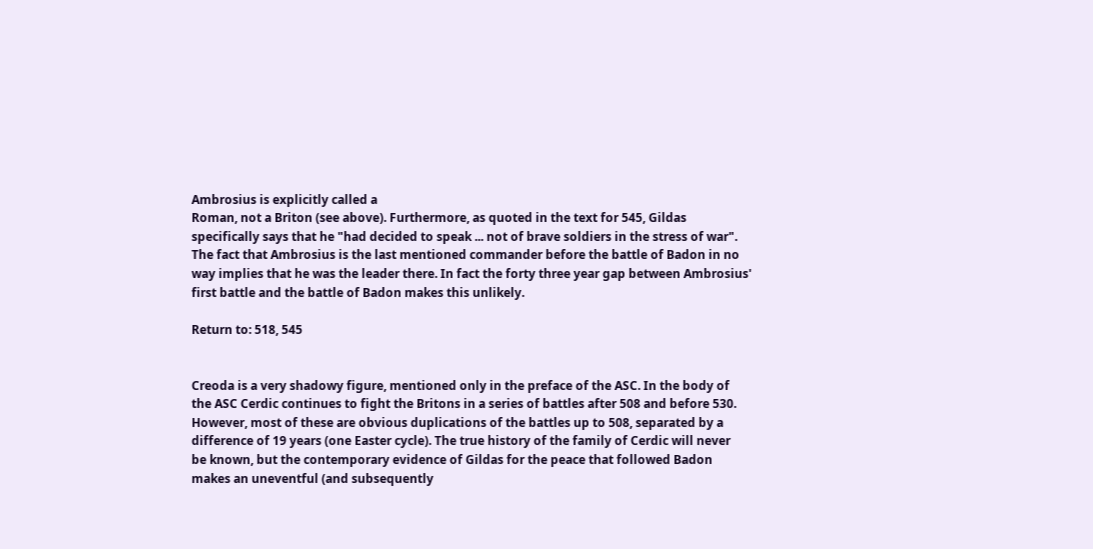Ambrosius is explicitly called a
Roman, not a Briton (see above). Furthermore, as quoted in the text for 545, Gildas
specifically says that he "had decided to speak ... not of brave soldiers in the stress of war".
The fact that Ambrosius is the last mentioned commander before the battle of Badon in no
way implies that he was the leader there. In fact the forty three year gap between Ambrosius'
first battle and the battle of Badon makes this unlikely.

Return to: 518, 545


Creoda is a very shadowy figure, mentioned only in the preface of the ASC. In the body of
the ASC Cerdic continues to fight the Britons in a series of battles after 508 and before 530.
However, most of these are obvious duplications of the battles up to 508, separated by a
difference of 19 years (one Easter cycle). The true history of the family of Cerdic will never
be known, but the contemporary evidence of Gildas for the peace that followed Badon
makes an uneventful (and subsequently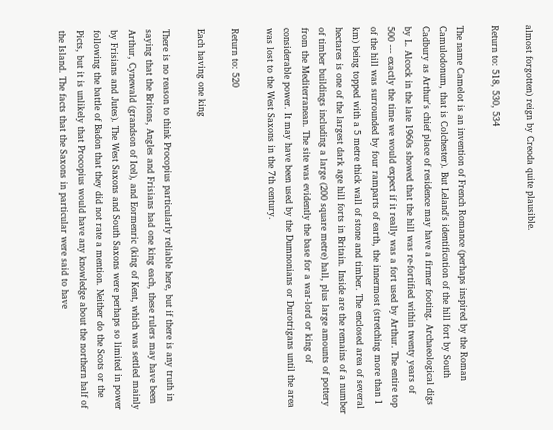almost forgotten) reign by Creoda quite plausible.

Return to: 518, 530, 534

The name Camelot is an invention of French Romance (perhaps inspired by the Roman
Camulodonum, that is Colchester). But Leland's identification of the hill fort by South
Cadbury as Arthur's chief place of residence may have a firmer footing. Archaeological digs
by L. Alcock in the late 1960s showed that the hill was re-fortified within twenty years of
500 --- exactly the time we would expect if it really was a fort used by Arthur. The entire top
of the hill was surrounded by four ramparts of earth, the innermost (stretching more than 1
km) being topped with a 5 metre thick wall of stone and timber. The enclosed area of several
hectares is one of the largest dark age hill forts in Britain. Inside are the remains of a number
of timber buildings including a large (200 square metre) hall, plus large amounts of pottery
from the Mediterranean. The site was evidently the base for a war-lord or king of
considerable power. It may have been used by the Dumnonians or Durotrigans until the area
was lost to the West Saxons in the 7th century.

Return to: 520

Each having one king

There is no reason to think Procopius particularly reliable here, but if there is any truth in
saying that the Britons, Angles and Frisians had one king each, these rulers may have been
Arthur, Cynewald (grandson of Icel), and Eormenric (king of Kent, which was settled mainly
by Frisians and Jutes). The West Saxons and South Saxons were perhaps so limited in power
following the battle of Badon that they did not rate a mention. Neither do the Scots or the
Picts, but it is unlikely that Procopius would have any knowledge about the northern half of
the Island. The facts that the Saxons in particular were said to have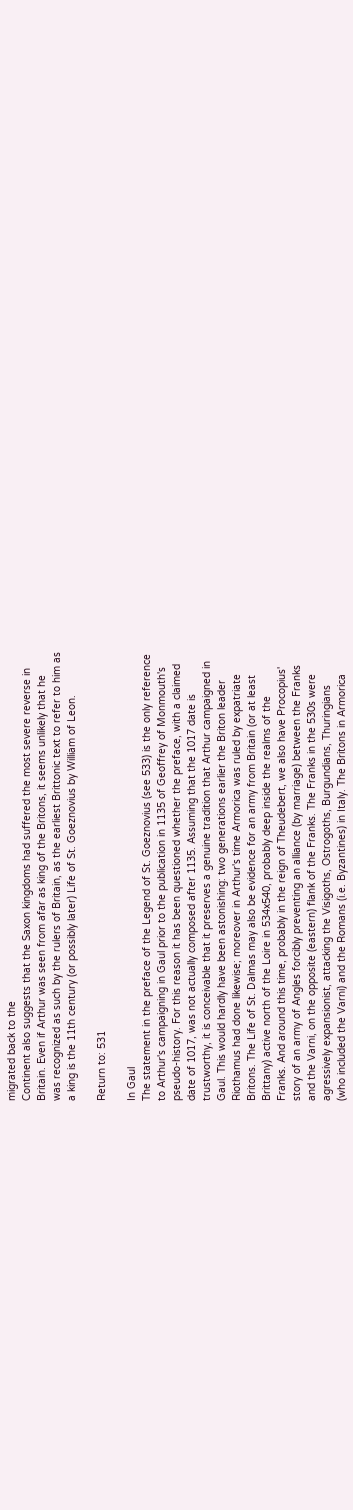migrated back to the
Continent also suggests that the Saxon kingdoms had suffered the most severe reverse in
Britain. Even if Arthur was seen from afar as king of the Britons, it seems unlikely that he
was recognized as such by the rulers of Britain, as the earliest Brittonic text to refer to him as
a king is the 11th century (or possibly later) Life of St. Goeznovius by William of Leon.

Return to: 531

In Gaul
The statement in the preface of the Legend of St. Goeznovius (see 533) is the only reference
to Arthur's campaigning in Gaul prior to the publication in 1135 of Geoffrey of Monmouth's
pseudo-history. For this reason it has been questioned whether the preface, with a claimed
date of 1017, was not actually composed after 1135. Assuming that the 1017 date is
trustworthy, it is conceivable that it preserves a genuine tradition that Arthur campaigned in
Gaul. This would hardly have been astonishing: two generations earlier the Briton leader
Riothamus had done likewise; moreover in Arthur's time Armorica was ruled by expatriate
Britons. The Life of St. Dalmas may also be evidence for an army from Britain (or at least
Brittany) active north of the Loire in 534x540, probably deep inside the realms of the
Franks. And around this time, probably in the reign of Theudebert, we also have Procopius'
story of an army of Angles forcibly preventing an alliance (by marriage) between the Franks
and the Varni, on the opposite (eastern) flank of the Franks. The Franks in the 530s were
agressively expansionist, attacking the Visigoths, Ostrogoths, Burgundians, Thuringians
(who included the Varni) and the Romans (i.e. Byzantines) in Italy. The Britons in Armorica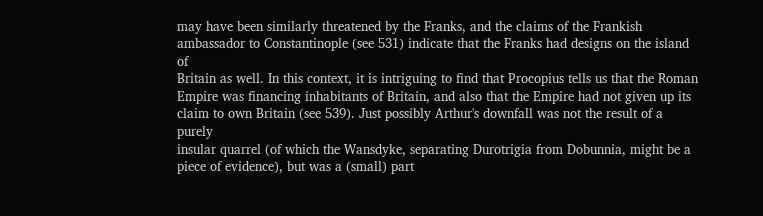may have been similarly threatened by the Franks, and the claims of the Frankish
ambassador to Constantinople (see 531) indicate that the Franks had designs on the island of
Britain as well. In this context, it is intriguing to find that Procopius tells us that the Roman
Empire was financing inhabitants of Britain, and also that the Empire had not given up its
claim to own Britain (see 539). Just possibly Arthur's downfall was not the result of a purely
insular quarrel (of which the Wansdyke, separating Durotrigia from Dobunnia, might be a
piece of evidence), but was a (small) part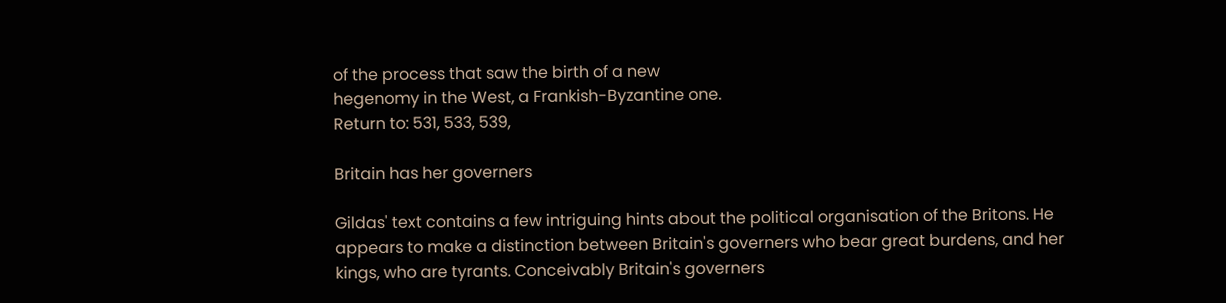of the process that saw the birth of a new
hegenomy in the West, a Frankish-Byzantine one.
Return to: 531, 533, 539,

Britain has her governers

Gildas' text contains a few intriguing hints about the political organisation of the Britons. He
appears to make a distinction between Britain's governers who bear great burdens, and her
kings, who are tyrants. Conceivably Britain's governers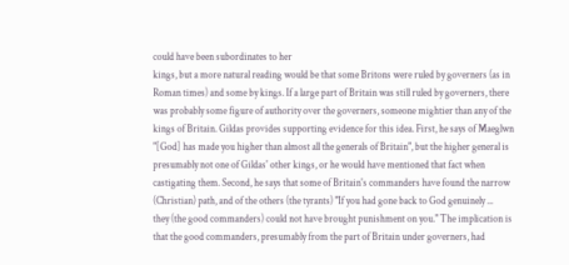could have been subordinates to her
kings, but a more natural reading would be that some Britons were ruled by governers (as in
Roman times) and some by kings. If a large part of Britain was still ruled by governers, there
was probably some figure of authority over the governers, someone mightier than any of the
kings of Britain. Gildas provides supporting evidence for this idea. First, he says of Maeglwn
"[God] has made you higher than almost all the generals of Britain", but the higher general is
presumably not one of Gildas' other kings, or he would have mentioned that fact when
castigating them. Second, he says that some of Britain's commanders have found the narrow
(Christian) path, and of the others (the tyrants) "If you had gone back to God genuinely ...
they (the good commanders) could not have brought punishment on you." The implication is
that the good commanders, presumably from the part of Britain under governers, had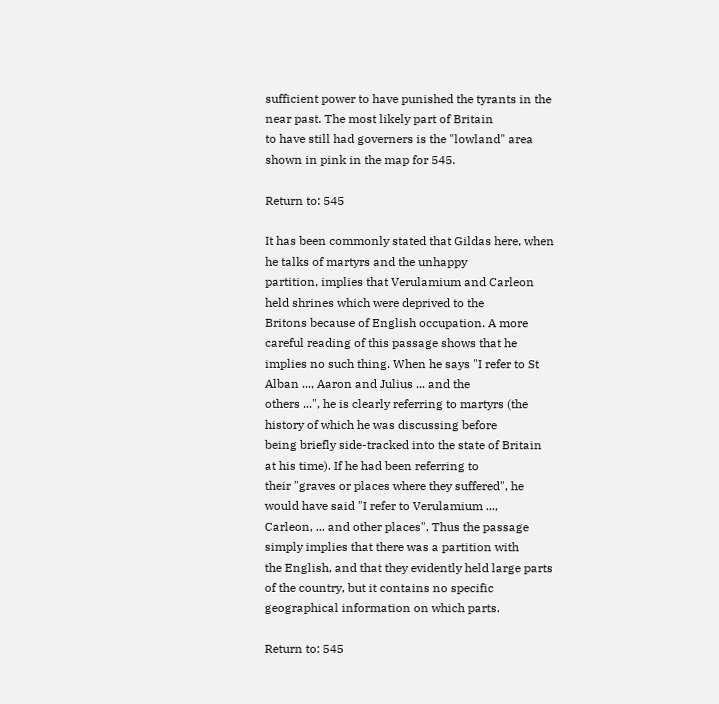sufficient power to have punished the tyrants in the near past. The most likely part of Britain
to have still had governers is the "lowland" area shown in pink in the map for 545.

Return to: 545

It has been commonly stated that Gildas here, when he talks of martyrs and the unhappy
partition, implies that Verulamium and Carleon held shrines which were deprived to the
Britons because of English occupation. A more careful reading of this passage shows that he
implies no such thing. When he says "I refer to St Alban ..., Aaron and Julius ... and the
others ...", he is clearly referring to martyrs (the history of which he was discussing before
being briefly side-tracked into the state of Britain at his time). If he had been referring to
their "graves or places where they suffered", he would have said "I refer to Verulamium ...,
Carleon, ... and other places". Thus the passage simply implies that there was a partition with
the English, and that they evidently held large parts of the country, but it contains no specific
geographical information on which parts.

Return to: 545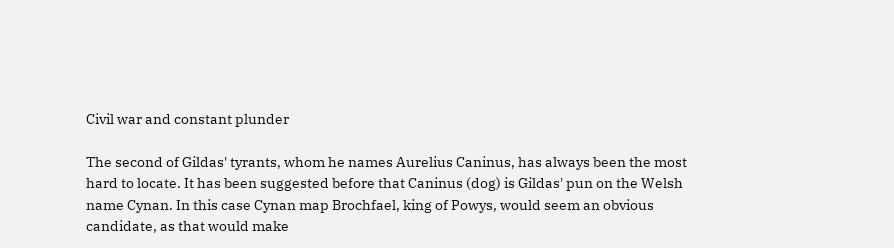Civil war and constant plunder

The second of Gildas' tyrants, whom he names Aurelius Caninus, has always been the most
hard to locate. It has been suggested before that Caninus (dog) is Gildas' pun on the Welsh
name Cynan. In this case Cynan map Brochfael, king of Powys, would seem an obvious
candidate, as that would make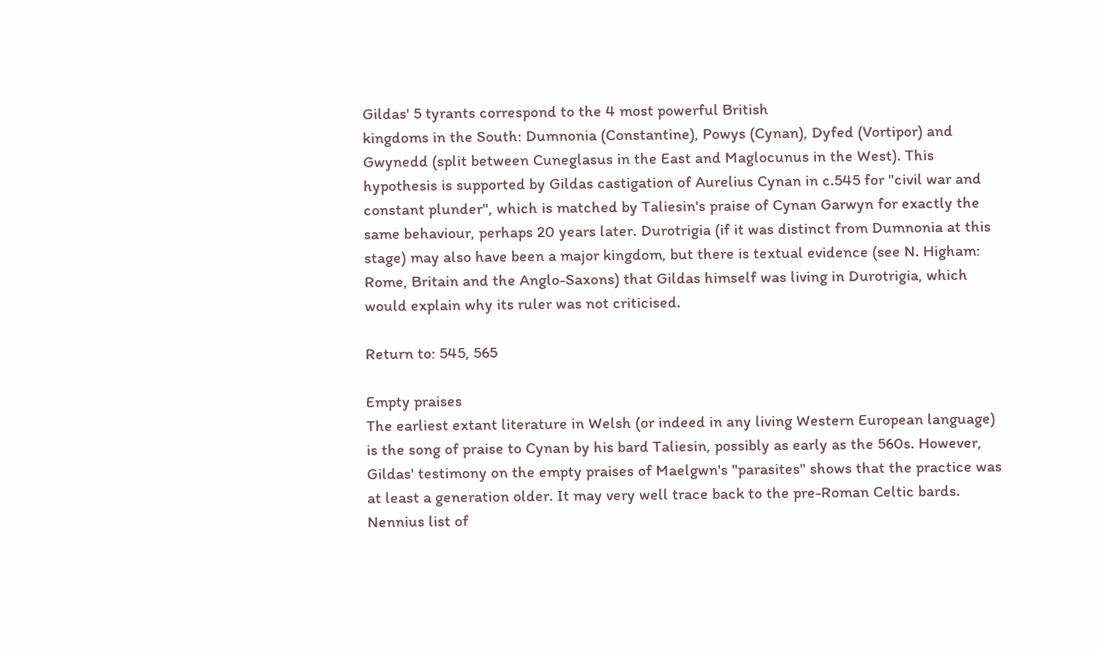Gildas' 5 tyrants correspond to the 4 most powerful British
kingdoms in the South: Dumnonia (Constantine), Powys (Cynan), Dyfed (Vortipor) and
Gwynedd (split between Cuneglasus in the East and Maglocunus in the West). This
hypothesis is supported by Gildas castigation of Aurelius Cynan in c.545 for "civil war and
constant plunder", which is matched by Taliesin's praise of Cynan Garwyn for exactly the
same behaviour, perhaps 20 years later. Durotrigia (if it was distinct from Dumnonia at this
stage) may also have been a major kingdom, but there is textual evidence (see N. Higham:
Rome, Britain and the Anglo-Saxons) that Gildas himself was living in Durotrigia, which
would explain why its ruler was not criticised.

Return to: 545, 565

Empty praises
The earliest extant literature in Welsh (or indeed in any living Western European language)
is the song of praise to Cynan by his bard Taliesin, possibly as early as the 560s. However,
Gildas' testimony on the empty praises of Maelgwn's "parasites" shows that the practice was
at least a generation older. It may very well trace back to the pre-Roman Celtic bards.
Nennius list of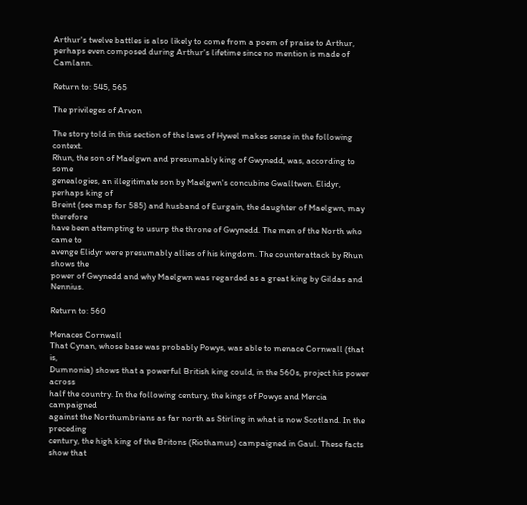Arthur's twelve battles is also likely to come from a poem of praise to Arthur,
perhaps even composed during Arthur's lifetime since no mention is made of Camlann.

Return to: 545, 565

The privileges of Arvon

The story told in this section of the laws of Hywel makes sense in the following context.
Rhun, the son of Maelgwn and presumably king of Gwynedd, was, according to some
genealogies, an illegitimate son by Maelgwn's concubine Gwalltwen. Elidyr, perhaps king of
Breint (see map for 585) and husband of Eurgain, the daughter of Maelgwn, may therefore
have been attempting to usurp the throne of Gwynedd. The men of the North who came to
avenge Elidyr were presumably allies of his kingdom. The counterattack by Rhun shows the
power of Gwynedd and why Maelgwn was regarded as a great king by Gildas and Nennius.

Return to: 560

Menaces Cornwall
That Cynan, whose base was probably Powys, was able to menace Cornwall (that is,
Dumnonia) shows that a powerful British king could, in the 560s, project his power across
half the country. In the following century, the kings of Powys and Mercia campaigned
against the Northumbrians as far north as Stirling in what is now Scotland. In the preceding
century, the high king of the Britons (Riothamus) campaigned in Gaul. These facts show that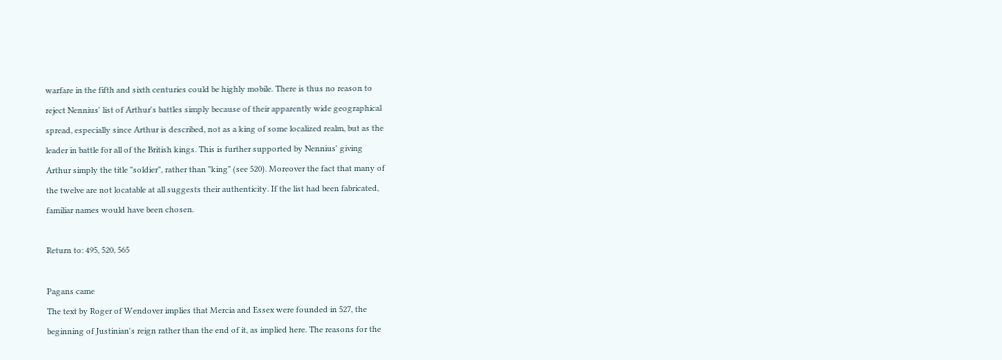warfare in the fifth and sixth centuries could be highly mobile. There is thus no reason to
reject Nennius' list of Arthur's battles simply because of their apparently wide geographical
spread, especially since Arthur is described, not as a king of some localized realm, but as the
leader in battle for all of the British kings. This is further supported by Nennius' giving
Arthur simply the title "soldier", rather than "king" (see 520). Moreover the fact that many of
the twelve are not locatable at all suggests their authenticity. If the list had been fabricated,
familiar names would have been chosen.

Return to: 495, 520, 565

Pagans came
The text by Roger of Wendover implies that Mercia and Essex were founded in 527, the
beginning of Justinian's reign rather than the end of it, as implied here. The reasons for the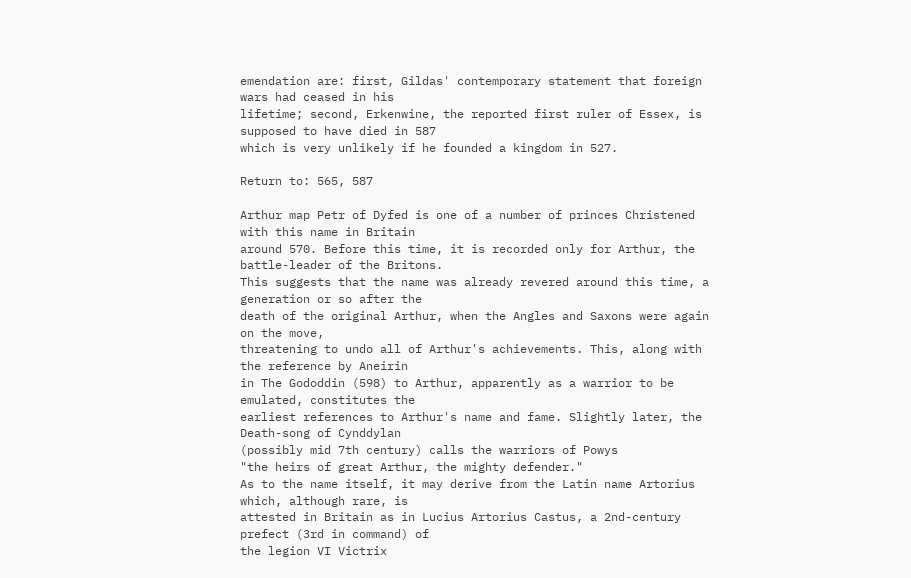emendation are: first, Gildas' contemporary statement that foreign wars had ceased in his
lifetime; second, Erkenwine, the reported first ruler of Essex, is supposed to have died in 587
which is very unlikely if he founded a kingdom in 527.

Return to: 565, 587

Arthur map Petr of Dyfed is one of a number of princes Christened with this name in Britain
around 570. Before this time, it is recorded only for Arthur, the battle-leader of the Britons.
This suggests that the name was already revered around this time, a generation or so after the
death of the original Arthur, when the Angles and Saxons were again on the move,
threatening to undo all of Arthur's achievements. This, along with the reference by Aneirin
in The Gododdin (598) to Arthur, apparently as a warrior to be emulated, constitutes the
earliest references to Arthur's name and fame. Slightly later, the Death-song of Cynddylan
(possibly mid 7th century) calls the warriors of Powys
"the heirs of great Arthur, the mighty defender."
As to the name itself, it may derive from the Latin name Artorius which, although rare, is
attested in Britain as in Lucius Artorius Castus, a 2nd-century prefect (3rd in command) of
the legion VI Victrix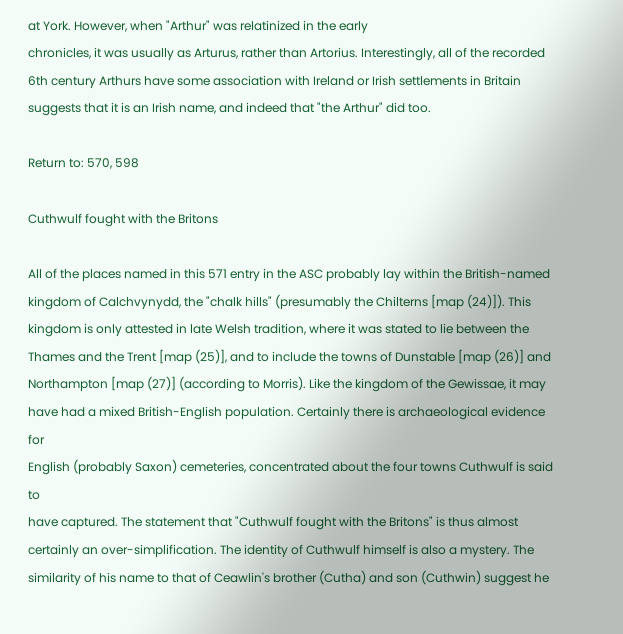at York. However, when "Arthur" was relatinized in the early
chronicles, it was usually as Arturus, rather than Artorius. Interestingly, all of the recorded
6th century Arthurs have some association with Ireland or Irish settlements in Britain
suggests that it is an Irish name, and indeed that "the Arthur" did too.

Return to: 570, 598

Cuthwulf fought with the Britons

All of the places named in this 571 entry in the ASC probably lay within the British-named
kingdom of Calchvynydd, the "chalk hills" (presumably the Chilterns [map (24)]). This
kingdom is only attested in late Welsh tradition, where it was stated to lie between the
Thames and the Trent [map (25)], and to include the towns of Dunstable [map (26)] and
Northampton [map (27)] (according to Morris). Like the kingdom of the Gewissae, it may
have had a mixed British-English population. Certainly there is archaeological evidence for
English (probably Saxon) cemeteries, concentrated about the four towns Cuthwulf is said to
have captured. The statement that "Cuthwulf fought with the Britons" is thus almost
certainly an over-simplification. The identity of Cuthwulf himself is also a mystery. The
similarity of his name to that of Ceawlin's brother (Cutha) and son (Cuthwin) suggest he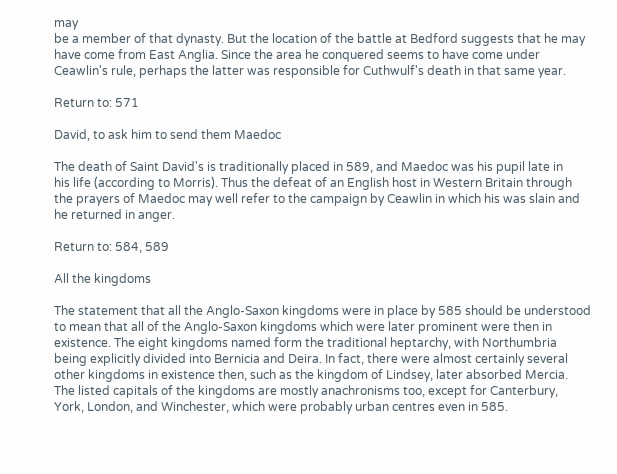may
be a member of that dynasty. But the location of the battle at Bedford suggests that he may
have come from East Anglia. Since the area he conquered seems to have come under
Ceawlin's rule, perhaps the latter was responsible for Cuthwulf's death in that same year.

Return to: 571

David, to ask him to send them Maedoc

The death of Saint David's is traditionally placed in 589, and Maedoc was his pupil late in
his life (according to Morris). Thus the defeat of an English host in Western Britain through
the prayers of Maedoc may well refer to the campaign by Ceawlin in which his was slain and
he returned in anger.

Return to: 584, 589

All the kingdoms

The statement that all the Anglo-Saxon kingdoms were in place by 585 should be understood
to mean that all of the Anglo-Saxon kingdoms which were later prominent were then in
existence. The eight kingdoms named form the traditional heptarchy, with Northumbria
being explicitly divided into Bernicia and Deira. In fact, there were almost certainly several
other kingdoms in existence then, such as the kingdom of Lindsey, later absorbed Mercia.
The listed capitals of the kingdoms are mostly anachronisms too, except for Canterbury,
York, London, and Winchester, which were probably urban centres even in 585.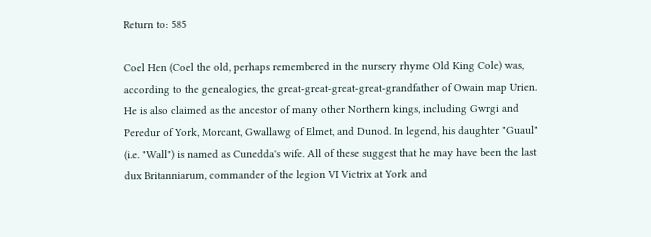Return to: 585

Coel Hen (Coel the old, perhaps remembered in the nursery rhyme Old King Cole) was,
according to the genealogies, the great-great-great-great-grandfather of Owain map Urien.
He is also claimed as the ancestor of many other Northern kings, including Gwrgi and
Peredur of York, Morcant, Gwallawg of Elmet, and Dunod. In legend, his daughter "Guaul"
(i.e. "Wall") is named as Cunedda's wife. All of these suggest that he may have been the last
dux Britanniarum, commander of the legion VI Victrix at York and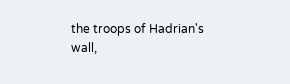the troops of Hadrian's
wall,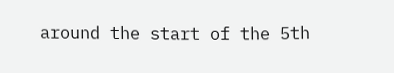around the start of the 5th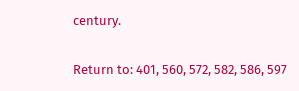century.

Return to: 401, 560, 572, 582, 586, 597